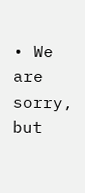• We are sorry, but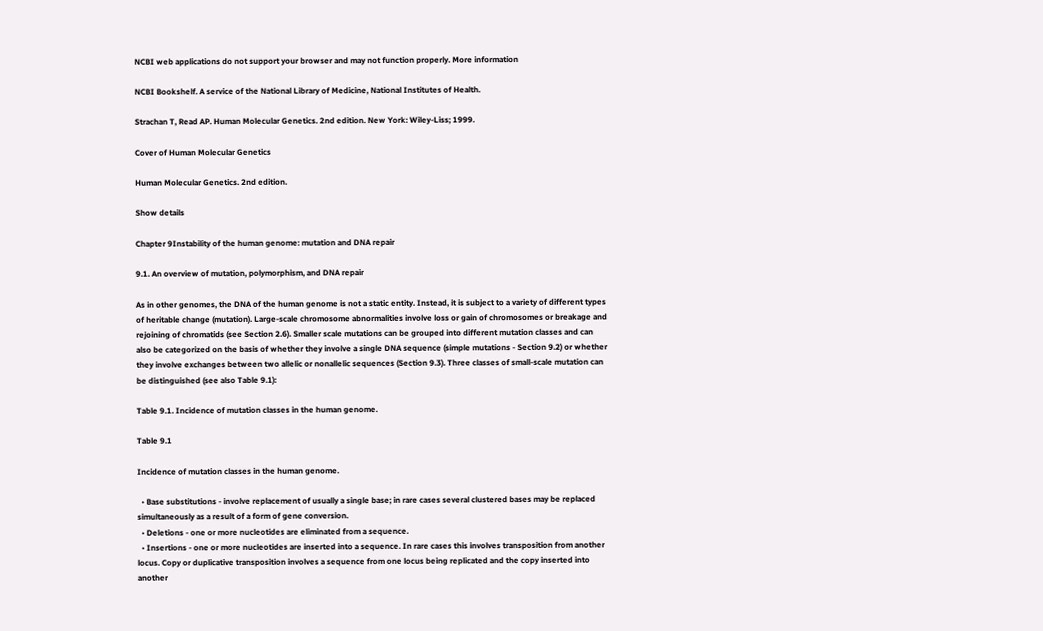NCBI web applications do not support your browser and may not function properly. More information

NCBI Bookshelf. A service of the National Library of Medicine, National Institutes of Health.

Strachan T, Read AP. Human Molecular Genetics. 2nd edition. New York: Wiley-Liss; 1999.

Cover of Human Molecular Genetics

Human Molecular Genetics. 2nd edition.

Show details

Chapter 9Instability of the human genome: mutation and DNA repair

9.1. An overview of mutation, polymorphism, and DNA repair

As in other genomes, the DNA of the human genome is not a static entity. Instead, it is subject to a variety of different types of heritable change (mutation). Large-scale chromosome abnormalities involve loss or gain of chromosomes or breakage and rejoining of chromatids (see Section 2.6). Smaller scale mutations can be grouped into different mutation classes and can also be categorized on the basis of whether they involve a single DNA sequence (simple mutations - Section 9.2) or whether they involve exchanges between two allelic or nonallelic sequences (Section 9.3). Three classes of small-scale mutation can be distinguished (see also Table 9.1):

Table 9.1. Incidence of mutation classes in the human genome.

Table 9.1

Incidence of mutation classes in the human genome.

  • Base substitutions - involve replacement of usually a single base; in rare cases several clustered bases may be replaced simultaneously as a result of a form of gene conversion.
  • Deletions - one or more nucleotides are eliminated from a sequence.
  • Insertions - one or more nucleotides are inserted into a sequence. In rare cases this involves transposition from another locus. Copy or duplicative transposition involves a sequence from one locus being replicated and the copy inserted into another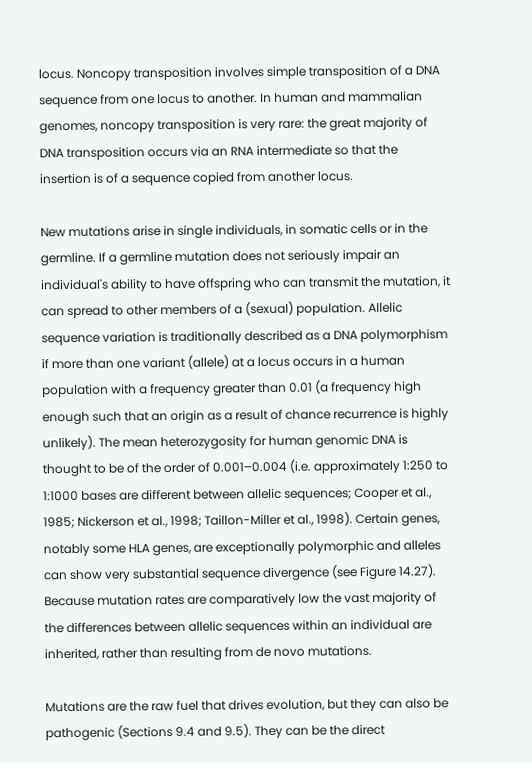locus. Noncopy transposition involves simple transposition of a DNA sequence from one locus to another. In human and mammalian genomes, noncopy transposition is very rare: the great majority of DNA transposition occurs via an RNA intermediate so that the insertion is of a sequence copied from another locus.

New mutations arise in single individuals, in somatic cells or in the germline. If a germline mutation does not seriously impair an individual's ability to have offspring who can transmit the mutation, it can spread to other members of a (sexual) population. Allelic sequence variation is traditionally described as a DNA polymorphism if more than one variant (allele) at a locus occurs in a human population with a frequency greater than 0.01 (a frequency high enough such that an origin as a result of chance recurrence is highly unlikely). The mean heterozygosity for human genomic DNA is thought to be of the order of 0.001–0.004 (i.e. approximately 1:250 to 1:1000 bases are different between allelic sequences; Cooper et al., 1985; Nickerson et al., 1998; Taillon-Miller et al., 1998). Certain genes, notably some HLA genes, are exceptionally polymorphic and alleles can show very substantial sequence divergence (see Figure 14.27). Because mutation rates are comparatively low the vast majority of the differences between allelic sequences within an individual are inherited, rather than resulting from de novo mutations.

Mutations are the raw fuel that drives evolution, but they can also be pathogenic (Sections 9.4 and 9.5). They can be the direct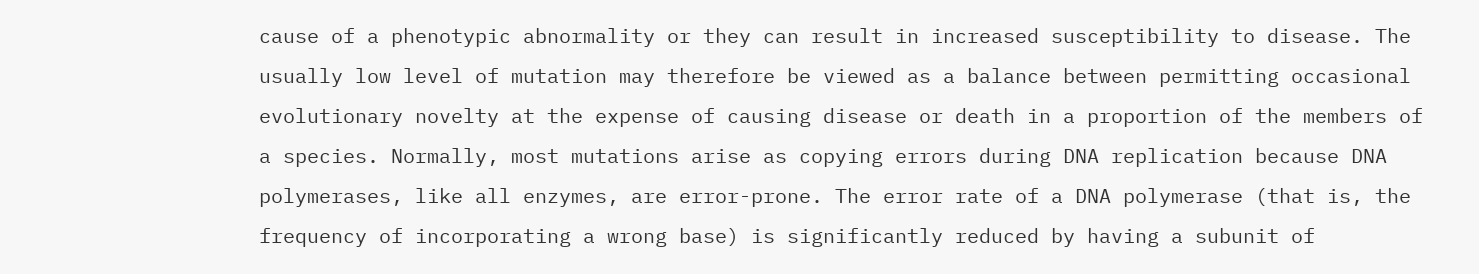cause of a phenotypic abnormality or they can result in increased susceptibility to disease. The usually low level of mutation may therefore be viewed as a balance between permitting occasional evolutionary novelty at the expense of causing disease or death in a proportion of the members of a species. Normally, most mutations arise as copying errors during DNA replication because DNA polymerases, like all enzymes, are error-prone. The error rate of a DNA polymerase (that is, the frequency of incorporating a wrong base) is significantly reduced by having a subunit of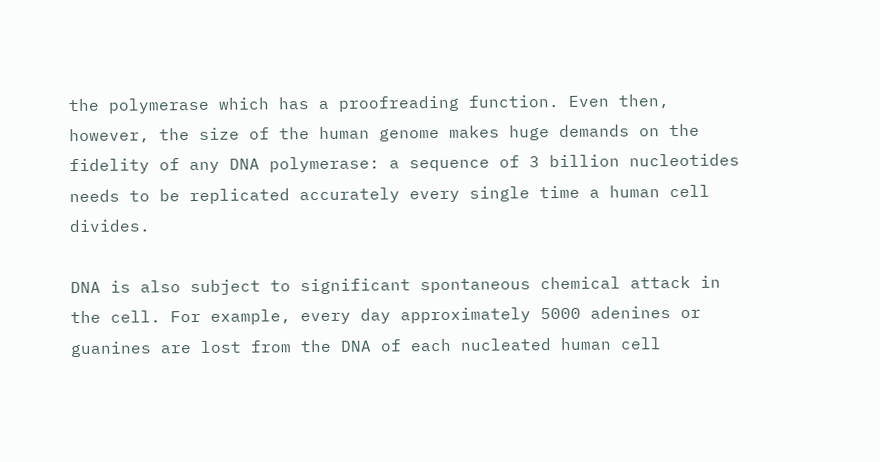the polymerase which has a proofreading function. Even then, however, the size of the human genome makes huge demands on the fidelity of any DNA polymerase: a sequence of 3 billion nucleotides needs to be replicated accurately every single time a human cell divides.

DNA is also subject to significant spontaneous chemical attack in the cell. For example, every day approximately 5000 adenines or guanines are lost from the DNA of each nucleated human cell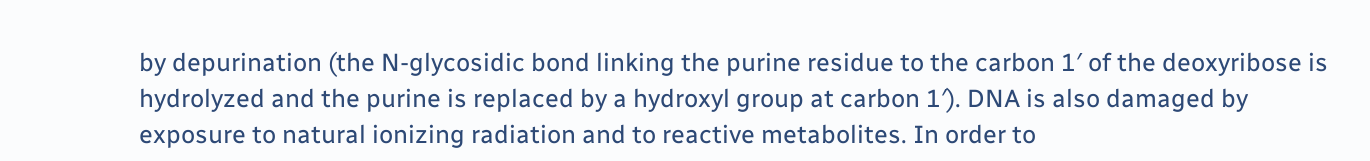by depurination (the N-glycosidic bond linking the purine residue to the carbon 1′ of the deoxyribose is hydrolyzed and the purine is replaced by a hydroxyl group at carbon 1′). DNA is also damaged by exposure to natural ionizing radiation and to reactive metabolites. In order to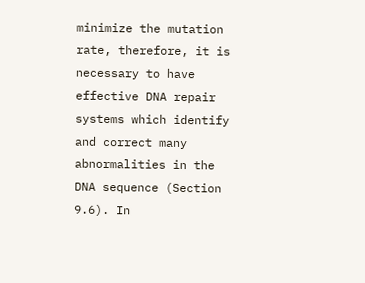minimize the mutation rate, therefore, it is necessary to have effective DNA repair systems which identify and correct many abnormalities in the DNA sequence (Section 9.6). In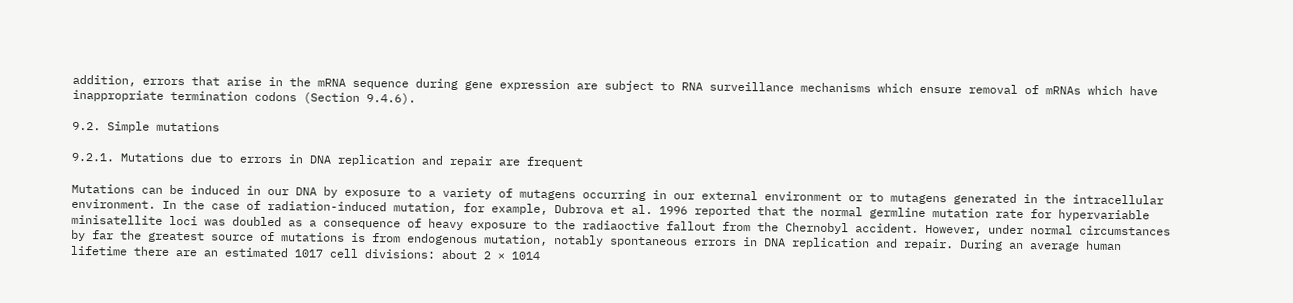addition, errors that arise in the mRNA sequence during gene expression are subject to RNA surveillance mechanisms which ensure removal of mRNAs which have inappropriate termination codons (Section 9.4.6).

9.2. Simple mutations

9.2.1. Mutations due to errors in DNA replication and repair are frequent

Mutations can be induced in our DNA by exposure to a variety of mutagens occurring in our external environment or to mutagens generated in the intracellular environment. In the case of radiation-induced mutation, for example, Dubrova et al. 1996 reported that the normal germline mutation rate for hypervariable minisatellite loci was doubled as a consequence of heavy exposure to the radiaoctive fallout from the Chernobyl accident. However, under normal circumstances by far the greatest source of mutations is from endogenous mutation, notably spontaneous errors in DNA replication and repair. During an average human lifetime there are an estimated 1017 cell divisions: about 2 × 1014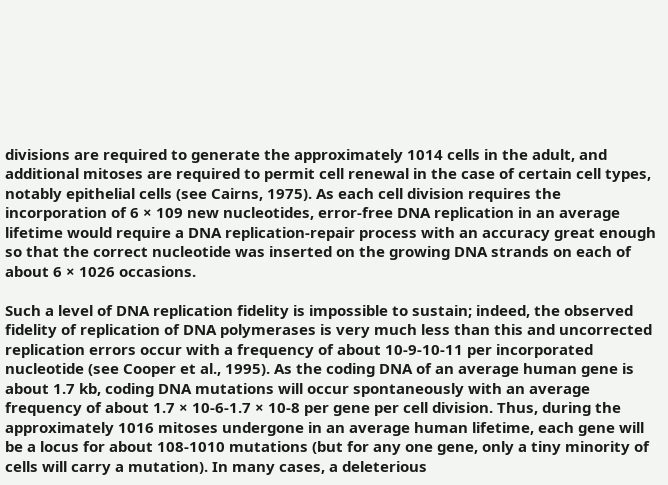divisions are required to generate the approximately 1014 cells in the adult, and additional mitoses are required to permit cell renewal in the case of certain cell types, notably epithelial cells (see Cairns, 1975). As each cell division requires the incorporation of 6 × 109 new nucleotides, error-free DNA replication in an average lifetime would require a DNA replication-repair process with an accuracy great enough so that the correct nucleotide was inserted on the growing DNA strands on each of about 6 × 1026 occasions.

Such a level of DNA replication fidelity is impossible to sustain; indeed, the observed fidelity of replication of DNA polymerases is very much less than this and uncorrected replication errors occur with a frequency of about 10-9-10-11 per incorporated nucleotide (see Cooper et al., 1995). As the coding DNA of an average human gene is about 1.7 kb, coding DNA mutations will occur spontaneously with an average frequency of about 1.7 × 10-6-1.7 × 10-8 per gene per cell division. Thus, during the approximately 1016 mitoses undergone in an average human lifetime, each gene will be a locus for about 108-1010 mutations (but for any one gene, only a tiny minority of cells will carry a mutation). In many cases, a deleterious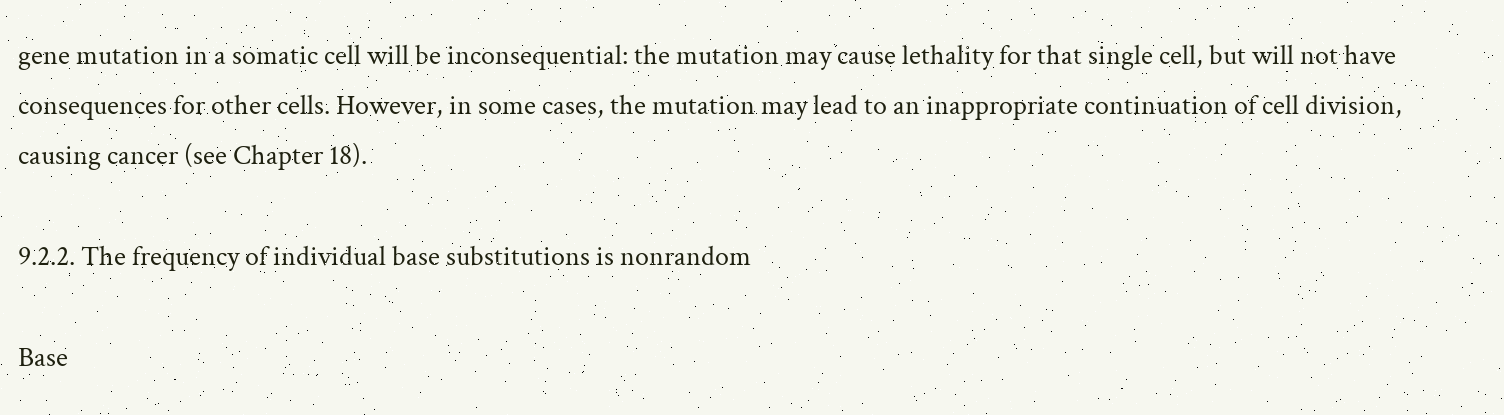gene mutation in a somatic cell will be inconsequential: the mutation may cause lethality for that single cell, but will not have consequences for other cells. However, in some cases, the mutation may lead to an inappropriate continuation of cell division, causing cancer (see Chapter 18).

9.2.2. The frequency of individual base substitutions is nonrandom

Base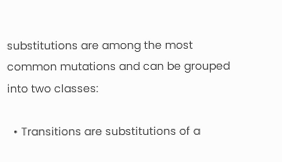substitutions are among the most common mutations and can be grouped into two classes:

  • Transitions are substitutions of a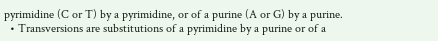pyrimidine (C or T) by a pyrimidine, or of a purine (A or G) by a purine.
  • Transversions are substitutions of a pyrimidine by a purine or of a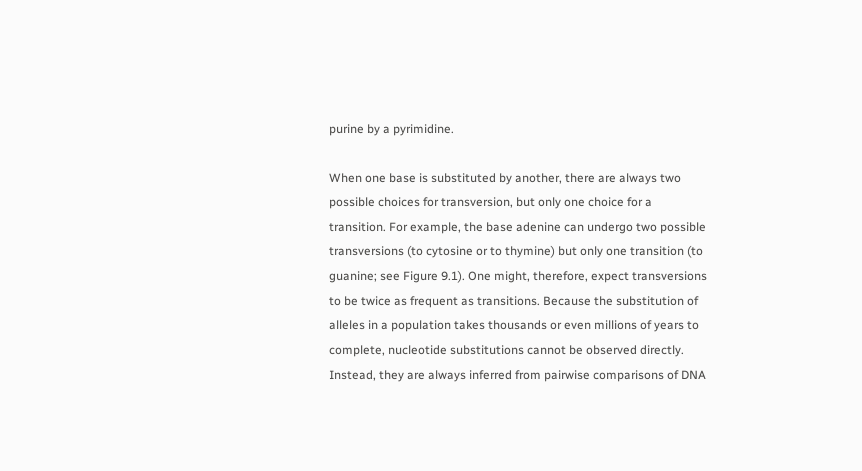purine by a pyrimidine.

When one base is substituted by another, there are always two possible choices for transversion, but only one choice for a transition. For example, the base adenine can undergo two possible transversions (to cytosine or to thymine) but only one transition (to guanine; see Figure 9.1). One might, therefore, expect transversions to be twice as frequent as transitions. Because the substitution of alleles in a population takes thousands or even millions of years to complete, nucleotide substitutions cannot be observed directly. Instead, they are always inferred from pairwise comparisons of DNA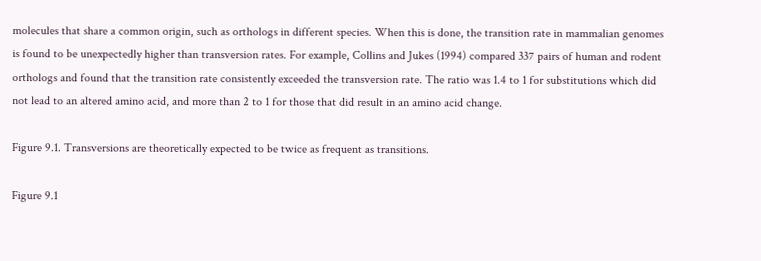molecules that share a common origin, such as orthologs in different species. When this is done, the transition rate in mammalian genomes is found to be unexpectedly higher than transversion rates. For example, Collins and Jukes (1994) compared 337 pairs of human and rodent orthologs and found that the transition rate consistently exceeded the transversion rate. The ratio was 1.4 to 1 for substitutions which did not lead to an altered amino acid, and more than 2 to 1 for those that did result in an amino acid change.

Figure 9.1. Transversions are theoretically expected to be twice as frequent as transitions.

Figure 9.1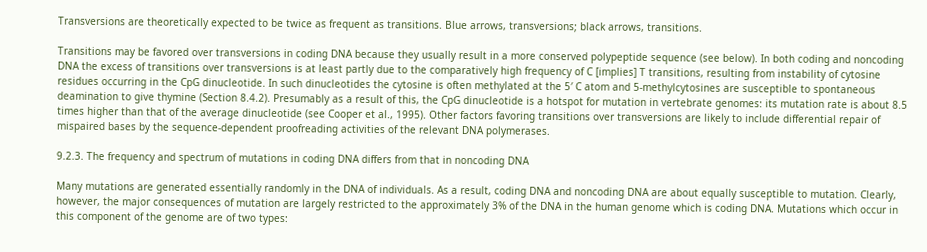Transversions are theoretically expected to be twice as frequent as transitions. Blue arrows, transversions; black arrows, transitions.

Transitions may be favored over transversions in coding DNA because they usually result in a more conserved polypeptide sequence (see below). In both coding and noncoding DNA the excess of transitions over transversions is at least partly due to the comparatively high frequency of C [implies] T transitions, resulting from instability of cytosine residues occurring in the CpG dinucleotide. In such dinucleotides the cytosine is often methylated at the 5′ C atom and 5-methylcytosines are susceptible to spontaneous deamination to give thymine (Section 8.4.2). Presumably as a result of this, the CpG dinucleotide is a hotspot for mutation in vertebrate genomes: its mutation rate is about 8.5 times higher than that of the average dinucleotide (see Cooper et al., 1995). Other factors favoring transitions over transversions are likely to include differential repair of mispaired bases by the sequence-dependent proofreading activities of the relevant DNA polymerases.

9.2.3. The frequency and spectrum of mutations in coding DNA differs from that in noncoding DNA

Many mutations are generated essentially randomly in the DNA of individuals. As a result, coding DNA and noncoding DNA are about equally susceptible to mutation. Clearly, however, the major consequences of mutation are largely restricted to the approximately 3% of the DNA in the human genome which is coding DNA. Mutations which occur in this component of the genome are of two types: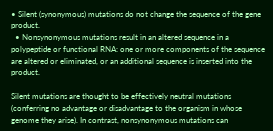• Silent (synonymous) mutations do not change the sequence of the gene product.
  • Nonsynonymous mutations result in an altered sequence in a polypeptide or functional RNA: one or more components of the sequence are altered or eliminated, or an additional sequence is inserted into the product.

Silent mutations are thought to be effectively neutral mutations (conferring no advantage or disadvantage to the organism in whose genome they arise). In contrast, nonsynonymous mutations can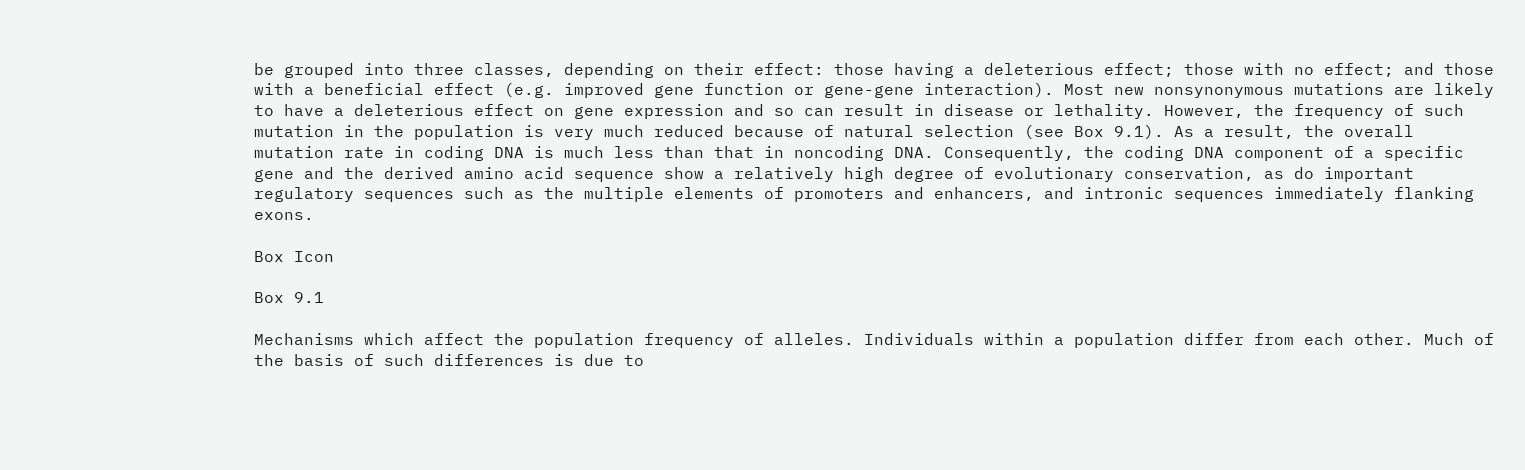be grouped into three classes, depending on their effect: those having a deleterious effect; those with no effect; and those with a beneficial effect (e.g. improved gene function or gene-gene interaction). Most new nonsynonymous mutations are likely to have a deleterious effect on gene expression and so can result in disease or lethality. However, the frequency of such mutation in the population is very much reduced because of natural selection (see Box 9.1). As a result, the overall mutation rate in coding DNA is much less than that in noncoding DNA. Consequently, the coding DNA component of a specific gene and the derived amino acid sequence show a relatively high degree of evolutionary conservation, as do important regulatory sequences such as the multiple elements of promoters and enhancers, and intronic sequences immediately flanking exons.

Box Icon

Box 9.1

Mechanisms which affect the population frequency of alleles. Individuals within a population differ from each other. Much of the basis of such differences is due to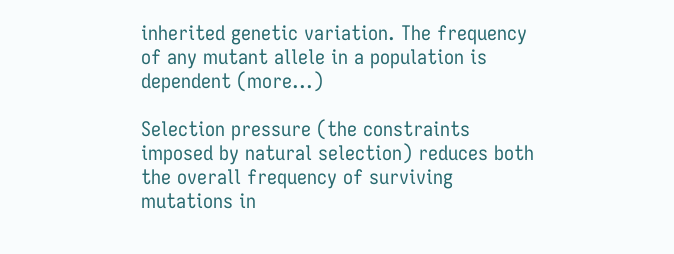inherited genetic variation. The frequency of any mutant allele in a population is dependent (more...)

Selection pressure (the constraints imposed by natural selection) reduces both the overall frequency of surviving mutations in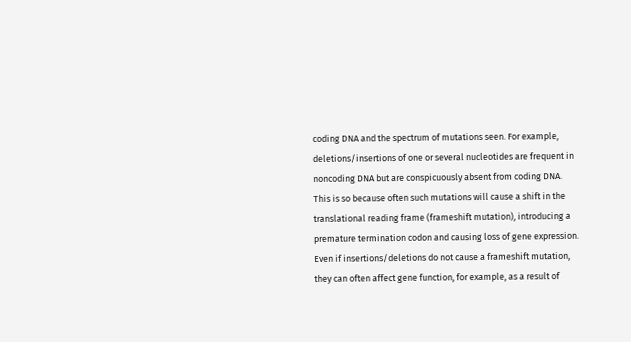coding DNA and the spectrum of mutations seen. For example, deletions/insertions of one or several nucleotides are frequent in noncoding DNA but are conspicuously absent from coding DNA. This is so because often such mutations will cause a shift in the translational reading frame (frameshift mutation), introducing a premature termination codon and causing loss of gene expression. Even if insertions/deletions do not cause a frameshift mutation, they can often affect gene function, for example, as a result of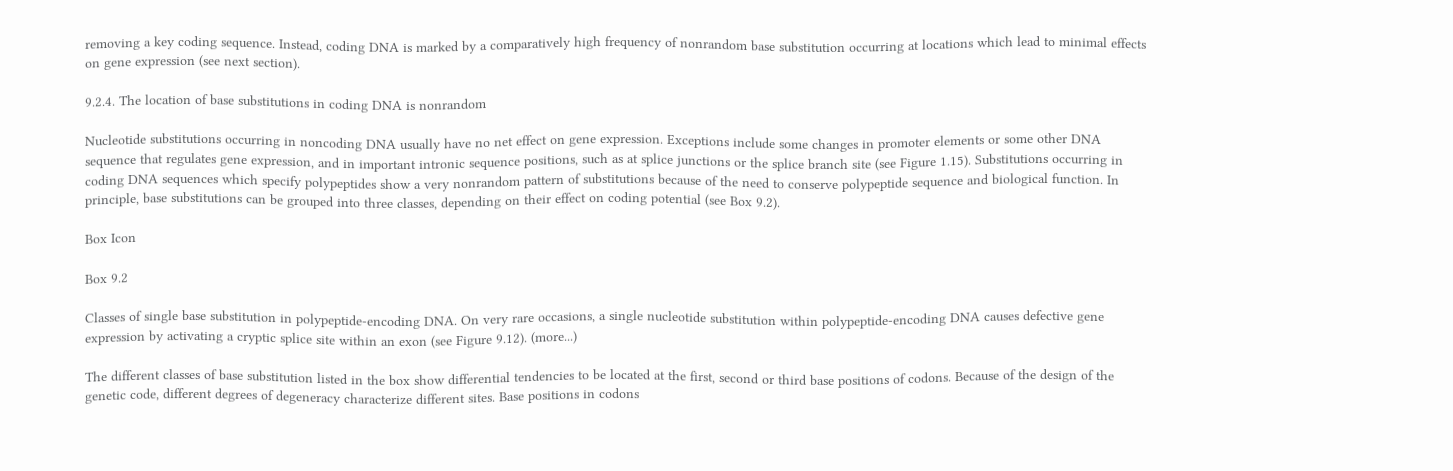removing a key coding sequence. Instead, coding DNA is marked by a comparatively high frequency of nonrandom base substitution occurring at locations which lead to minimal effects on gene expression (see next section).

9.2.4. The location of base substitutions in coding DNA is nonrandom

Nucleotide substitutions occurring in noncoding DNA usually have no net effect on gene expression. Exceptions include some changes in promoter elements or some other DNA sequence that regulates gene expression, and in important intronic sequence positions, such as at splice junctions or the splice branch site (see Figure 1.15). Substitutions occurring in coding DNA sequences which specify polypeptides show a very nonrandom pattern of substitutions because of the need to conserve polypeptide sequence and biological function. In principle, base substitutions can be grouped into three classes, depending on their effect on coding potential (see Box 9.2).

Box Icon

Box 9.2

Classes of single base substitution in polypeptide-encoding DNA. On very rare occasions, a single nucleotide substitution within polypeptide-encoding DNA causes defective gene expression by activating a cryptic splice site within an exon (see Figure 9.12). (more...)

The different classes of base substitution listed in the box show differential tendencies to be located at the first, second or third base positions of codons. Because of the design of the genetic code, different degrees of degeneracy characterize different sites. Base positions in codons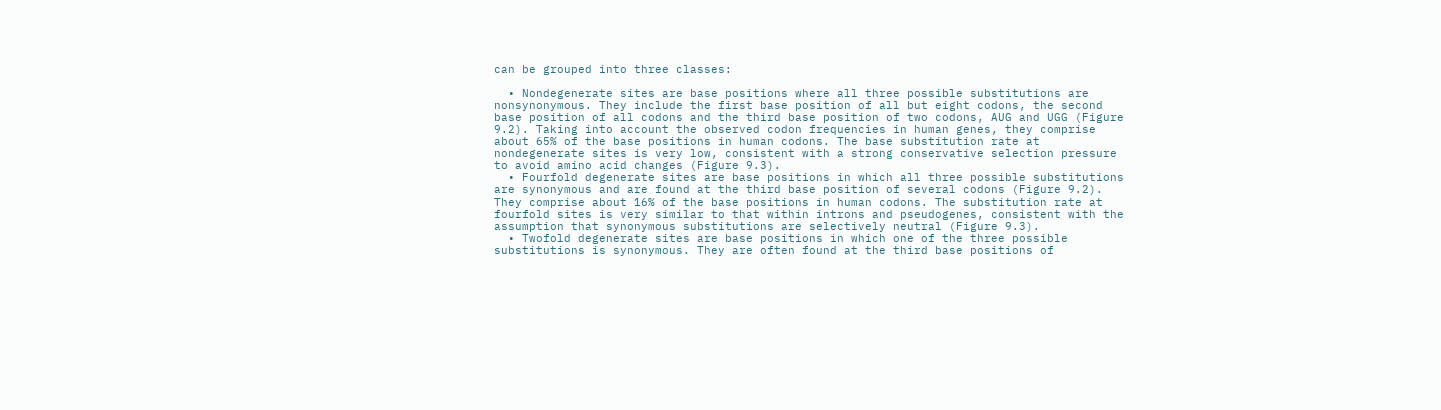can be grouped into three classes:

  • Nondegenerate sites are base positions where all three possible substitutions are nonsynonymous. They include the first base position of all but eight codons, the second base position of all codons and the third base position of two codons, AUG and UGG (Figure 9.2). Taking into account the observed codon frequencies in human genes, they comprise about 65% of the base positions in human codons. The base substitution rate at nondegenerate sites is very low, consistent with a strong conservative selection pressure to avoid amino acid changes (Figure 9.3).
  • Fourfold degenerate sites are base positions in which all three possible substitutions are synonymous and are found at the third base position of several codons (Figure 9.2). They comprise about 16% of the base positions in human codons. The substitution rate at fourfold sites is very similar to that within introns and pseudogenes, consistent with the assumption that synonymous substitutions are selectively neutral (Figure 9.3).
  • Twofold degenerate sites are base positions in which one of the three possible substitutions is synonymous. They are often found at the third base positions of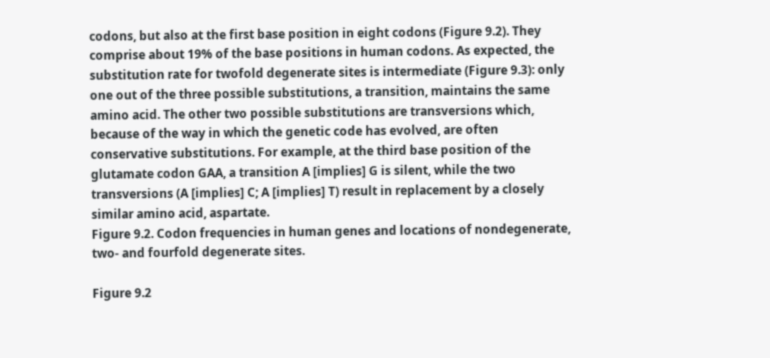codons, but also at the first base position in eight codons (Figure 9.2). They comprise about 19% of the base positions in human codons. As expected, the substitution rate for twofold degenerate sites is intermediate (Figure 9.3): only one out of the three possible substitutions, a transition, maintains the same amino acid. The other two possible substitutions are transversions which, because of the way in which the genetic code has evolved, are often conservative substitutions. For example, at the third base position of the glutamate codon GAA, a transition A [implies] G is silent, while the two transversions (A [implies] C; A [implies] T) result in replacement by a closely similar amino acid, aspartate.
Figure 9.2. Codon frequencies in human genes and locations of nondegenerate, two- and fourfold degenerate sites.

Figure 9.2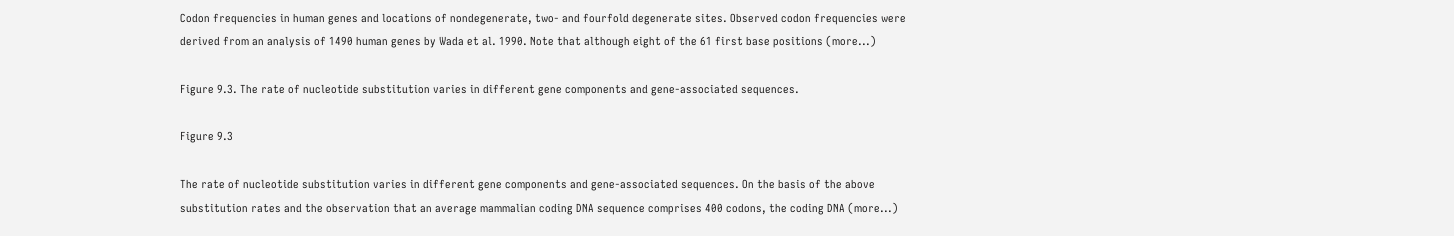Codon frequencies in human genes and locations of nondegenerate, two- and fourfold degenerate sites. Observed codon frequencies were derived from an analysis of 1490 human genes by Wada et al. 1990. Note that although eight of the 61 first base positions (more...)

Figure 9.3. The rate of nucleotide substitution varies in different gene components and gene-associated sequences.

Figure 9.3

The rate of nucleotide substitution varies in different gene components and gene-associated sequences. On the basis of the above substitution rates and the observation that an average mammalian coding DNA sequence comprises 400 codons, the coding DNA (more...)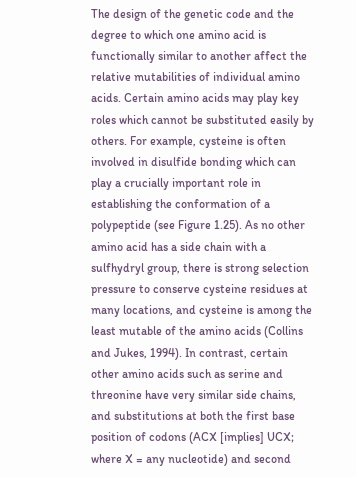The design of the genetic code and the degree to which one amino acid is functionally similar to another affect the relative mutabilities of individual amino acids. Certain amino acids may play key roles which cannot be substituted easily by others. For example, cysteine is often involved in disulfide bonding which can play a crucially important role in establishing the conformation of a polypeptide (see Figure 1.25). As no other amino acid has a side chain with a sulfhydryl group, there is strong selection pressure to conserve cysteine residues at many locations, and cysteine is among the least mutable of the amino acids (Collins and Jukes, 1994). In contrast, certain other amino acids such as serine and threonine have very similar side chains, and substitutions at both the first base position of codons (ACX [implies] UCX; where X = any nucleotide) and second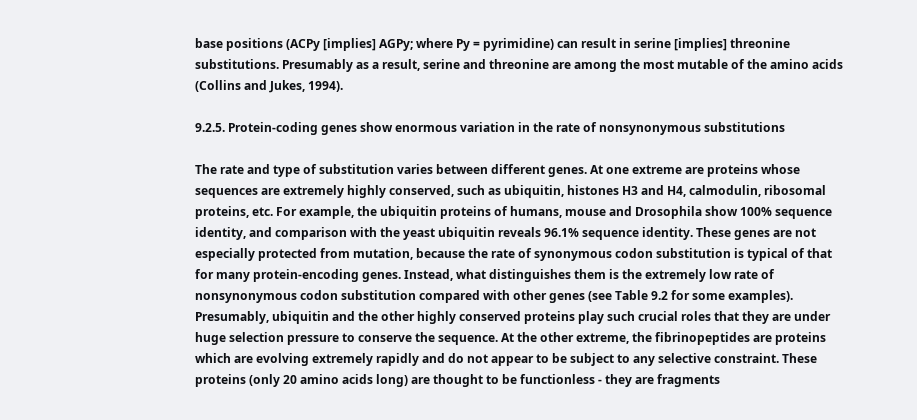base positions (ACPy [implies] AGPy; where Py = pyrimidine) can result in serine [implies] threonine substitutions. Presumably as a result, serine and threonine are among the most mutable of the amino acids (Collins and Jukes, 1994).

9.2.5. Protein-coding genes show enormous variation in the rate of nonsynonymous substitutions

The rate and type of substitution varies between different genes. At one extreme are proteins whose sequences are extremely highly conserved, such as ubiquitin, histones H3 and H4, calmodulin, ribosomal proteins, etc. For example, the ubiquitin proteins of humans, mouse and Drosophila show 100% sequence identity, and comparison with the yeast ubiquitin reveals 96.1% sequence identity. These genes are not especially protected from mutation, because the rate of synonymous codon substitution is typical of that for many protein-encoding genes. Instead, what distinguishes them is the extremely low rate of nonsynonymous codon substitution compared with other genes (see Table 9.2 for some examples). Presumably, ubiquitin and the other highly conserved proteins play such crucial roles that they are under huge selection pressure to conserve the sequence. At the other extreme, the fibrinopeptides are proteins which are evolving extremely rapidly and do not appear to be subject to any selective constraint. These proteins (only 20 amino acids long) are thought to be functionless - they are fragments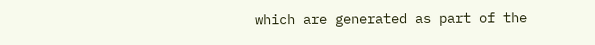which are generated as part of the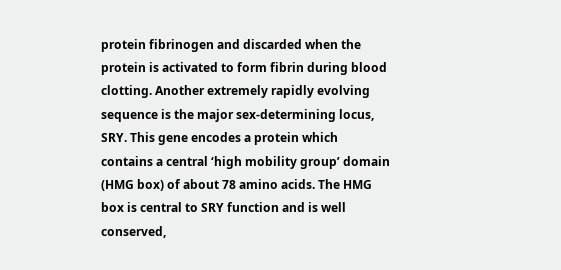protein fibrinogen and discarded when the protein is activated to form fibrin during blood clotting. Another extremely rapidly evolving sequence is the major sex-determining locus, SRY. This gene encodes a protein which contains a central ‘high mobility group’ domain (HMG box) of about 78 amino acids. The HMG box is central to SRY function and is well conserved,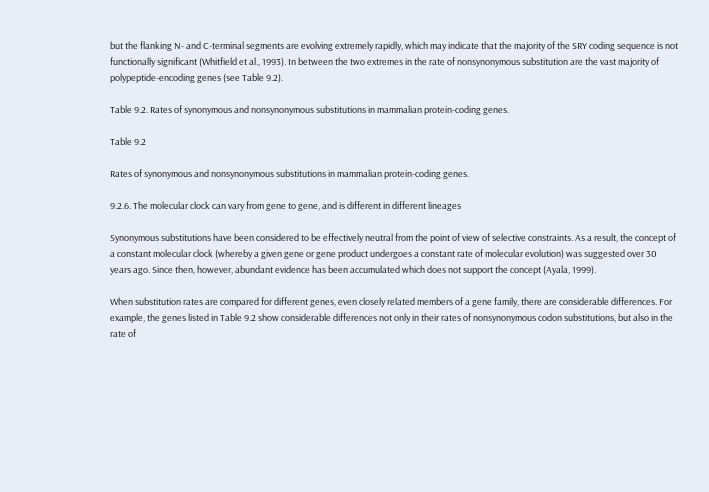but the flanking N- and C-terminal segments are evolving extremely rapidly, which may indicate that the majority of the SRY coding sequence is not functionally significant (Whitfield et al., 1993). In between the two extremes in the rate of nonsynonymous substitution are the vast majority of polypeptide-encoding genes (see Table 9.2).

Table 9.2. Rates of synonymous and nonsynonymous substitutions in mammalian protein-coding genes.

Table 9.2

Rates of synonymous and nonsynonymous substitutions in mammalian protein-coding genes.

9.2.6. The molecular clock can vary from gene to gene, and is different in different lineages

Synonymous substitutions have been considered to be effectively neutral from the point of view of selective constraints. As a result, the concept of a constant molecular clock (whereby a given gene or gene product undergoes a constant rate of molecular evolution) was suggested over 30 years ago. Since then, however, abundant evidence has been accumulated which does not support the concept (Ayala, 1999).

When substitution rates are compared for different genes, even closely related members of a gene family, there are considerable differences. For example, the genes listed in Table 9.2 show considerable differences not only in their rates of nonsynonymous codon substitutions, but also in the rate of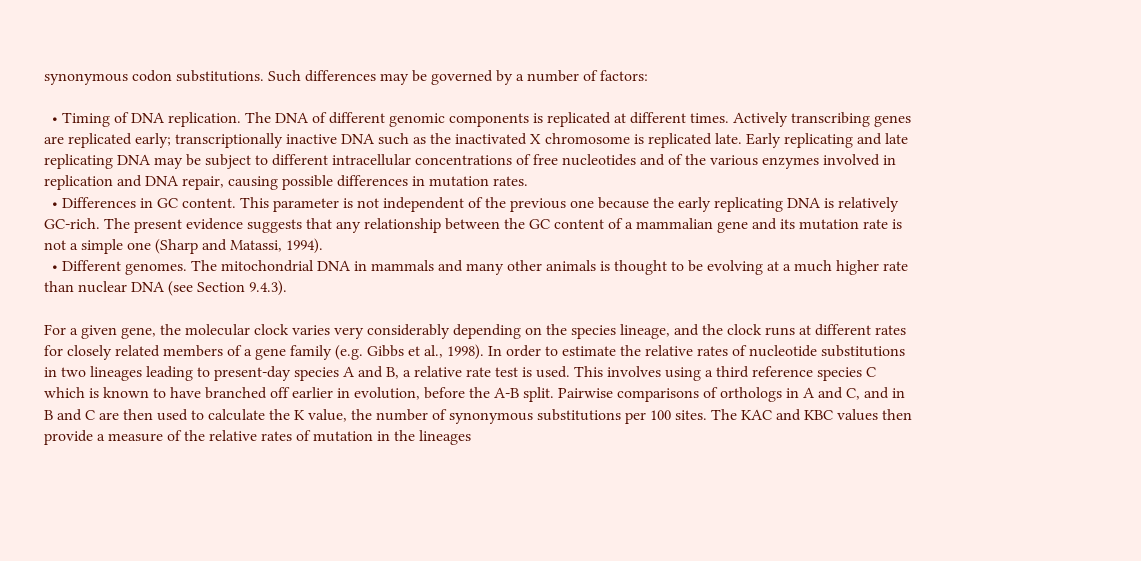synonymous codon substitutions. Such differences may be governed by a number of factors:

  • Timing of DNA replication. The DNA of different genomic components is replicated at different times. Actively transcribing genes are replicated early; transcriptionally inactive DNA such as the inactivated X chromosome is replicated late. Early replicating and late replicating DNA may be subject to different intracellular concentrations of free nucleotides and of the various enzymes involved in replication and DNA repair, causing possible differences in mutation rates.
  • Differences in GC content. This parameter is not independent of the previous one because the early replicating DNA is relatively GC-rich. The present evidence suggests that any relationship between the GC content of a mammalian gene and its mutation rate is not a simple one (Sharp and Matassi, 1994).
  • Different genomes. The mitochondrial DNA in mammals and many other animals is thought to be evolving at a much higher rate than nuclear DNA (see Section 9.4.3).

For a given gene, the molecular clock varies very considerably depending on the species lineage, and the clock runs at different rates for closely related members of a gene family (e.g. Gibbs et al., 1998). In order to estimate the relative rates of nucleotide substitutions in two lineages leading to present-day species A and B, a relative rate test is used. This involves using a third reference species C which is known to have branched off earlier in evolution, before the A-B split. Pairwise comparisons of orthologs in A and C, and in B and C are then used to calculate the K value, the number of synonymous substitutions per 100 sites. The KAC and KBC values then provide a measure of the relative rates of mutation in the lineages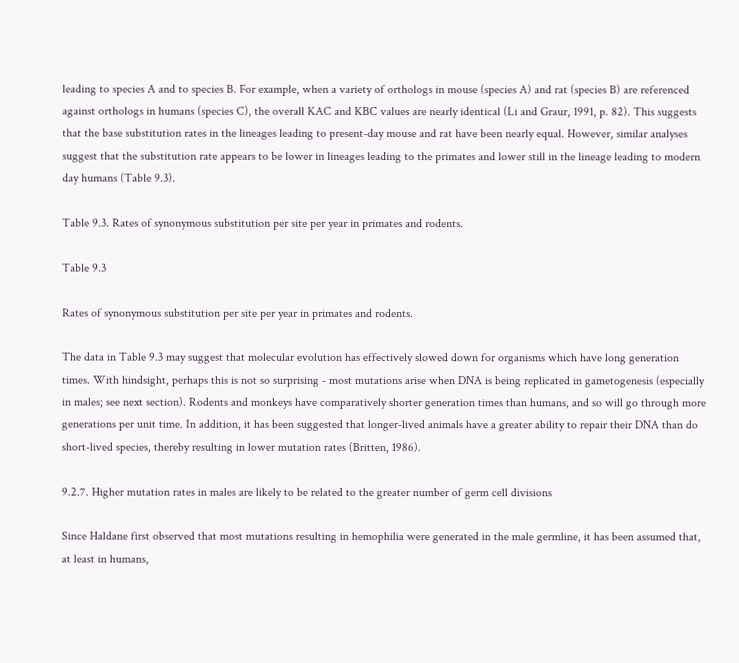leading to species A and to species B. For example, when a variety of orthologs in mouse (species A) and rat (species B) are referenced against orthologs in humans (species C), the overall KAC and KBC values are nearly identical (Li and Graur, 1991, p. 82). This suggests that the base substitution rates in the lineages leading to present-day mouse and rat have been nearly equal. However, similar analyses suggest that the substitution rate appears to be lower in lineages leading to the primates and lower still in the lineage leading to modern day humans (Table 9.3).

Table 9.3. Rates of synonymous substitution per site per year in primates and rodents.

Table 9.3

Rates of synonymous substitution per site per year in primates and rodents.

The data in Table 9.3 may suggest that molecular evolution has effectively slowed down for organisms which have long generation times. With hindsight, perhaps this is not so surprising - most mutations arise when DNA is being replicated in gametogenesis (especially in males; see next section). Rodents and monkeys have comparatively shorter generation times than humans, and so will go through more generations per unit time. In addition, it has been suggested that longer-lived animals have a greater ability to repair their DNA than do short-lived species, thereby resulting in lower mutation rates (Britten, 1986).

9.2.7. Higher mutation rates in males are likely to be related to the greater number of germ cell divisions

Since Haldane first observed that most mutations resulting in hemophilia were generated in the male germline, it has been assumed that, at least in humans,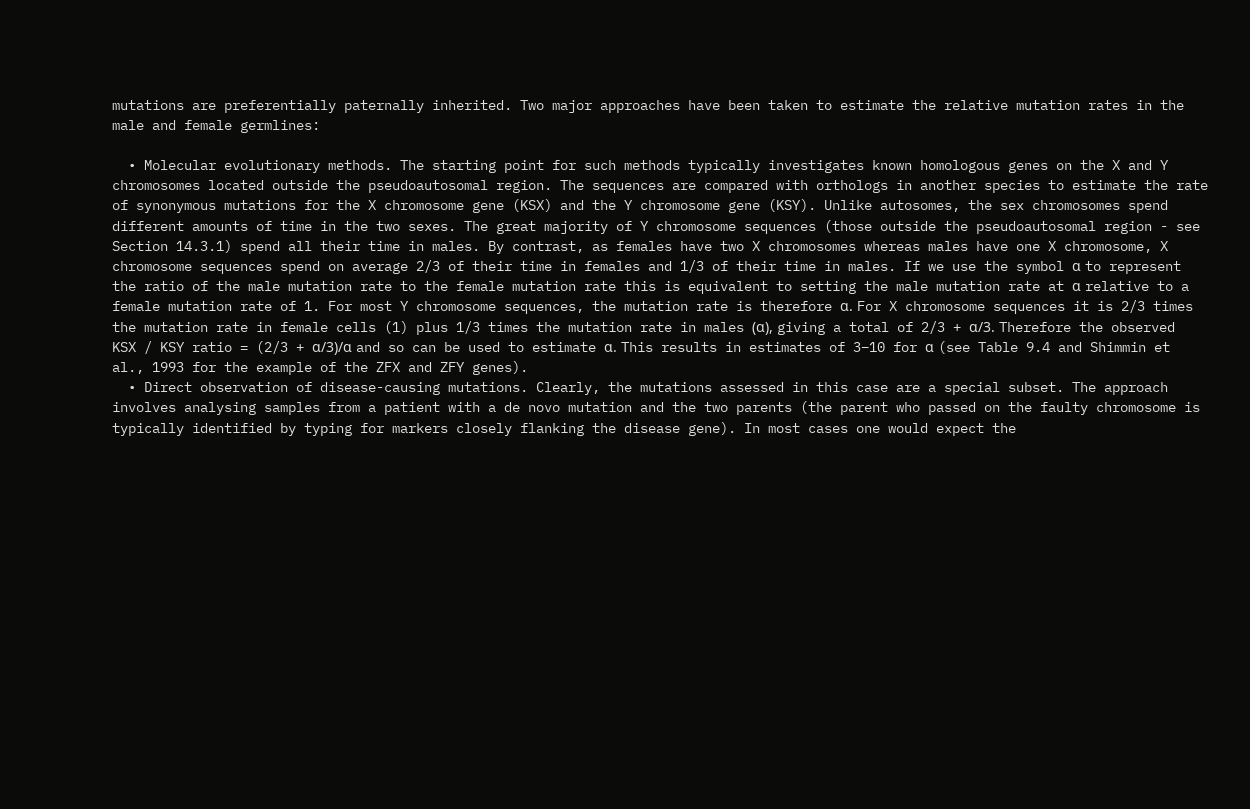mutations are preferentially paternally inherited. Two major approaches have been taken to estimate the relative mutation rates in the male and female germlines:

  • Molecular evolutionary methods. The starting point for such methods typically investigates known homologous genes on the X and Y chromosomes located outside the pseudoautosomal region. The sequences are compared with orthologs in another species to estimate the rate of synonymous mutations for the X chromosome gene (KSX) and the Y chromosome gene (KSY). Unlike autosomes, the sex chromosomes spend different amounts of time in the two sexes. The great majority of Y chromosome sequences (those outside the pseudoautosomal region - see Section 14.3.1) spend all their time in males. By contrast, as females have two X chromosomes whereas males have one X chromosome, X chromosome sequences spend on average 2/3 of their time in females and 1/3 of their time in males. If we use the symbol α to represent the ratio of the male mutation rate to the female mutation rate this is equivalent to setting the male mutation rate at α relative to a female mutation rate of 1. For most Y chromosome sequences, the mutation rate is therefore α. For X chromosome sequences it is 2/3 times the mutation rate in female cells (1) plus 1/3 times the mutation rate in males (α), giving a total of 2/3 + α/3. Therefore the observed KSX / KSY ratio = (2/3 + α/3)/α and so can be used to estimate α. This results in estimates of 3–10 for α (see Table 9.4 and Shimmin et al., 1993 for the example of the ZFX and ZFY genes).
  • Direct observation of disease-causing mutations. Clearly, the mutations assessed in this case are a special subset. The approach involves analysing samples from a patient with a de novo mutation and the two parents (the parent who passed on the faulty chromosome is typically identified by typing for markers closely flanking the disease gene). In most cases one would expect the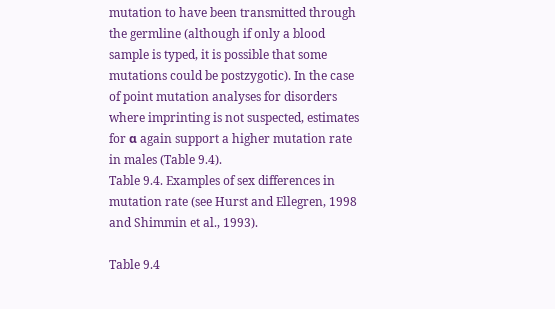mutation to have been transmitted through the germline (although if only a blood sample is typed, it is possible that some mutations could be postzygotic). In the case of point mutation analyses for disorders where imprinting is not suspected, estimates for α again support a higher mutation rate in males (Table 9.4).
Table 9.4. Examples of sex differences in mutation rate (see Hurst and Ellegren, 1998 and Shimmin et al., 1993).

Table 9.4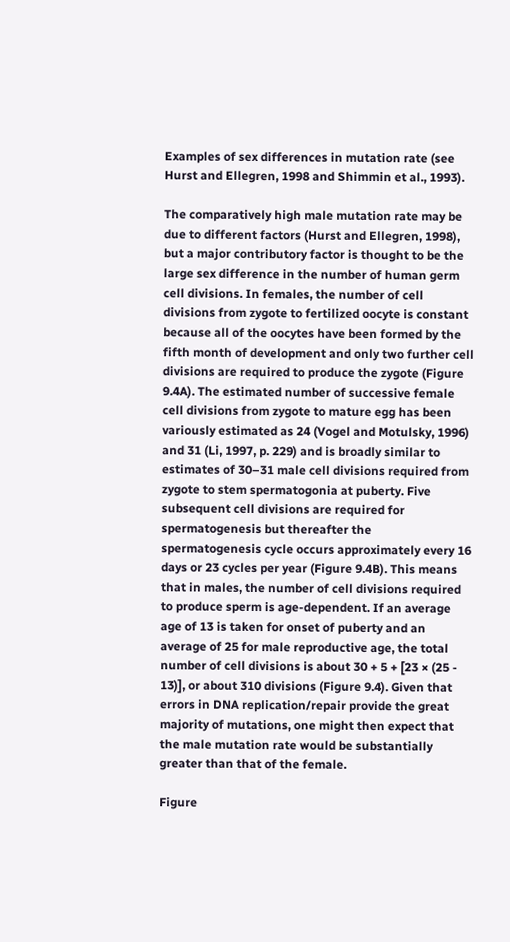Examples of sex differences in mutation rate (see Hurst and Ellegren, 1998 and Shimmin et al., 1993).

The comparatively high male mutation rate may be due to different factors (Hurst and Ellegren, 1998), but a major contributory factor is thought to be the large sex difference in the number of human germ cell divisions. In females, the number of cell divisions from zygote to fertilized oocyte is constant because all of the oocytes have been formed by the fifth month of development and only two further cell divisions are required to produce the zygote (Figure 9.4A). The estimated number of successive female cell divisions from zygote to mature egg has been variously estimated as 24 (Vogel and Motulsky, 1996) and 31 (Li, 1997, p. 229) and is broadly similar to estimates of 30–31 male cell divisions required from zygote to stem spermatogonia at puberty. Five subsequent cell divisions are required for spermatogenesis but thereafter the spermatogenesis cycle occurs approximately every 16 days or 23 cycles per year (Figure 9.4B). This means that in males, the number of cell divisions required to produce sperm is age-dependent. If an average age of 13 is taken for onset of puberty and an average of 25 for male reproductive age, the total number of cell divisions is about 30 + 5 + [23 × (25 - 13)], or about 310 divisions (Figure 9.4). Given that errors in DNA replication/repair provide the great majority of mutations, one might then expect that the male mutation rate would be substantially greater than that of the female.

Figure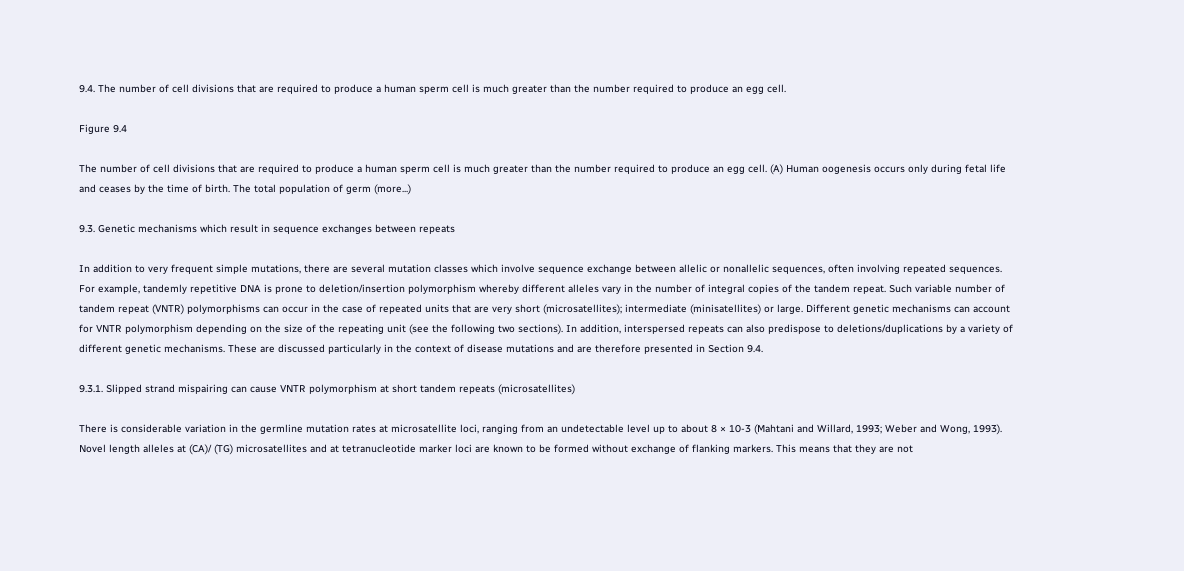9.4. The number of cell divisions that are required to produce a human sperm cell is much greater than the number required to produce an egg cell.

Figure 9.4

The number of cell divisions that are required to produce a human sperm cell is much greater than the number required to produce an egg cell. (A) Human oogenesis occurs only during fetal life and ceases by the time of birth. The total population of germ (more...)

9.3. Genetic mechanisms which result in sequence exchanges between repeats

In addition to very frequent simple mutations, there are several mutation classes which involve sequence exchange between allelic or nonallelic sequences, often involving repeated sequences. For example, tandemly repetitive DNA is prone to deletion/insertion polymorphism whereby different alleles vary in the number of integral copies of the tandem repeat. Such variable number of tandem repeat (VNTR) polymorphisms can occur in the case of repeated units that are very short (microsatellites); intermediate (minisatellites) or large. Different genetic mechanisms can account for VNTR polymorphism depending on the size of the repeating unit (see the following two sections). In addition, interspersed repeats can also predispose to deletions/duplications by a variety of different genetic mechanisms. These are discussed particularly in the context of disease mutations and are therefore presented in Section 9.4.

9.3.1. Slipped strand mispairing can cause VNTR polymorphism at short tandem repeats (microsatellites)

There is considerable variation in the germline mutation rates at microsatellite loci, ranging from an undetectable level up to about 8 × 10-3 (Mahtani and Willard, 1993; Weber and Wong, 1993). Novel length alleles at (CA)/ (TG) microsatellites and at tetranucleotide marker loci are known to be formed without exchange of flanking markers. This means that they are not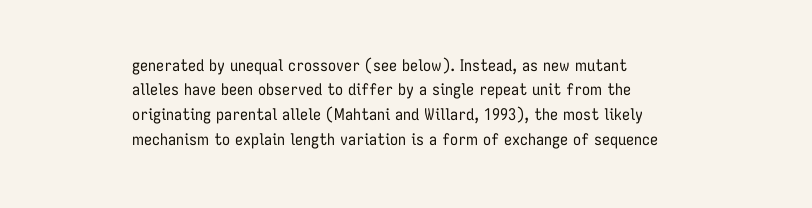generated by unequal crossover (see below). Instead, as new mutant alleles have been observed to differ by a single repeat unit from the originating parental allele (Mahtani and Willard, 1993), the most likely mechanism to explain length variation is a form of exchange of sequence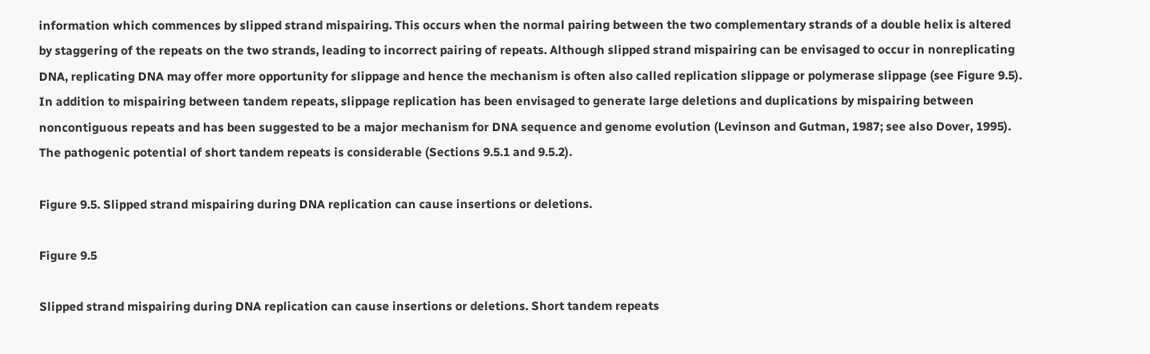information which commences by slipped strand mispairing. This occurs when the normal pairing between the two complementary strands of a double helix is altered by staggering of the repeats on the two strands, leading to incorrect pairing of repeats. Although slipped strand mispairing can be envisaged to occur in nonreplicating DNA, replicating DNA may offer more opportunity for slippage and hence the mechanism is often also called replication slippage or polymerase slippage (see Figure 9.5). In addition to mispairing between tandem repeats, slippage replication has been envisaged to generate large deletions and duplications by mispairing between noncontiguous repeats and has been suggested to be a major mechanism for DNA sequence and genome evolution (Levinson and Gutman, 1987; see also Dover, 1995). The pathogenic potential of short tandem repeats is considerable (Sections 9.5.1 and 9.5.2).

Figure 9.5. Slipped strand mispairing during DNA replication can cause insertions or deletions.

Figure 9.5

Slipped strand mispairing during DNA replication can cause insertions or deletions. Short tandem repeats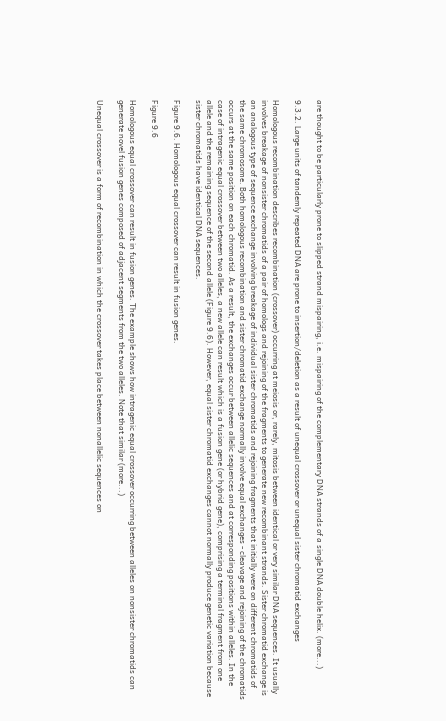are thought to be particularly prone to slipped strand mispairing, i.e. mispairing of the complementary DNA strands of a single DNA double helix. (more...)

9.3.2. Large units of tandemly repeated DNA are prone to insertion/deletion as a result of unequal crossover or unequal sister chromatid exchanges

Homologous recombination describes recombination (crossover) occurring at meiosis or, rarely, mitosis between identical or very similar DNA sequences. It usually involves breakage of nonsister chromatids of a pair of homologs and rejoining of the fragments to generate new recombinant strands. Sister chromatid exchange is an analogous type of sequence exchange involving breakage of individual sister chromatids and rejoining fragments that initially were on different chromatids of the same chromosome. Both homologous recombination and sister chromatid exchange normally involve equal exchanges - cleavage and rejoining of the chromatids occurs at the same position on each chromatid. As a result, the exchanges occur between allelic sequences and at corresponding positions within alleles. In the case of intragenic equal crossover between two alleles, a new allele can result which is a fusion gene (or hybrid gene), comprising a terminal fragment from one allele and the remaining sequence of the second allele (Figure 9.6). However, equal sister chromatid exchanges cannot normally produce genetic variation because sister chromatids have identical DNA sequences.

Figure 9.6. Homologous equal crossover can result in fusion genes.

Figure 9.6

Homologous equal crossover can result in fusion genes. The example shows how intragenic equal crossover occurring between alleles on nonsister chromatids can generate novel fusion genes composed of adjacent segments from the two alleles. Note that similar (more...)

Unequal crossover is a form of recombination in which the crossover takes place between nonallelic sequences on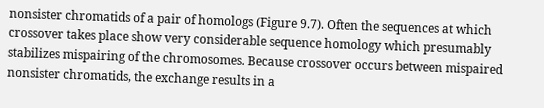nonsister chromatids of a pair of homologs (Figure 9.7). Often the sequences at which crossover takes place show very considerable sequence homology which presumably stabilizes mispairing of the chromosomes. Because crossover occurs between mispaired nonsister chromatids, the exchange results in a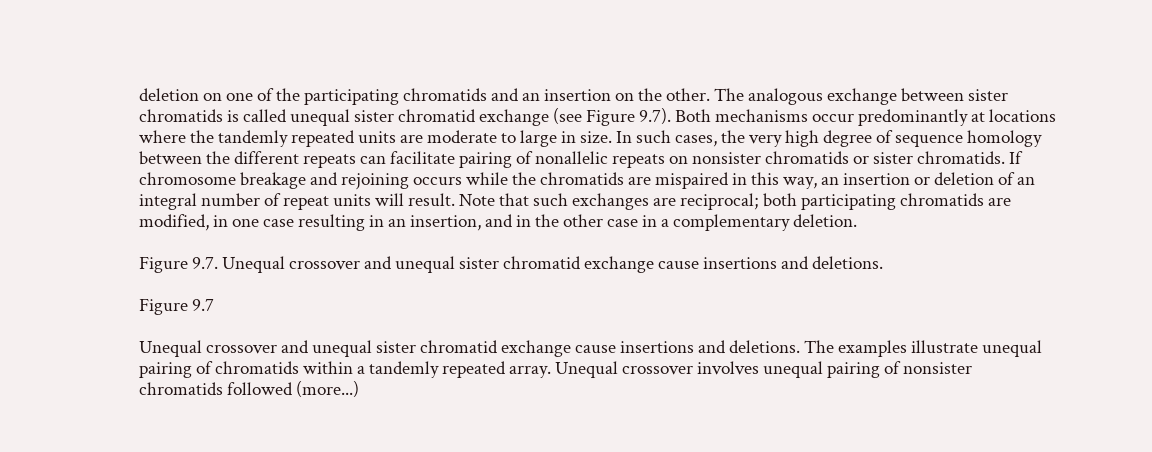deletion on one of the participating chromatids and an insertion on the other. The analogous exchange between sister chromatids is called unequal sister chromatid exchange (see Figure 9.7). Both mechanisms occur predominantly at locations where the tandemly repeated units are moderate to large in size. In such cases, the very high degree of sequence homology between the different repeats can facilitate pairing of nonallelic repeats on nonsister chromatids or sister chromatids. If chromosome breakage and rejoining occurs while the chromatids are mispaired in this way, an insertion or deletion of an integral number of repeat units will result. Note that such exchanges are reciprocal; both participating chromatids are modified, in one case resulting in an insertion, and in the other case in a complementary deletion.

Figure 9.7. Unequal crossover and unequal sister chromatid exchange cause insertions and deletions.

Figure 9.7

Unequal crossover and unequal sister chromatid exchange cause insertions and deletions. The examples illustrate unequal pairing of chromatids within a tandemly repeated array. Unequal crossover involves unequal pairing of nonsister chromatids followed (more...)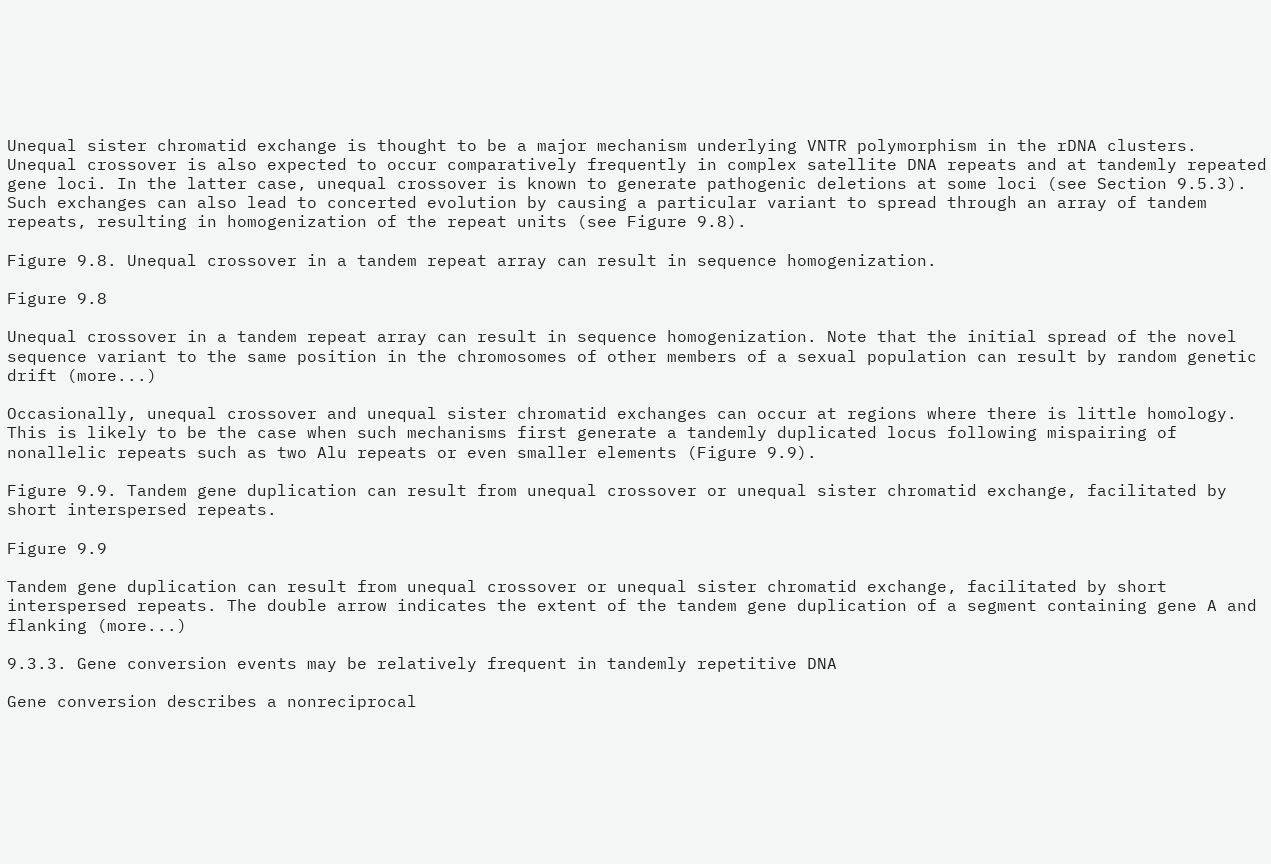Unequal sister chromatid exchange is thought to be a major mechanism underlying VNTR polymorphism in the rDNA clusters. Unequal crossover is also expected to occur comparatively frequently in complex satellite DNA repeats and at tandemly repeated gene loci. In the latter case, unequal crossover is known to generate pathogenic deletions at some loci (see Section 9.5.3). Such exchanges can also lead to concerted evolution by causing a particular variant to spread through an array of tandem repeats, resulting in homogenization of the repeat units (see Figure 9.8).

Figure 9.8. Unequal crossover in a tandem repeat array can result in sequence homogenization.

Figure 9.8

Unequal crossover in a tandem repeat array can result in sequence homogenization. Note that the initial spread of the novel sequence variant to the same position in the chromosomes of other members of a sexual population can result by random genetic drift (more...)

Occasionally, unequal crossover and unequal sister chromatid exchanges can occur at regions where there is little homology. This is likely to be the case when such mechanisms first generate a tandemly duplicated locus following mispairing of nonallelic repeats such as two Alu repeats or even smaller elements (Figure 9.9).

Figure 9.9. Tandem gene duplication can result from unequal crossover or unequal sister chromatid exchange, facilitated by short interspersed repeats.

Figure 9.9

Tandem gene duplication can result from unequal crossover or unequal sister chromatid exchange, facilitated by short interspersed repeats. The double arrow indicates the extent of the tandem gene duplication of a segment containing gene A and flanking (more...)

9.3.3. Gene conversion events may be relatively frequent in tandemly repetitive DNA

Gene conversion describes a nonreciprocal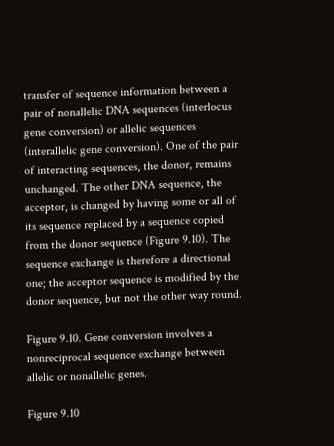transfer of sequence information between a pair of nonallelic DNA sequences (interlocus gene conversion) or allelic sequences (interallelic gene conversion). One of the pair of interacting sequences, the donor, remains unchanged. The other DNA sequence, the acceptor, is changed by having some or all of its sequence replaced by a sequence copied from the donor sequence (Figure 9.10). The sequence exchange is therefore a directional one; the acceptor sequence is modified by the donor sequence, but not the other way round.

Figure 9.10. Gene conversion involves a nonreciprocal sequence exchange between allelic or nonallelic genes.

Figure 9.10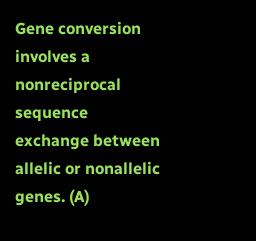Gene conversion involves a nonreciprocal sequence exchange between allelic or nonallelic genes. (A)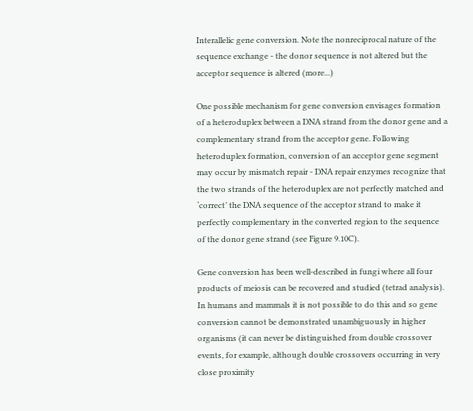Interallelic gene conversion. Note the nonreciprocal nature of the sequence exchange - the donor sequence is not altered but the acceptor sequence is altered (more...)

One possible mechanism for gene conversion envisages formation of a heteroduplex between a DNA strand from the donor gene and a complementary strand from the acceptor gene. Following heteroduplex formation, conversion of an acceptor gene segment may occur by mismatch repair - DNA repair enzymes recognize that the two strands of the heteroduplex are not perfectly matched and ‘correct’ the DNA sequence of the acceptor strand to make it perfectly complementary in the converted region to the sequence of the donor gene strand (see Figure 9.10C).

Gene conversion has been well-described in fungi where all four products of meiosis can be recovered and studied (tetrad analysis). In humans and mammals it is not possible to do this and so gene conversion cannot be demonstrated unambiguously in higher organisms (it can never be distinguished from double crossover events, for example, although double crossovers occurring in very close proximity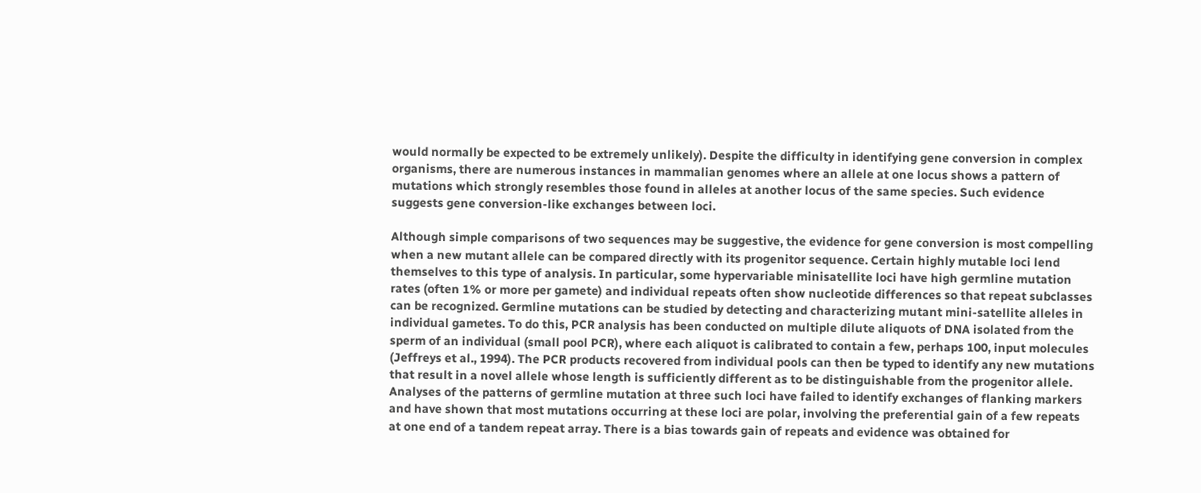would normally be expected to be extremely unlikely). Despite the difficulty in identifying gene conversion in complex organisms, there are numerous instances in mammalian genomes where an allele at one locus shows a pattern of mutations which strongly resembles those found in alleles at another locus of the same species. Such evidence suggests gene conversion-like exchanges between loci.

Although simple comparisons of two sequences may be suggestive, the evidence for gene conversion is most compelling when a new mutant allele can be compared directly with its progenitor sequence. Certain highly mutable loci lend themselves to this type of analysis. In particular, some hypervariable minisatellite loci have high germline mutation rates (often 1% or more per gamete) and individual repeats often show nucleotide differences so that repeat subclasses can be recognized. Germline mutations can be studied by detecting and characterizing mutant mini-satellite alleles in individual gametes. To do this, PCR analysis has been conducted on multiple dilute aliquots of DNA isolated from the sperm of an individual (small pool PCR), where each aliquot is calibrated to contain a few, perhaps 100, input molecules (Jeffreys et al., 1994). The PCR products recovered from individual pools can then be typed to identify any new mutations that result in a novel allele whose length is sufficiently different as to be distinguishable from the progenitor allele. Analyses of the patterns of germline mutation at three such loci have failed to identify exchanges of flanking markers and have shown that most mutations occurring at these loci are polar, involving the preferential gain of a few repeats at one end of a tandem repeat array. There is a bias towards gain of repeats and evidence was obtained for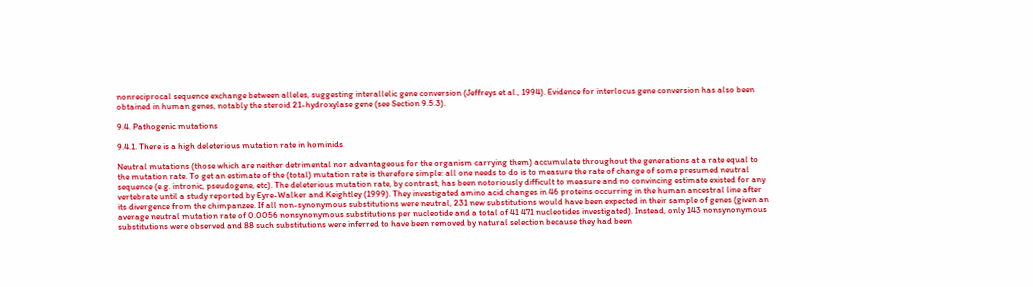nonreciprocal sequence exchange between alleles, suggesting interallelic gene conversion (Jeffreys et al., 1994). Evidence for interlocus gene conversion has also been obtained in human genes, notably the steroid 21-hydroxylase gene (see Section 9.5.3).

9.4. Pathogenic mutations

9.4.1. There is a high deleterious mutation rate in hominids

Neutral mutations (those which are neither detrimental nor advantageous for the organism carrying them) accumulate throughout the generations at a rate equal to the mutation rate. To get an estimate of the (total) mutation rate is therefore simple: all one needs to do is to measure the rate of change of some presumed neutral sequence (e.g. intronic, pseudogene, etc). The deleterious mutation rate, by contrast, has been notoriously difficult to measure and no convincing estimate existed for any vertebrate until a study reported by Eyre-Walker and Keightley (1999). They investigated amino acid changes in 46 proteins occurring in the human ancestral line after its divergence from the chimpanzee. If all non-synonymous substitutions were neutral, 231 new substitutions would have been expected in their sample of genes (given an average neutral mutation rate of 0.0056 nonsynonymous substitutions per nucleotide and a total of 41 471 nucleotides investigated). Instead, only 143 nonsynonymous substitutions were observed and 88 such substitutions were inferred to have been removed by natural selection because they had been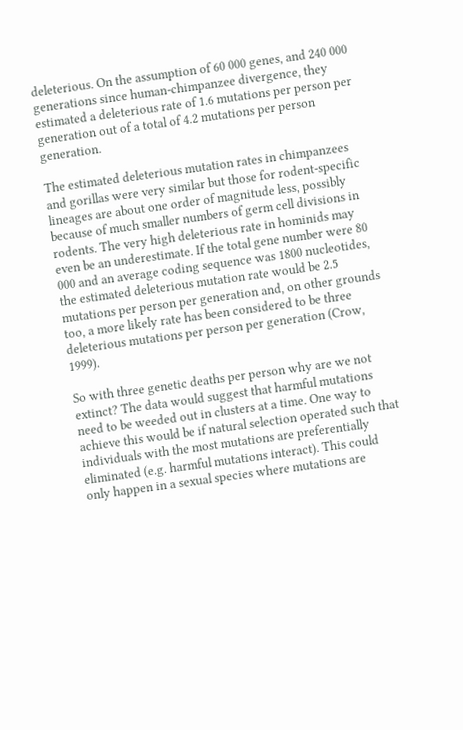deleterious. On the assumption of 60 000 genes, and 240 000 generations since human-chimpanzee divergence, they estimated a deleterious rate of 1.6 mutations per person per generation out of a total of 4.2 mutations per person generation.

The estimated deleterious mutation rates in chimpanzees and gorillas were very similar but those for rodent-specific lineages are about one order of magnitude less, possibly because of much smaller numbers of germ cell divisions in rodents. The very high deleterious rate in hominids may even be an underestimate. If the total gene number were 80 000 and an average coding sequence was 1800 nucleotides, the estimated deleterious mutation rate would be 2.5 mutations per person per generation and, on other grounds too, a more likely rate has been considered to be three deleterious mutations per person per generation (Crow, 1999).

So with three genetic deaths per person why are we not extinct? The data would suggest that harmful mutations need to be weeded out in clusters at a time. One way to achieve this would be if natural selection operated such that individuals with the most mutations are preferentially eliminated (e.g. harmful mutations interact). This could only happen in a sexual species where mutations are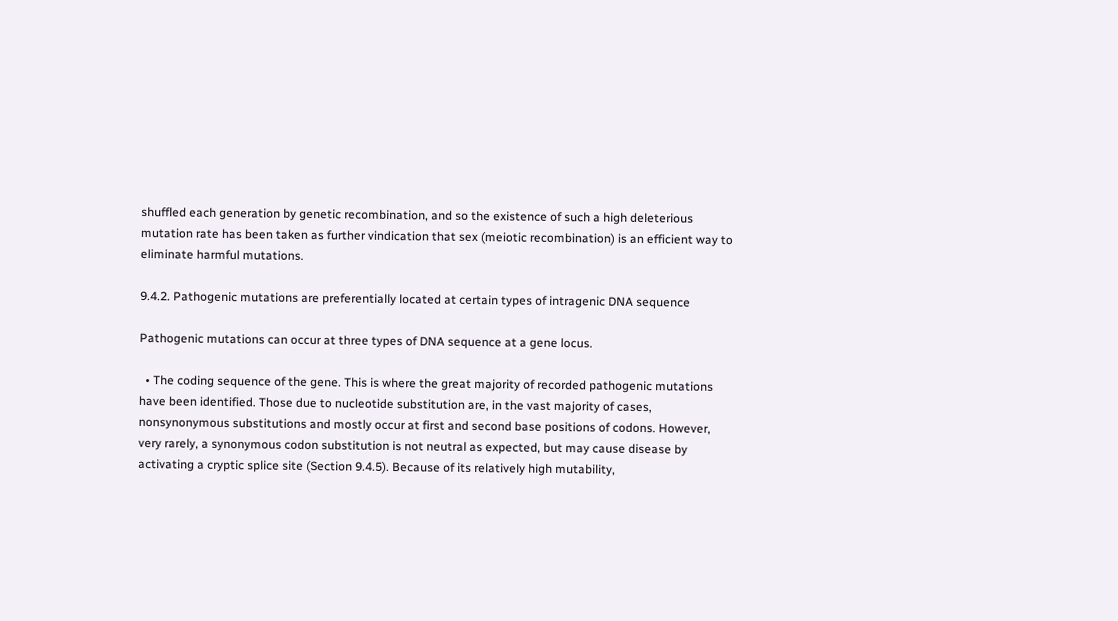shuffled each generation by genetic recombination, and so the existence of such a high deleterious mutation rate has been taken as further vindication that sex (meiotic recombination) is an efficient way to eliminate harmful mutations.

9.4.2. Pathogenic mutations are preferentially located at certain types of intragenic DNA sequence

Pathogenic mutations can occur at three types of DNA sequence at a gene locus.

  • The coding sequence of the gene. This is where the great majority of recorded pathogenic mutations have been identified. Those due to nucleotide substitution are, in the vast majority of cases, nonsynonymous substitutions and mostly occur at first and second base positions of codons. However, very rarely, a synonymous codon substitution is not neutral as expected, but may cause disease by activating a cryptic splice site (Section 9.4.5). Because of its relatively high mutability,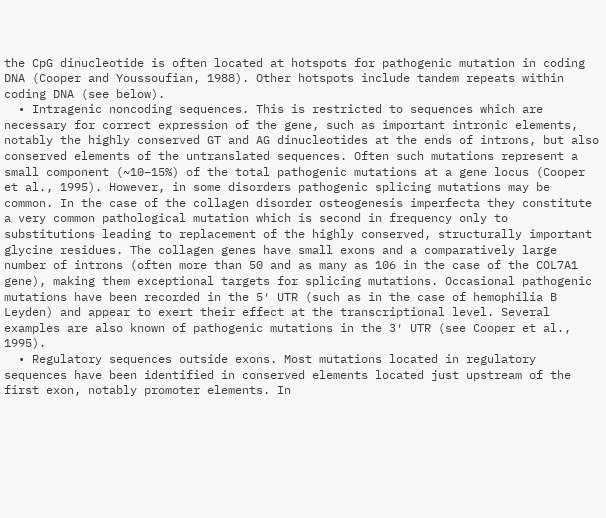the CpG dinucleotide is often located at hotspots for pathogenic mutation in coding DNA (Cooper and Youssoufian, 1988). Other hotspots include tandem repeats within coding DNA (see below).
  • Intragenic noncoding sequences. This is restricted to sequences which are necessary for correct expression of the gene, such as important intronic elements, notably the highly conserved GT and AG dinucleotides at the ends of introns, but also conserved elements of the untranslated sequences. Often such mutations represent a small component (~10–15%) of the total pathogenic mutations at a gene locus (Cooper et al., 1995). However, in some disorders pathogenic splicing mutations may be common. In the case of the collagen disorder osteogenesis imperfecta they constitute a very common pathological mutation which is second in frequency only to substitutions leading to replacement of the highly conserved, structurally important glycine residues. The collagen genes have small exons and a comparatively large number of introns (often more than 50 and as many as 106 in the case of the COL7A1 gene), making them exceptional targets for splicing mutations. Occasional pathogenic mutations have been recorded in the 5′ UTR (such as in the case of hemophilia B Leyden) and appear to exert their effect at the transcriptional level. Several examples are also known of pathogenic mutations in the 3′ UTR (see Cooper et al., 1995).
  • Regulatory sequences outside exons. Most mutations located in regulatory sequences have been identified in conserved elements located just upstream of the first exon, notably promoter elements. In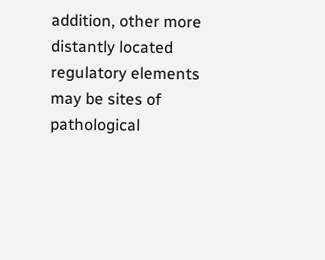addition, other more distantly located regulatory elements may be sites of pathological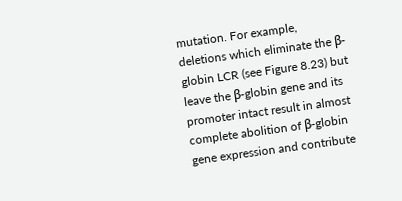mutation. For example, deletions which eliminate the β-globin LCR (see Figure 8.23) but leave the β-globin gene and its promoter intact result in almost complete abolition of β-globin gene expression and contribute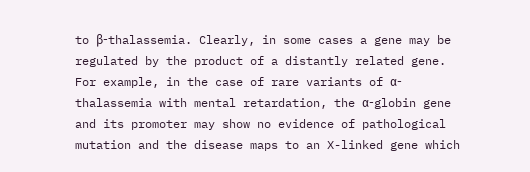to β-thalassemia. Clearly, in some cases a gene may be regulated by the product of a distantly related gene. For example, in the case of rare variants of α-thalassemia with mental retardation, the α-globin gene and its promoter may show no evidence of pathological mutation and the disease maps to an X-linked gene which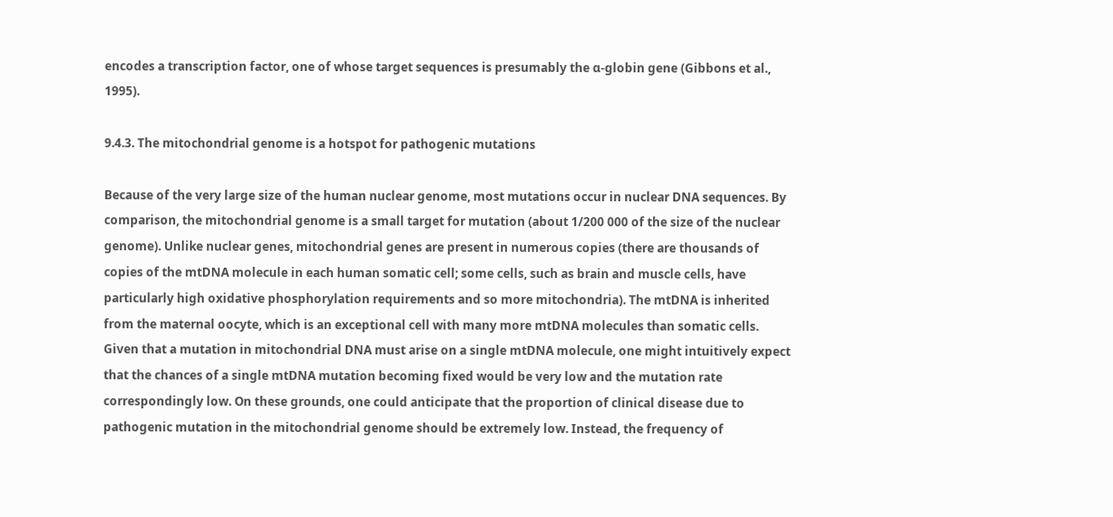encodes a transcription factor, one of whose target sequences is presumably the α-globin gene (Gibbons et al., 1995).

9.4.3. The mitochondrial genome is a hotspot for pathogenic mutations

Because of the very large size of the human nuclear genome, most mutations occur in nuclear DNA sequences. By comparison, the mitochondrial genome is a small target for mutation (about 1/200 000 of the size of the nuclear genome). Unlike nuclear genes, mitochondrial genes are present in numerous copies (there are thousands of copies of the mtDNA molecule in each human somatic cell; some cells, such as brain and muscle cells, have particularly high oxidative phosphorylation requirements and so more mitochondria). The mtDNA is inherited from the maternal oocyte, which is an exceptional cell with many more mtDNA molecules than somatic cells. Given that a mutation in mitochondrial DNA must arise on a single mtDNA molecule, one might intuitively expect that the chances of a single mtDNA mutation becoming fixed would be very low and the mutation rate correspondingly low. On these grounds, one could anticipate that the proportion of clinical disease due to pathogenic mutation in the mitochondrial genome should be extremely low. Instead, the frequency of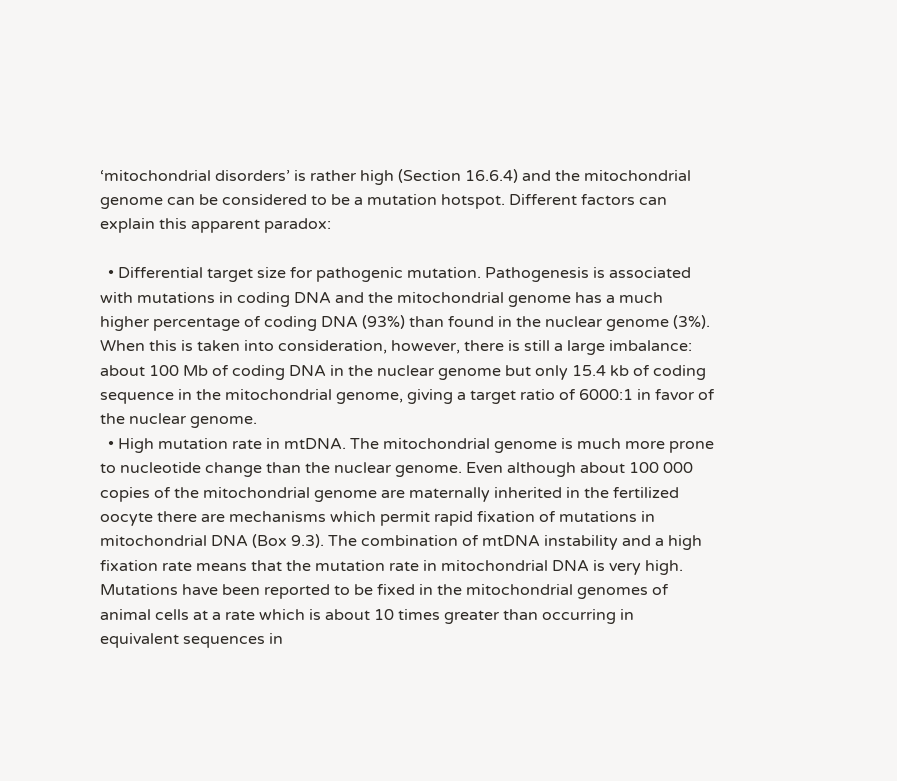‘mitochondrial disorders’ is rather high (Section 16.6.4) and the mitochondrial genome can be considered to be a mutation hotspot. Different factors can explain this apparent paradox:

  • Differential target size for pathogenic mutation. Pathogenesis is associated with mutations in coding DNA and the mitochondrial genome has a much higher percentage of coding DNA (93%) than found in the nuclear genome (3%). When this is taken into consideration, however, there is still a large imbalance: about 100 Mb of coding DNA in the nuclear genome but only 15.4 kb of coding sequence in the mitochondrial genome, giving a target ratio of 6000:1 in favor of the nuclear genome.
  • High mutation rate in mtDNA. The mitochondrial genome is much more prone to nucleotide change than the nuclear genome. Even although about 100 000 copies of the mitochondrial genome are maternally inherited in the fertilized oocyte there are mechanisms which permit rapid fixation of mutations in mitochondrial DNA (Box 9.3). The combination of mtDNA instability and a high fixation rate means that the mutation rate in mitochondrial DNA is very high. Mutations have been reported to be fixed in the mitochondrial genomes of animal cells at a rate which is about 10 times greater than occurring in equivalent sequences in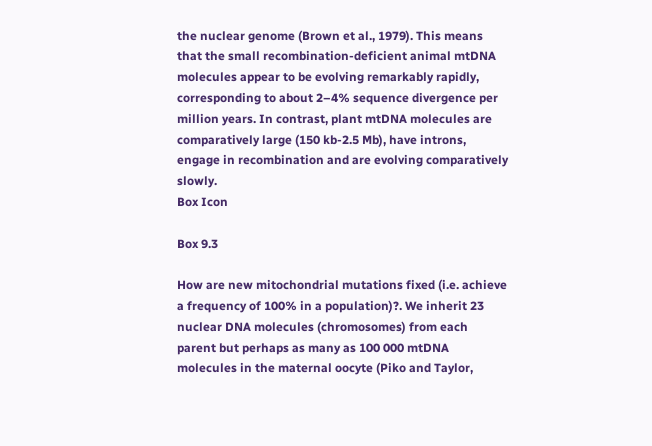the nuclear genome (Brown et al., 1979). This means that the small recombination-deficient animal mtDNA molecules appear to be evolving remarkably rapidly, corresponding to about 2–4% sequence divergence per million years. In contrast, plant mtDNA molecules are comparatively large (150 kb-2.5 Mb), have introns, engage in recombination and are evolving comparatively slowly.
Box Icon

Box 9.3

How are new mitochondrial mutations fixed (i.e. achieve a frequency of 100% in a population)?. We inherit 23 nuclear DNA molecules (chromosomes) from each parent but perhaps as many as 100 000 mtDNA molecules in the maternal oocyte (Piko and Taylor,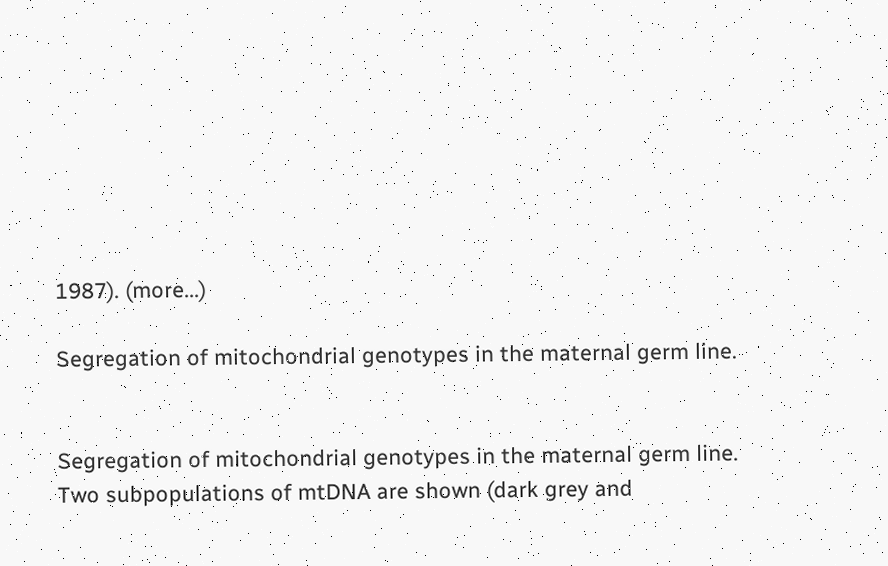1987). (more...)

Segregation of mitochondrial genotypes in the maternal germ line.


Segregation of mitochondrial genotypes in the maternal germ line. Two subpopulations of mtDNA are shown (dark grey and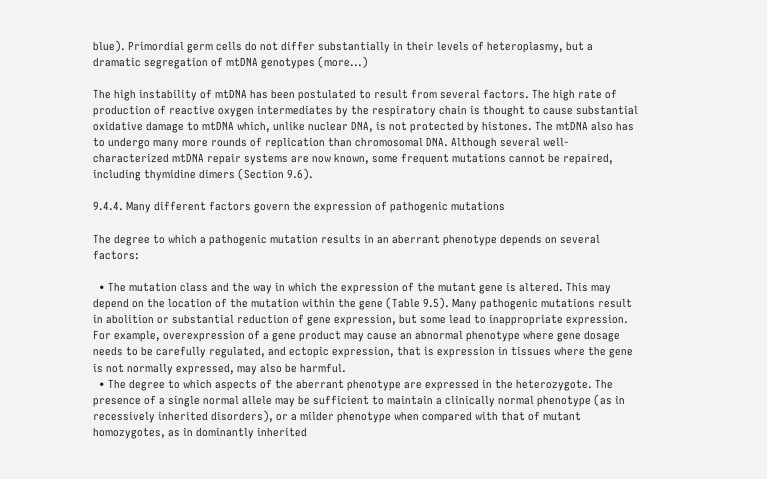blue). Primordial germ cells do not differ substantially in their levels of heteroplasmy, but a dramatic segregation of mtDNA genotypes (more...)

The high instability of mtDNA has been postulated to result from several factors. The high rate of production of reactive oxygen intermediates by the respiratory chain is thought to cause substantial oxidative damage to mtDNA which, unlike nuclear DNA, is not protected by histones. The mtDNA also has to undergo many more rounds of replication than chromosomal DNA. Although several well-characterized mtDNA repair systems are now known, some frequent mutations cannot be repaired, including thymidine dimers (Section 9.6).

9.4.4. Many different factors govern the expression of pathogenic mutations

The degree to which a pathogenic mutation results in an aberrant phenotype depends on several factors:

  • The mutation class and the way in which the expression of the mutant gene is altered. This may depend on the location of the mutation within the gene (Table 9.5). Many pathogenic mutations result in abolition or substantial reduction of gene expression, but some lead to inappropriate expression. For example, overexpression of a gene product may cause an abnormal phenotype where gene dosage needs to be carefully regulated, and ectopic expression, that is expression in tissues where the gene is not normally expressed, may also be harmful.
  • The degree to which aspects of the aberrant phenotype are expressed in the heterozygote. The presence of a single normal allele may be sufficient to maintain a clinically normal phenotype (as in recessively inherited disorders), or a milder phenotype when compared with that of mutant homozygotes, as in dominantly inherited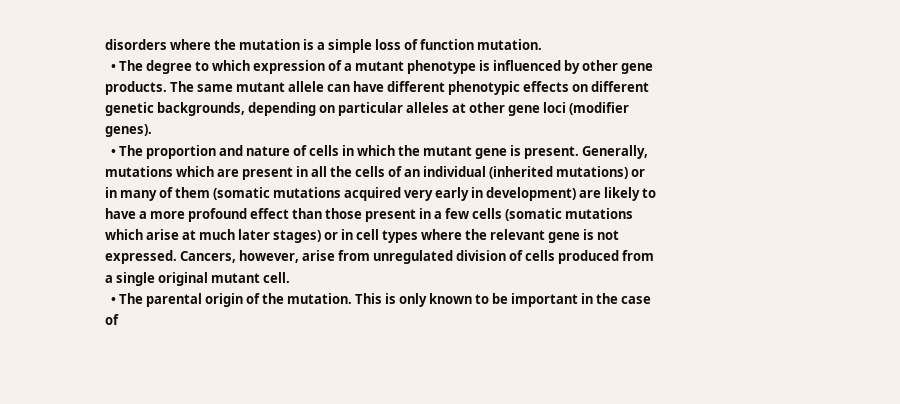disorders where the mutation is a simple loss of function mutation.
  • The degree to which expression of a mutant phenotype is influenced by other gene products. The same mutant allele can have different phenotypic effects on different genetic backgrounds, depending on particular alleles at other gene loci (modifier genes).
  • The proportion and nature of cells in which the mutant gene is present. Generally, mutations which are present in all the cells of an individual (inherited mutations) or in many of them (somatic mutations acquired very early in development) are likely to have a more profound effect than those present in a few cells (somatic mutations which arise at much later stages) or in cell types where the relevant gene is not expressed. Cancers, however, arise from unregulated division of cells produced from a single original mutant cell.
  • The parental origin of the mutation. This is only known to be important in the case of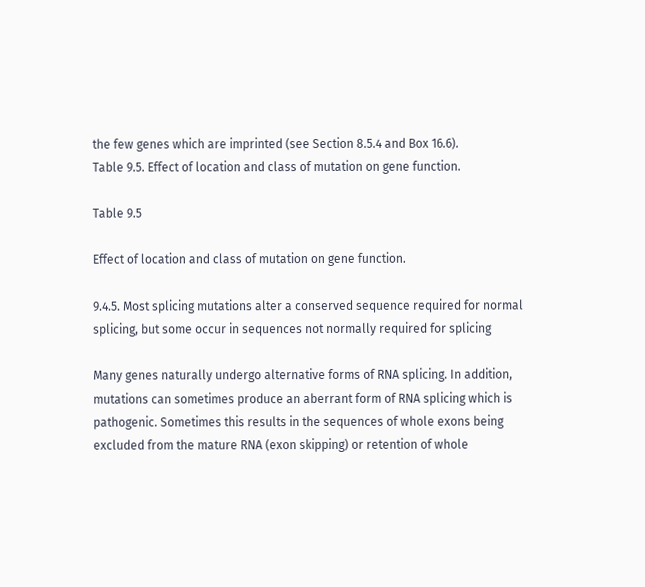the few genes which are imprinted (see Section 8.5.4 and Box 16.6).
Table 9.5. Effect of location and class of mutation on gene function.

Table 9.5

Effect of location and class of mutation on gene function.

9.4.5. Most splicing mutations alter a conserved sequence required for normal splicing, but some occur in sequences not normally required for splicing

Many genes naturally undergo alternative forms of RNA splicing. In addition, mutations can sometimes produce an aberrant form of RNA splicing which is pathogenic. Sometimes this results in the sequences of whole exons being excluded from the mature RNA (exon skipping) or retention of whole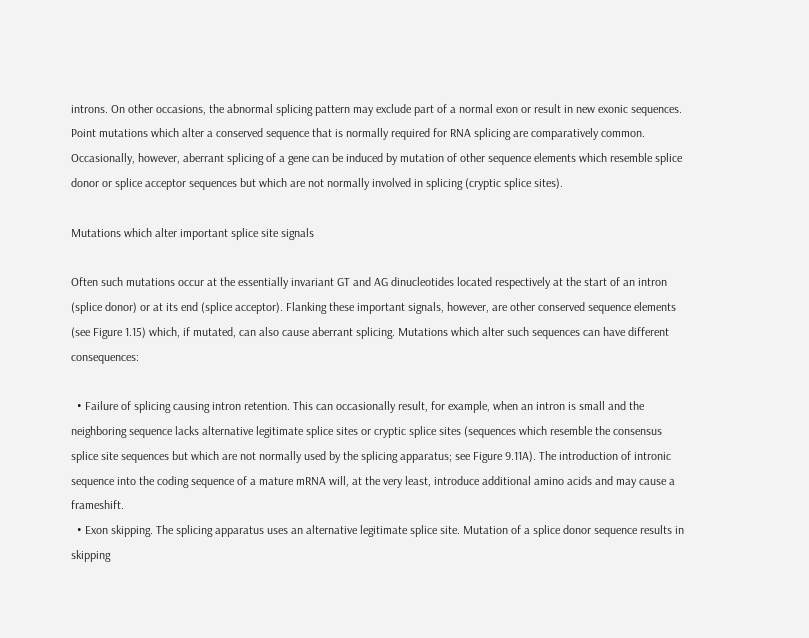introns. On other occasions, the abnormal splicing pattern may exclude part of a normal exon or result in new exonic sequences. Point mutations which alter a conserved sequence that is normally required for RNA splicing are comparatively common. Occasionally, however, aberrant splicing of a gene can be induced by mutation of other sequence elements which resemble splice donor or splice acceptor sequences but which are not normally involved in splicing (cryptic splice sites).

Mutations which alter important splice site signals

Often such mutations occur at the essentially invariant GT and AG dinucleotides located respectively at the start of an intron (splice donor) or at its end (splice acceptor). Flanking these important signals, however, are other conserved sequence elements (see Figure 1.15) which, if mutated, can also cause aberrant splicing. Mutations which alter such sequences can have different consequences:

  • Failure of splicing causing intron retention. This can occasionally result, for example, when an intron is small and the neighboring sequence lacks alternative legitimate splice sites or cryptic splice sites (sequences which resemble the consensus splice site sequences but which are not normally used by the splicing apparatus; see Figure 9.11A). The introduction of intronic sequence into the coding sequence of a mature mRNA will, at the very least, introduce additional amino acids and may cause a frameshift.
  • Exon skipping. The splicing apparatus uses an alternative legitimate splice site. Mutation of a splice donor sequence results in skipping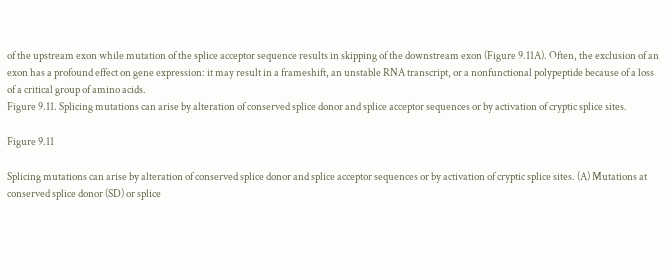of the upstream exon while mutation of the splice acceptor sequence results in skipping of the downstream exon (Figure 9.11A). Often, the exclusion of an exon has a profound effect on gene expression: it may result in a frameshift, an unstable RNA transcript, or a nonfunctional polypeptide because of a loss of a critical group of amino acids.
Figure 9.11. Splicing mutations can arise by alteration of conserved splice donor and splice acceptor sequences or by activation of cryptic splice sites.

Figure 9.11

Splicing mutations can arise by alteration of conserved splice donor and splice acceptor sequences or by activation of cryptic splice sites. (A) Mutations at conserved splice donor (SD) or splice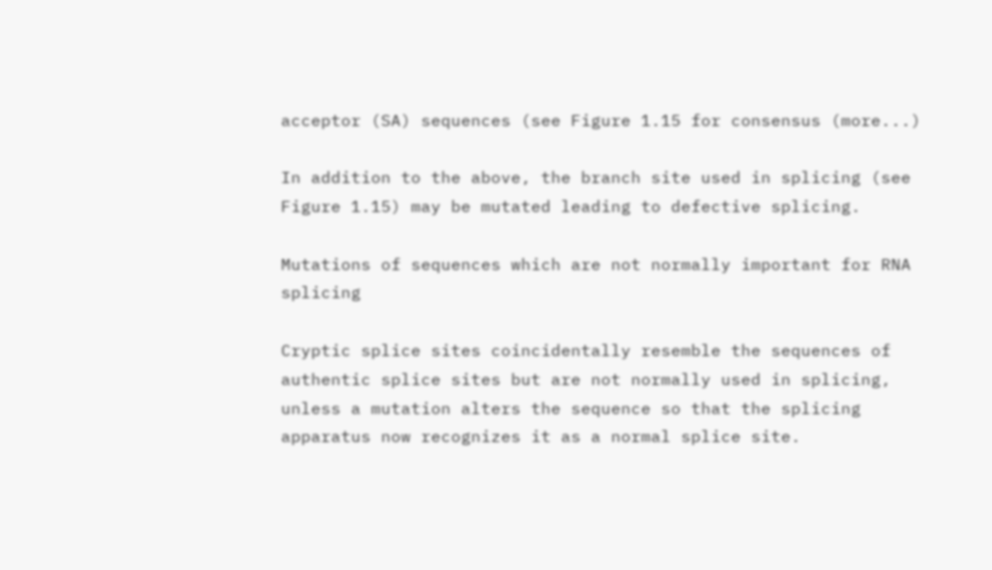acceptor (SA) sequences (see Figure 1.15 for consensus (more...)

In addition to the above, the branch site used in splicing (see Figure 1.15) may be mutated leading to defective splicing.

Mutations of sequences which are not normally important for RNA splicing

Cryptic splice sites coincidentally resemble the sequences of authentic splice sites but are not normally used in splicing, unless a mutation alters the sequence so that the splicing apparatus now recognizes it as a normal splice site.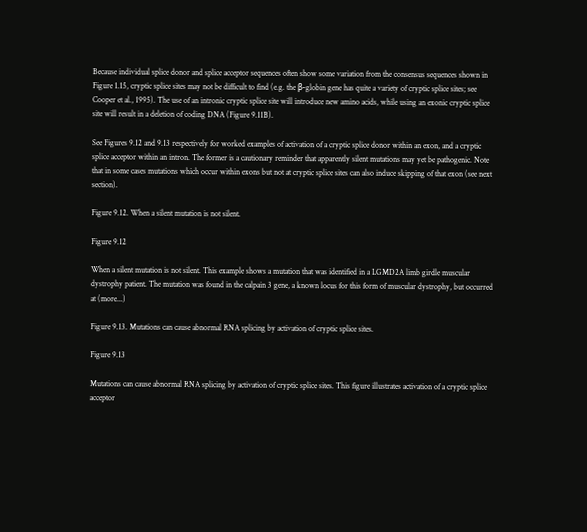Because individual splice donor and splice acceptor sequences often show some variation from the consensus sequences shown in Figure 1.15, cryptic splice sites may not be difficult to find (e.g. the β-globin gene has quite a variety of cryptic splice sites; see Cooper et al., 1995). The use of an intronic cryptic splice site will introduce new amino acids, while using an exonic cryptic splice site will result in a deletion of coding DNA (Figure 9.11B).

See Figures 9.12 and 9.13 respectively for worked examples of activation of a cryptic splice donor within an exon, and a cryptic splice acceptor within an intron. The former is a cautionary reminder that apparently silent mutations may yet be pathogenic. Note that in some cases mutations which occur within exons but not at cryptic splice sites can also induce skipping of that exon (see next section).

Figure 9.12. When a silent mutation is not silent.

Figure 9.12

When a silent mutation is not silent. This example shows a mutation that was identified in a LGMD2A limb girdle muscular dystrophy patient. The mutation was found in the calpain 3 gene, a known locus for this form of muscular dystrophy, but occurred at (more...)

Figure 9.13. Mutations can cause abnormal RNA splicing by activation of cryptic splice sites.

Figure 9.13

Mutations can cause abnormal RNA splicing by activation of cryptic splice sites. This figure illustrates activation of a cryptic splice acceptor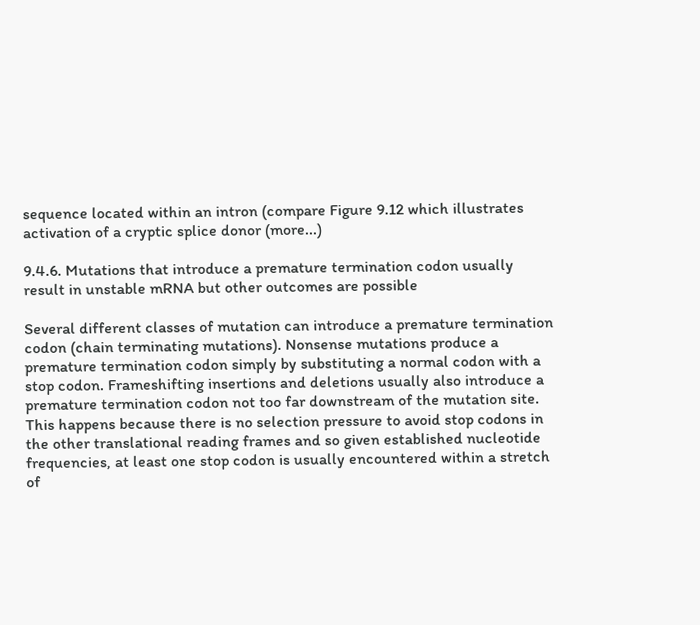sequence located within an intron (compare Figure 9.12 which illustrates activation of a cryptic splice donor (more...)

9.4.6. Mutations that introduce a premature termination codon usually result in unstable mRNA but other outcomes are possible

Several different classes of mutation can introduce a premature termination codon (chain terminating mutations). Nonsense mutations produce a premature termination codon simply by substituting a normal codon with a stop codon. Frameshifting insertions and deletions usually also introduce a premature termination codon not too far downstream of the mutation site. This happens because there is no selection pressure to avoid stop codons in the other translational reading frames and so given established nucleotide frequencies, at least one stop codon is usually encountered within a stretch of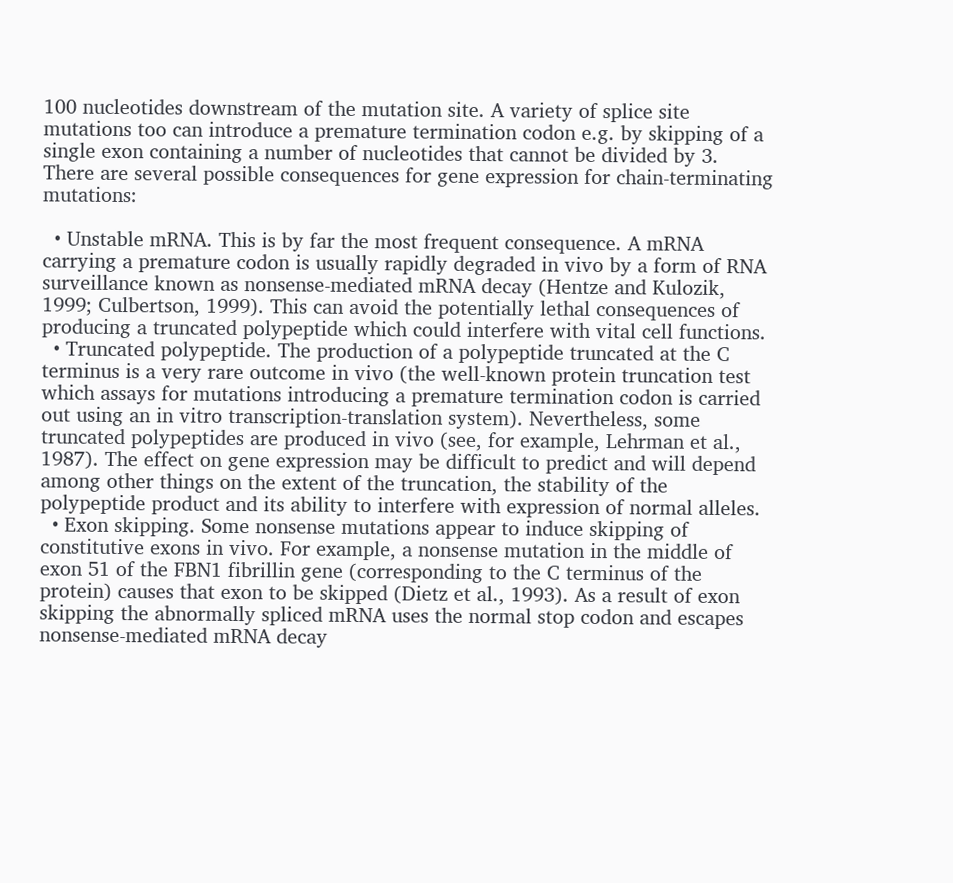100 nucleotides downstream of the mutation site. A variety of splice site mutations too can introduce a premature termination codon e.g. by skipping of a single exon containing a number of nucleotides that cannot be divided by 3. There are several possible consequences for gene expression for chain-terminating mutations:

  • Unstable mRNA. This is by far the most frequent consequence. A mRNA carrying a premature codon is usually rapidly degraded in vivo by a form of RNA surveillance known as nonsense-mediated mRNA decay (Hentze and Kulozik, 1999; Culbertson, 1999). This can avoid the potentially lethal consequences of producing a truncated polypeptide which could interfere with vital cell functions.
  • Truncated polypeptide. The production of a polypeptide truncated at the C terminus is a very rare outcome in vivo (the well-known protein truncation test which assays for mutations introducing a premature termination codon is carried out using an in vitro transcription-translation system). Nevertheless, some truncated polypeptides are produced in vivo (see, for example, Lehrman et al., 1987). The effect on gene expression may be difficult to predict and will depend among other things on the extent of the truncation, the stability of the polypeptide product and its ability to interfere with expression of normal alleles.
  • Exon skipping. Some nonsense mutations appear to induce skipping of constitutive exons in vivo. For example, a nonsense mutation in the middle of exon 51 of the FBN1 fibrillin gene (corresponding to the C terminus of the protein) causes that exon to be skipped (Dietz et al., 1993). As a result of exon skipping the abnormally spliced mRNA uses the normal stop codon and escapes nonsense-mediated mRNA decay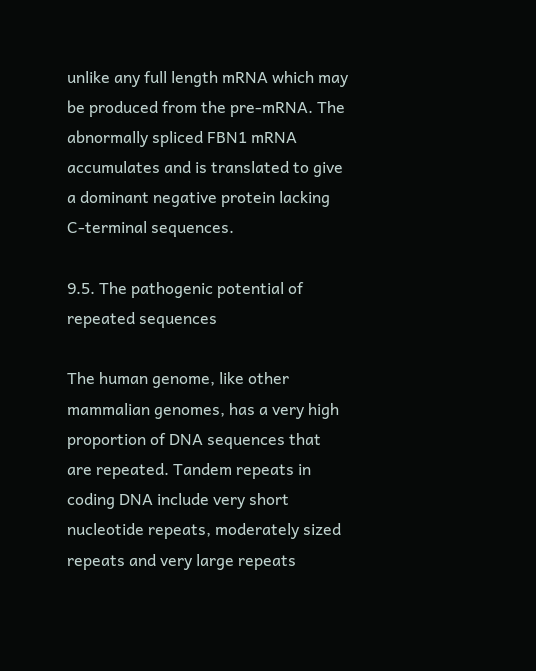unlike any full length mRNA which may be produced from the pre-mRNA. The abnormally spliced FBN1 mRNA accumulates and is translated to give a dominant negative protein lacking C-terminal sequences.

9.5. The pathogenic potential of repeated sequences

The human genome, like other mammalian genomes, has a very high proportion of DNA sequences that are repeated. Tandem repeats in coding DNA include very short nucleotide repeats, moderately sized repeats and very large repeats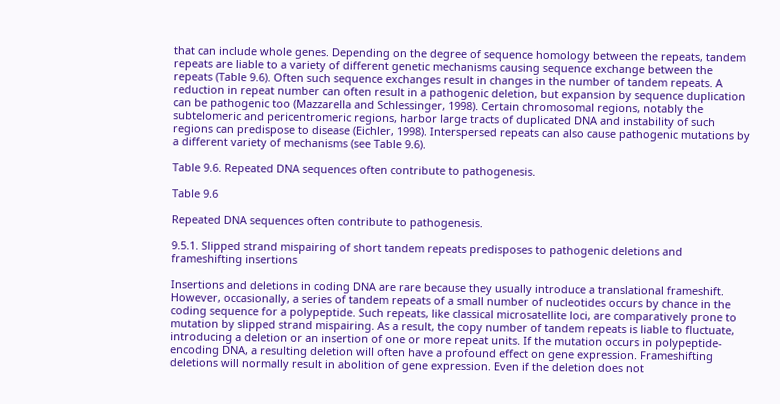that can include whole genes. Depending on the degree of sequence homology between the repeats, tandem repeats are liable to a variety of different genetic mechanisms causing sequence exchange between the repeats (Table 9.6). Often such sequence exchanges result in changes in the number of tandem repeats. A reduction in repeat number can often result in a pathogenic deletion, but expansion by sequence duplication can be pathogenic too (Mazzarella and Schlessinger, 1998). Certain chromosomal regions, notably the subtelomeric and pericentromeric regions, harbor large tracts of duplicated DNA and instability of such regions can predispose to disease (Eichler, 1998). Interspersed repeats can also cause pathogenic mutations by a different variety of mechanisms (see Table 9.6).

Table 9.6. Repeated DNA sequences often contribute to pathogenesis.

Table 9.6

Repeated DNA sequences often contribute to pathogenesis.

9.5.1. Slipped strand mispairing of short tandem repeats predisposes to pathogenic deletions and frameshifting insertions

Insertions and deletions in coding DNA are rare because they usually introduce a translational frameshift. However, occasionally, a series of tandem repeats of a small number of nucleotides occurs by chance in the coding sequence for a polypeptide. Such repeats, like classical microsatellite loci, are comparatively prone to mutation by slipped strand mispairing. As a result, the copy number of tandem repeats is liable to fluctuate, introducing a deletion or an insertion of one or more repeat units. If the mutation occurs in polypeptide-encoding DNA, a resulting deletion will often have a profound effect on gene expression. Frameshifting deletions will normally result in abolition of gene expression. Even if the deletion does not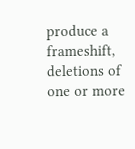produce a frameshift, deletions of one or more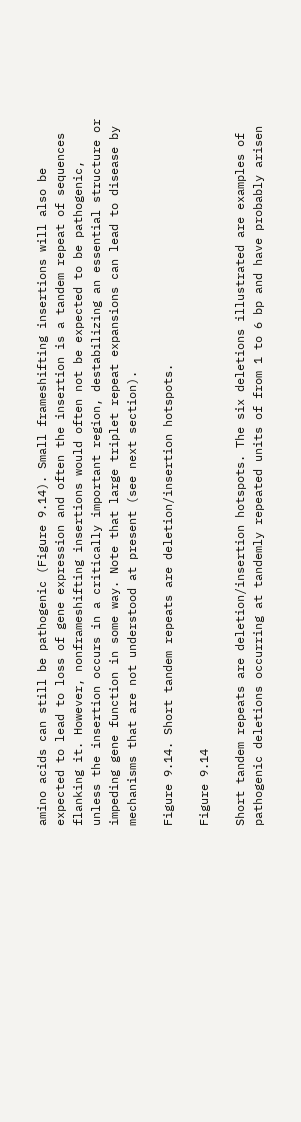amino acids can still be pathogenic (Figure 9.14). Small frameshifting insertions will also be expected to lead to loss of gene expression and often the insertion is a tandem repeat of sequences flanking it. However, nonframeshifting insertions would often not be expected to be pathogenic, unless the insertion occurs in a critically important region, destabilizing an essential structure or impeding gene function in some way. Note that large triplet repeat expansions can lead to disease by mechanisms that are not understood at present (see next section).

Figure 9.14. Short tandem repeats are deletion/insertion hotspots.

Figure 9.14

Short tandem repeats are deletion/insertion hotspots. The six deletions illustrated are examples of pathogenic deletions occurring at tandemly repeated units of from 1 to 6 bp and have probably arisen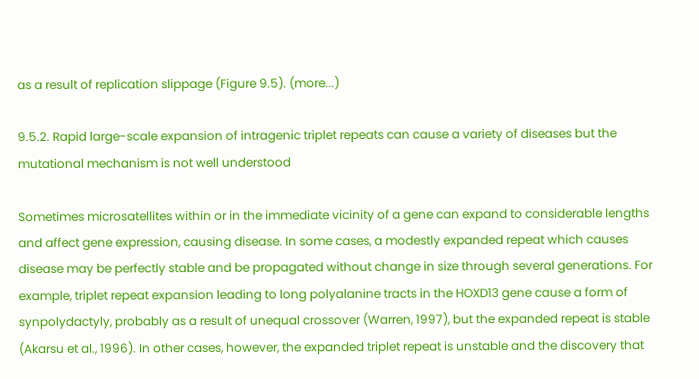as a result of replication slippage (Figure 9.5). (more...)

9.5.2. Rapid large-scale expansion of intragenic triplet repeats can cause a variety of diseases but the mutational mechanism is not well understood

Sometimes microsatellites within or in the immediate vicinity of a gene can expand to considerable lengths and affect gene expression, causing disease. In some cases, a modestly expanded repeat which causes disease may be perfectly stable and be propagated without change in size through several generations. For example, triplet repeat expansion leading to long polyalanine tracts in the HOXD13 gene cause a form of synpolydactyly, probably as a result of unequal crossover (Warren, 1997), but the expanded repeat is stable (Akarsu et al., 1996). In other cases, however, the expanded triplet repeat is unstable and the discovery that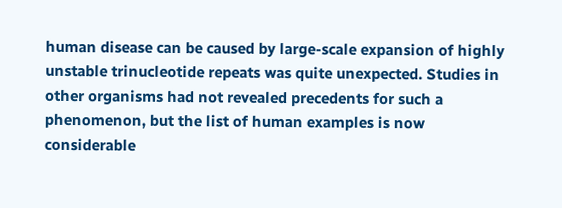human disease can be caused by large-scale expansion of highly unstable trinucleotide repeats was quite unexpected. Studies in other organisms had not revealed precedents for such a phenomenon, but the list of human examples is now considerable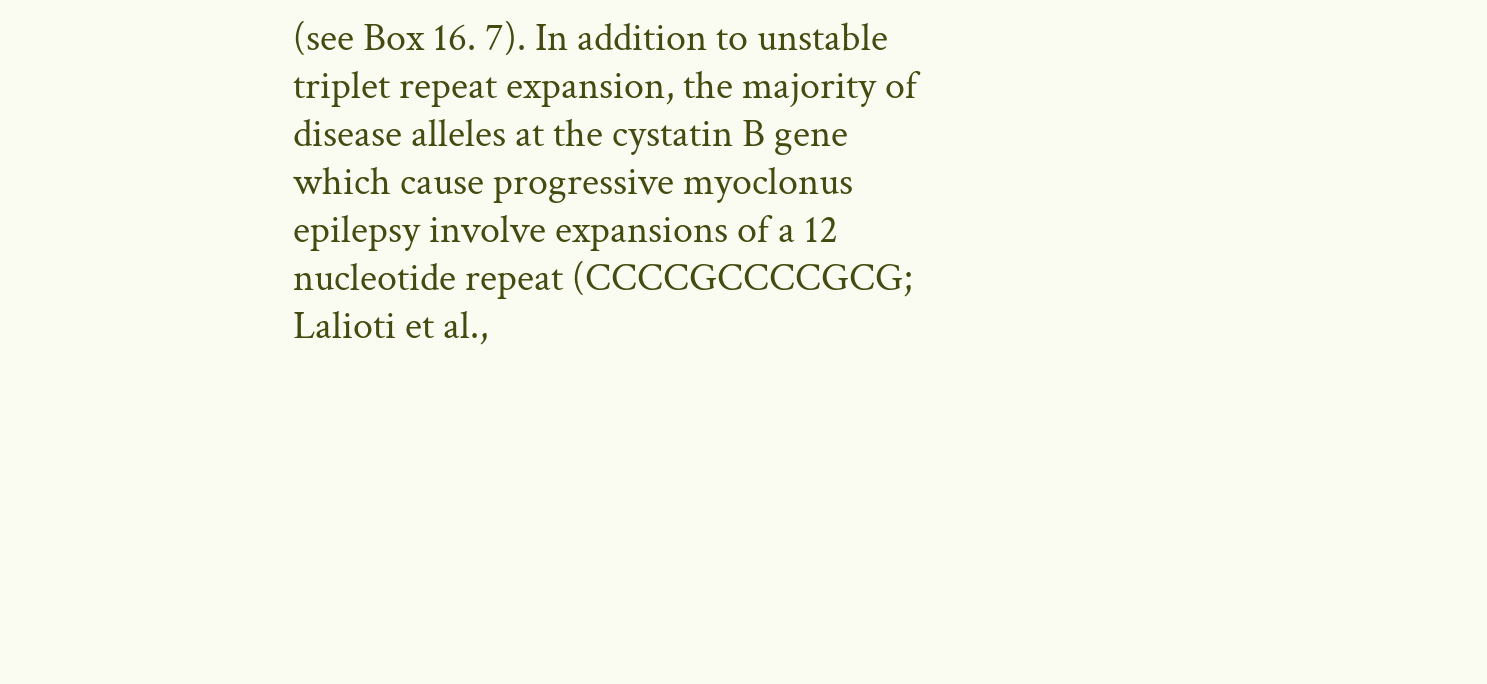(see Box 16. 7). In addition to unstable triplet repeat expansion, the majority of disease alleles at the cystatin B gene which cause progressive myoclonus epilepsy involve expansions of a 12 nucleotide repeat (CCCCGCCCCGCG; Lalioti et al.,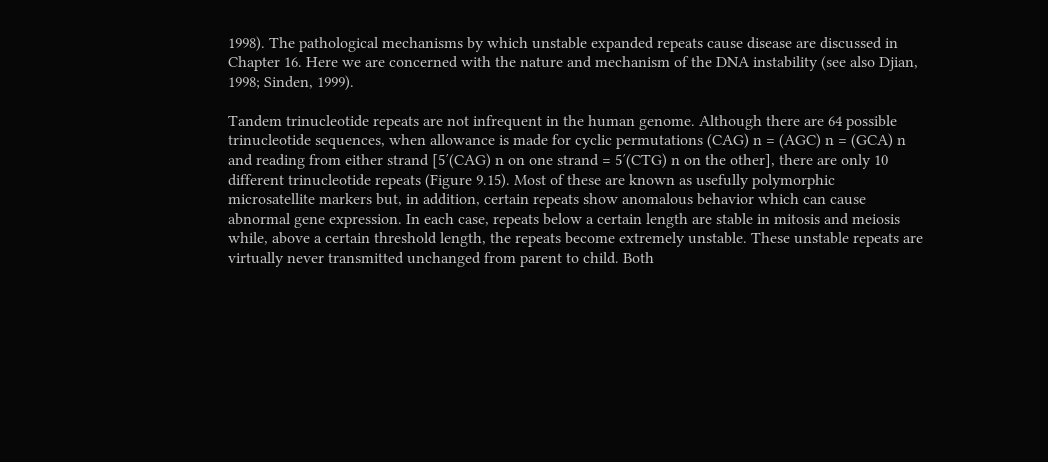1998). The pathological mechanisms by which unstable expanded repeats cause disease are discussed in Chapter 16. Here we are concerned with the nature and mechanism of the DNA instability (see also Djian, 1998; Sinden, 1999).

Tandem trinucleotide repeats are not infrequent in the human genome. Although there are 64 possible trinucleotide sequences, when allowance is made for cyclic permutations (CAG) n = (AGC) n = (GCA) n and reading from either strand [5′(CAG) n on one strand = 5′(CTG) n on the other], there are only 10 different trinucleotide repeats (Figure 9.15). Most of these are known as usefully polymorphic microsatellite markers but, in addition, certain repeats show anomalous behavior which can cause abnormal gene expression. In each case, repeats below a certain length are stable in mitosis and meiosis while, above a certain threshold length, the repeats become extremely unstable. These unstable repeats are virtually never transmitted unchanged from parent to child. Both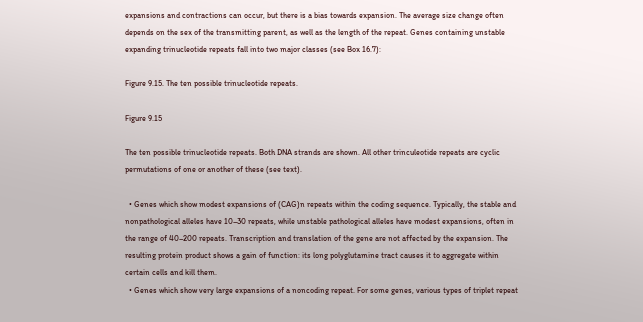expansions and contractions can occur, but there is a bias towards expansion. The average size change often depends on the sex of the transmitting parent, as well as the length of the repeat. Genes containing unstable expanding trinucleotide repeats fall into two major classes (see Box 16.7):

Figure 9.15. The ten possible trinucleotide repeats.

Figure 9.15

The ten possible trinucleotide repeats. Both DNA strands are shown. All other trinculeotide repeats are cyclic permutations of one or another of these (see text).

  • Genes which show modest expansions of (CAG)n repeats within the coding sequence. Typically, the stable and nonpathological alleles have 10–30 repeats, while unstable pathological alleles have modest expansions, often in the range of 40–200 repeats. Transcription and translation of the gene are not affected by the expansion. The resulting protein product shows a gain of function: its long polyglutamine tract causes it to aggregate within certain cells and kill them.
  • Genes which show very large expansions of a noncoding repeat. For some genes, various types of triplet repeat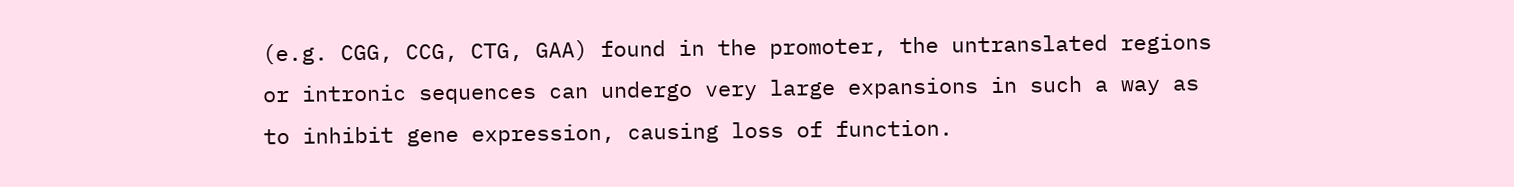(e.g. CGG, CCG, CTG, GAA) found in the promoter, the untranslated regions or intronic sequences can undergo very large expansions in such a way as to inhibit gene expression, causing loss of function.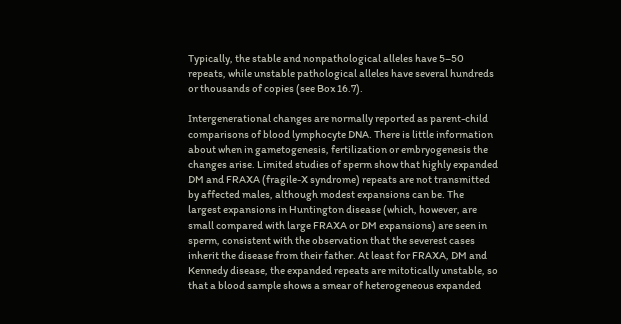Typically, the stable and nonpathological alleles have 5–50 repeats, while unstable pathological alleles have several hundreds or thousands of copies (see Box 16.7).

Intergenerational changes are normally reported as parent-child comparisons of blood lymphocyte DNA. There is little information about when in gametogenesis, fertilization or embryogenesis the changes arise. Limited studies of sperm show that highly expanded DM and FRAXA (fragile-X syndrome) repeats are not transmitted by affected males, although modest expansions can be. The largest expansions in Huntington disease (which, however, are small compared with large FRAXA or DM expansions) are seen in sperm, consistent with the observation that the severest cases inherit the disease from their father. At least for FRAXA, DM and Kennedy disease, the expanded repeats are mitotically unstable, so that a blood sample shows a smear of heterogeneous expanded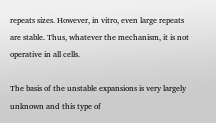repeats sizes. However, in vitro, even large repeats are stable. Thus, whatever the mechanism, it is not operative in all cells.

The basis of the unstable expansions is very largely unknown and this type of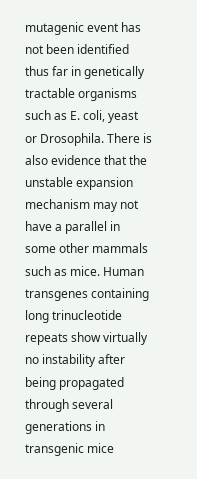mutagenic event has not been identified thus far in genetically tractable organisms such as E. coli, yeast or Drosophila. There is also evidence that the unstable expansion mechanism may not have a parallel in some other mammals such as mice. Human transgenes containing long trinucleotide repeats show virtually no instability after being propagated through several generations in transgenic mice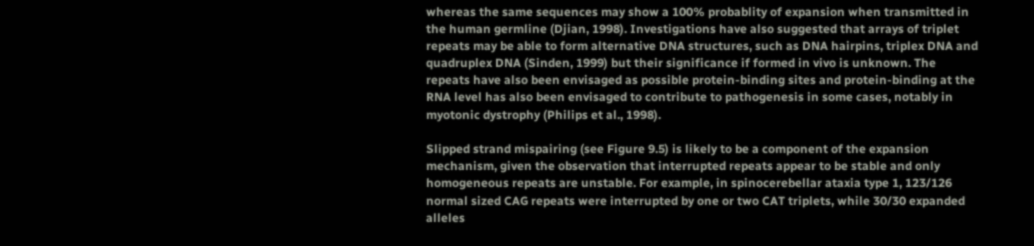whereas the same sequences may show a 100% probablity of expansion when transmitted in the human germline (Djian, 1998). Investigations have also suggested that arrays of triplet repeats may be able to form alternative DNA structures, such as DNA hairpins, triplex DNA and quadruplex DNA (Sinden, 1999) but their significance if formed in vivo is unknown. The repeats have also been envisaged as possible protein-binding sites and protein-binding at the RNA level has also been envisaged to contribute to pathogenesis in some cases, notably in myotonic dystrophy (Philips et al., 1998).

Slipped strand mispairing (see Figure 9.5) is likely to be a component of the expansion mechanism, given the observation that interrupted repeats appear to be stable and only homogeneous repeats are unstable. For example, in spinocerebellar ataxia type 1, 123/126 normal sized CAG repeats were interrupted by one or two CAT triplets, while 30/30 expanded alleles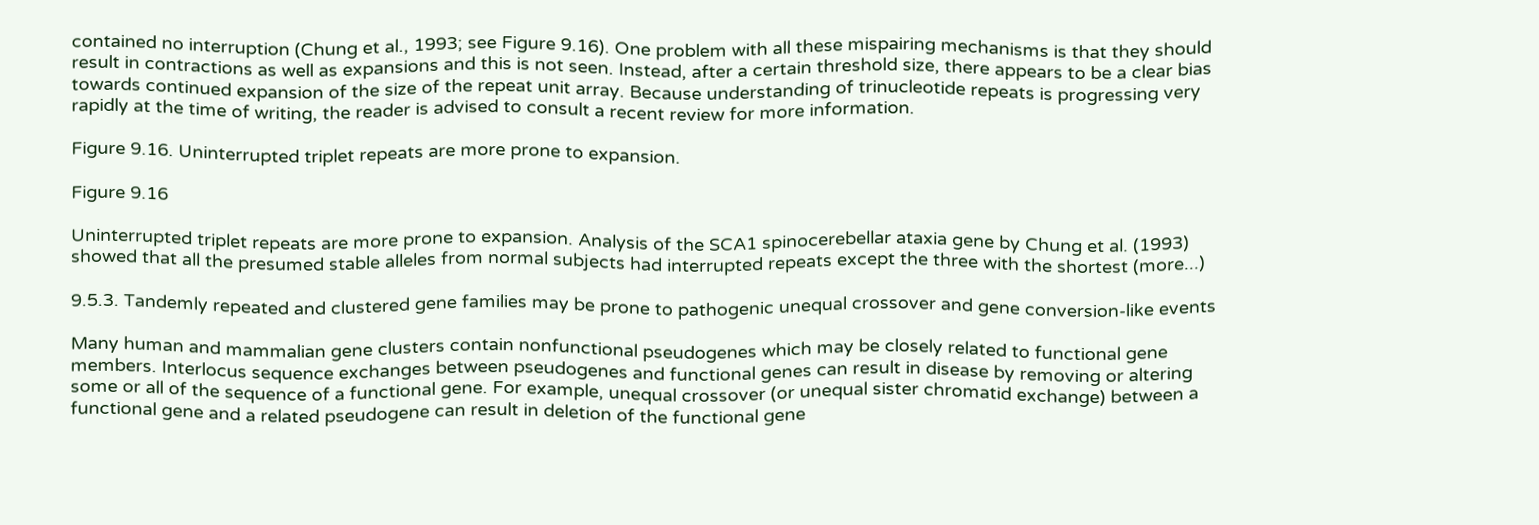contained no interruption (Chung et al., 1993; see Figure 9.16). One problem with all these mispairing mechanisms is that they should result in contractions as well as expansions and this is not seen. Instead, after a certain threshold size, there appears to be a clear bias towards continued expansion of the size of the repeat unit array. Because understanding of trinucleotide repeats is progressing very rapidly at the time of writing, the reader is advised to consult a recent review for more information.

Figure 9.16. Uninterrupted triplet repeats are more prone to expansion.

Figure 9.16

Uninterrupted triplet repeats are more prone to expansion. Analysis of the SCA1 spinocerebellar ataxia gene by Chung et al. (1993) showed that all the presumed stable alleles from normal subjects had interrupted repeats except the three with the shortest (more...)

9.5.3. Tandemly repeated and clustered gene families may be prone to pathogenic unequal crossover and gene conversion-like events

Many human and mammalian gene clusters contain nonfunctional pseudogenes which may be closely related to functional gene members. Interlocus sequence exchanges between pseudogenes and functional genes can result in disease by removing or altering some or all of the sequence of a functional gene. For example, unequal crossover (or unequal sister chromatid exchange) between a functional gene and a related pseudogene can result in deletion of the functional gene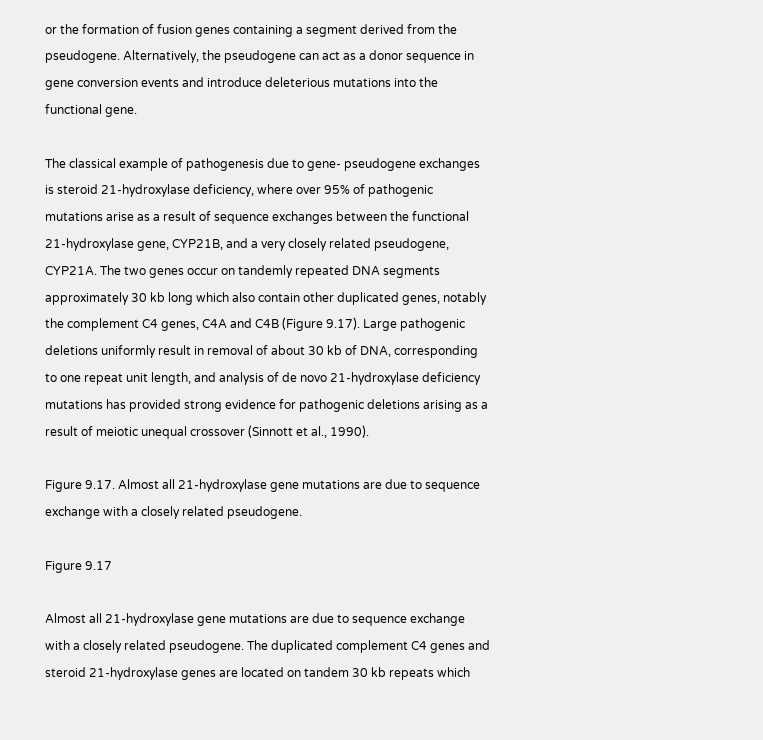or the formation of fusion genes containing a segment derived from the pseudogene. Alternatively, the pseudogene can act as a donor sequence in gene conversion events and introduce deleterious mutations into the functional gene.

The classical example of pathogenesis due to gene- pseudogene exchanges is steroid 21-hydroxylase deficiency, where over 95% of pathogenic mutations arise as a result of sequence exchanges between the functional 21-hydroxylase gene, CYP21B, and a very closely related pseudogene, CYP21A. The two genes occur on tandemly repeated DNA segments approximately 30 kb long which also contain other duplicated genes, notably the complement C4 genes, C4A and C4B (Figure 9.17). Large pathogenic deletions uniformly result in removal of about 30 kb of DNA, corresponding to one repeat unit length, and analysis of de novo 21-hydroxylase deficiency mutations has provided strong evidence for pathogenic deletions arising as a result of meiotic unequal crossover (Sinnott et al., 1990).

Figure 9.17. Almost all 21-hydroxylase gene mutations are due to sequence exchange with a closely related pseudogene.

Figure 9.17

Almost all 21-hydroxylase gene mutations are due to sequence exchange with a closely related pseudogene. The duplicated complement C4 genes and steroid 21-hydroxylase genes are located on tandem 30 kb repeats which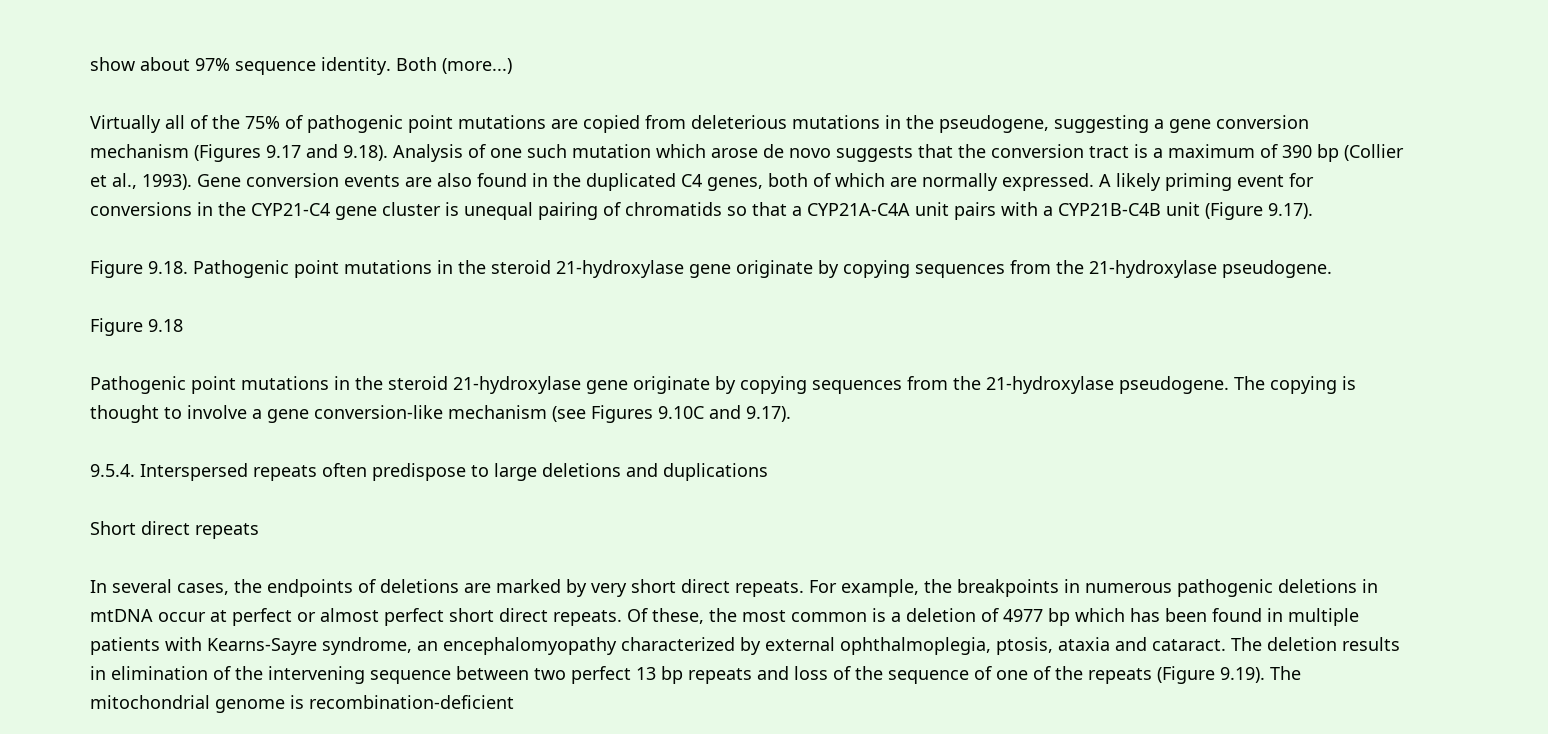show about 97% sequence identity. Both (more...)

Virtually all of the 75% of pathogenic point mutations are copied from deleterious mutations in the pseudogene, suggesting a gene conversion mechanism (Figures 9.17 and 9.18). Analysis of one such mutation which arose de novo suggests that the conversion tract is a maximum of 390 bp (Collier et al., 1993). Gene conversion events are also found in the duplicated C4 genes, both of which are normally expressed. A likely priming event for conversions in the CYP21-C4 gene cluster is unequal pairing of chromatids so that a CYP21A-C4A unit pairs with a CYP21B-C4B unit (Figure 9.17).

Figure 9.18. Pathogenic point mutations in the steroid 21-hydroxylase gene originate by copying sequences from the 21-hydroxylase pseudogene.

Figure 9.18

Pathogenic point mutations in the steroid 21-hydroxylase gene originate by copying sequences from the 21-hydroxylase pseudogene. The copying is thought to involve a gene conversion-like mechanism (see Figures 9.10C and 9.17).

9.5.4. Interspersed repeats often predispose to large deletions and duplications

Short direct repeats

In several cases, the endpoints of deletions are marked by very short direct repeats. For example, the breakpoints in numerous pathogenic deletions in mtDNA occur at perfect or almost perfect short direct repeats. Of these, the most common is a deletion of 4977 bp which has been found in multiple patients with Kearns-Sayre syndrome, an encephalomyopathy characterized by external ophthalmoplegia, ptosis, ataxia and cataract. The deletion results in elimination of the intervening sequence between two perfect 13 bp repeats and loss of the sequence of one of the repeats (Figure 9.19). The mitochondrial genome is recombination-deficient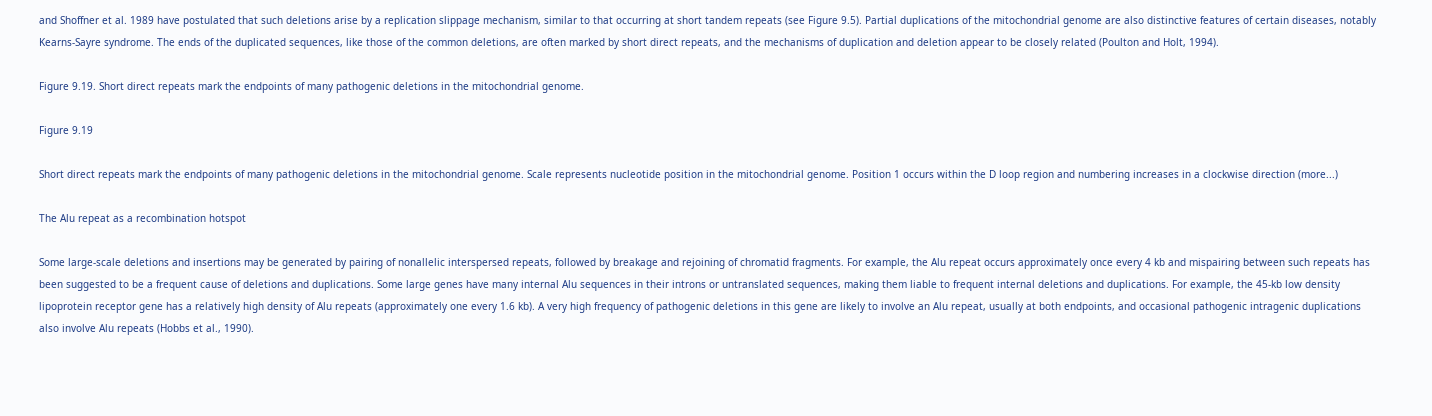and Shoffner et al. 1989 have postulated that such deletions arise by a replication slippage mechanism, similar to that occurring at short tandem repeats (see Figure 9.5). Partial duplications of the mitochondrial genome are also distinctive features of certain diseases, notably Kearns-Sayre syndrome. The ends of the duplicated sequences, like those of the common deletions, are often marked by short direct repeats, and the mechanisms of duplication and deletion appear to be closely related (Poulton and Holt, 1994).

Figure 9.19. Short direct repeats mark the endpoints of many pathogenic deletions in the mitochondrial genome.

Figure 9.19

Short direct repeats mark the endpoints of many pathogenic deletions in the mitochondrial genome. Scale represents nucleotide position in the mitochondrial genome. Position 1 occurs within the D loop region and numbering increases in a clockwise direction (more...)

The Alu repeat as a recombination hotspot

Some large-scale deletions and insertions may be generated by pairing of nonallelic interspersed repeats, followed by breakage and rejoining of chromatid fragments. For example, the Alu repeat occurs approximately once every 4 kb and mispairing between such repeats has been suggested to be a frequent cause of deletions and duplications. Some large genes have many internal Alu sequences in their introns or untranslated sequences, making them liable to frequent internal deletions and duplications. For example, the 45-kb low density lipoprotein receptor gene has a relatively high density of Alu repeats (approximately one every 1.6 kb). A very high frequency of pathogenic deletions in this gene are likely to involve an Alu repeat, usually at both endpoints, and occasional pathogenic intragenic duplications also involve Alu repeats (Hobbs et al., 1990).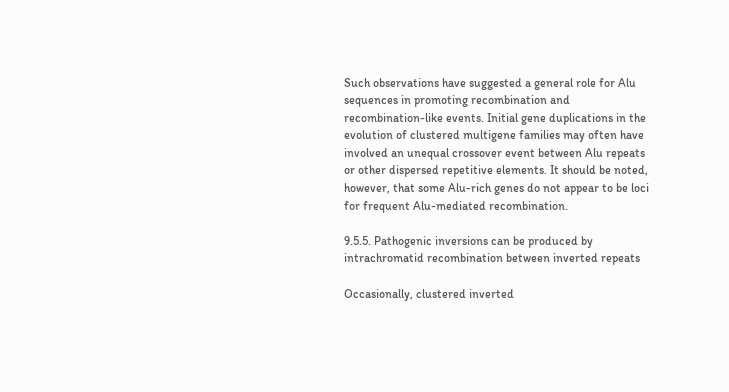Such observations have suggested a general role for Alu sequences in promoting recombination and recombination-like events. Initial gene duplications in the evolution of clustered multigene families may often have involved an unequal crossover event between Alu repeats or other dispersed repetitive elements. It should be noted, however, that some Alu-rich genes do not appear to be loci for frequent Alu-mediated recombination.

9.5.5. Pathogenic inversions can be produced by intrachromatid recombination between inverted repeats

Occasionally, clustered inverted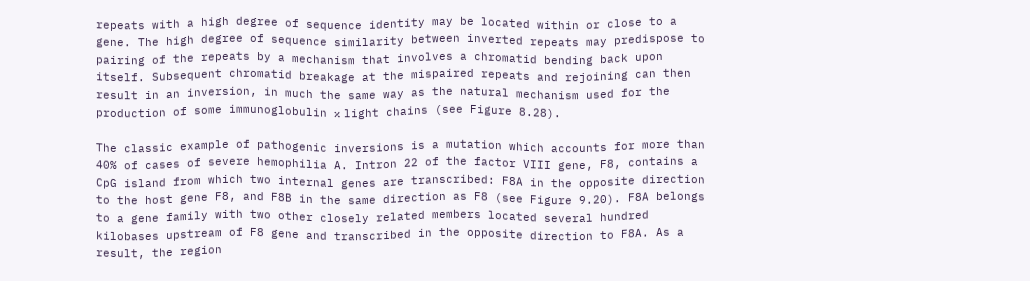repeats with a high degree of sequence identity may be located within or close to a gene. The high degree of sequence similarity between inverted repeats may predispose to pairing of the repeats by a mechanism that involves a chromatid bending back upon itself. Subsequent chromatid breakage at the mispaired repeats and rejoining can then result in an inversion, in much the same way as the natural mechanism used for the production of some immunoglobulin κ light chains (see Figure 8.28).

The classic example of pathogenic inversions is a mutation which accounts for more than 40% of cases of severe hemophilia A. Intron 22 of the factor VIII gene, F8, contains a CpG island from which two internal genes are transcribed: F8A in the opposite direction to the host gene F8, and F8B in the same direction as F8 (see Figure 9.20). F8A belongs to a gene family with two other closely related members located several hundred kilobases upstream of F8 gene and transcribed in the opposite direction to F8A. As a result, the region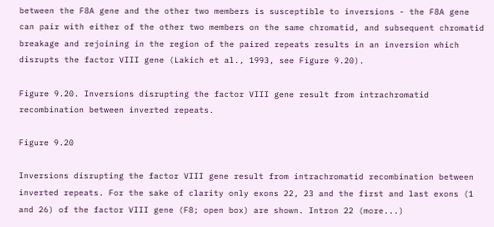between the F8A gene and the other two members is susceptible to inversions - the F8A gene can pair with either of the other two members on the same chromatid, and subsequent chromatid breakage and rejoining in the region of the paired repeats results in an inversion which disrupts the factor VIII gene (Lakich et al., 1993, see Figure 9.20).

Figure 9.20. Inversions disrupting the factor VIII gene result from intrachromatid recombination between inverted repeats.

Figure 9.20

Inversions disrupting the factor VIII gene result from intrachromatid recombination between inverted repeats. For the sake of clarity only exons 22, 23 and the first and last exons (1 and 26) of the factor VIII gene (F8; open box) are shown. Intron 22 (more...)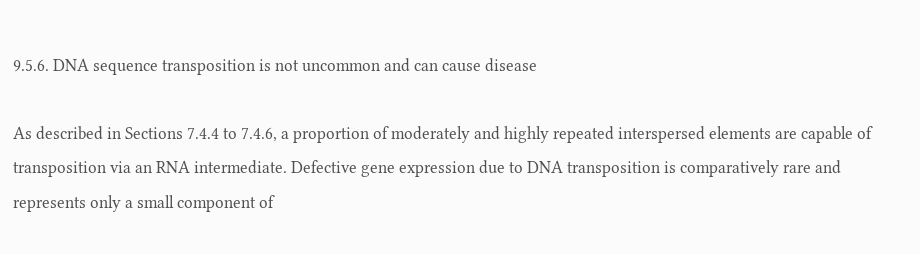9.5.6. DNA sequence transposition is not uncommon and can cause disease

As described in Sections 7.4.4 to 7.4.6, a proportion of moderately and highly repeated interspersed elements are capable of transposition via an RNA intermediate. Defective gene expression due to DNA transposition is comparatively rare and represents only a small component of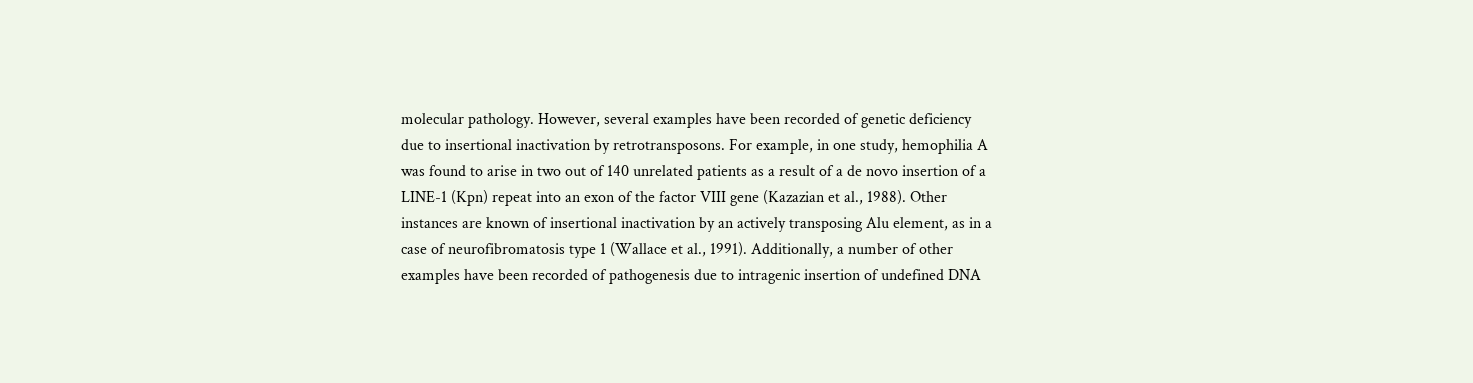molecular pathology. However, several examples have been recorded of genetic deficiency due to insertional inactivation by retrotransposons. For example, in one study, hemophilia A was found to arise in two out of 140 unrelated patients as a result of a de novo insertion of a LINE-1 (Kpn) repeat into an exon of the factor VIII gene (Kazazian et al., 1988). Other instances are known of insertional inactivation by an actively transposing Alu element, as in a case of neurofibromatosis type 1 (Wallace et al., 1991). Additionally, a number of other examples have been recorded of pathogenesis due to intragenic insertion of undefined DNA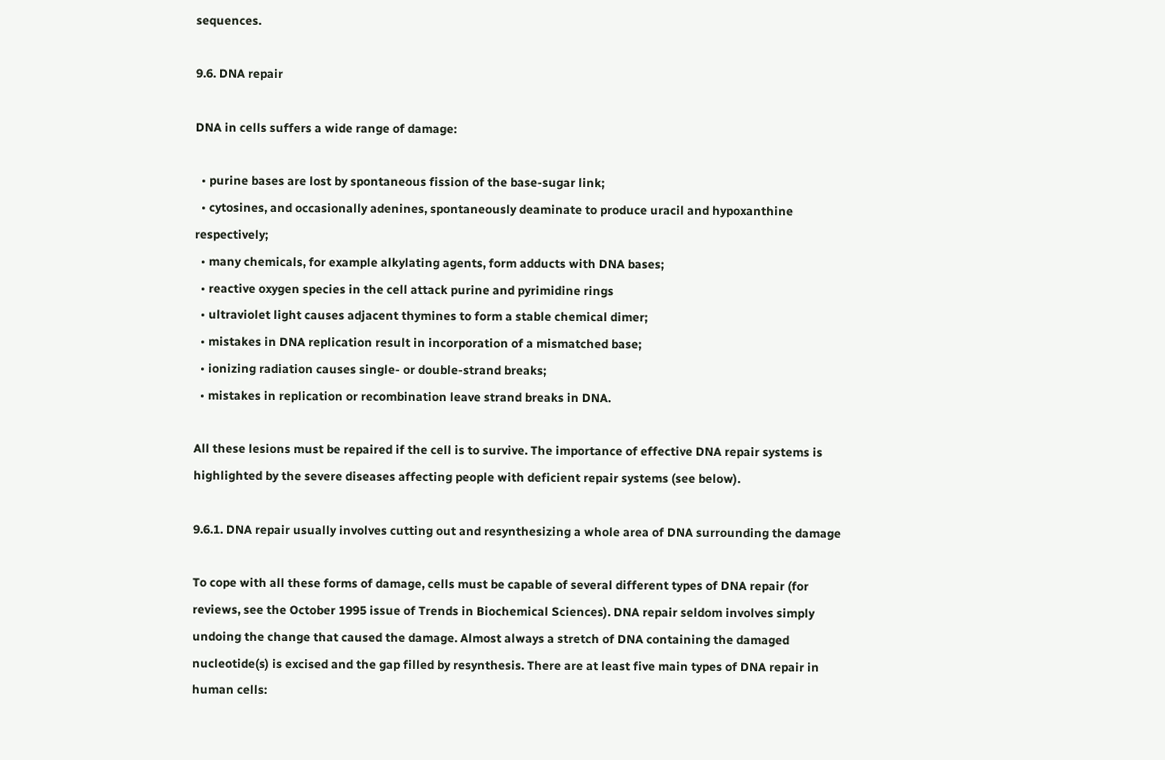sequences.

9.6. DNA repair

DNA in cells suffers a wide range of damage:

  • purine bases are lost by spontaneous fission of the base-sugar link;
  • cytosines, and occasionally adenines, spontaneously deaminate to produce uracil and hypoxanthine respectively;
  • many chemicals, for example alkylating agents, form adducts with DNA bases;
  • reactive oxygen species in the cell attack purine and pyrimidine rings
  • ultraviolet light causes adjacent thymines to form a stable chemical dimer;
  • mistakes in DNA replication result in incorporation of a mismatched base;
  • ionizing radiation causes single- or double-strand breaks;
  • mistakes in replication or recombination leave strand breaks in DNA.

All these lesions must be repaired if the cell is to survive. The importance of effective DNA repair systems is highlighted by the severe diseases affecting people with deficient repair systems (see below).

9.6.1. DNA repair usually involves cutting out and resynthesizing a whole area of DNA surrounding the damage

To cope with all these forms of damage, cells must be capable of several different types of DNA repair (for reviews, see the October 1995 issue of Trends in Biochemical Sciences). DNA repair seldom involves simply undoing the change that caused the damage. Almost always a stretch of DNA containing the damaged nucleotide(s) is excised and the gap filled by resynthesis. There are at least five main types of DNA repair in human cells: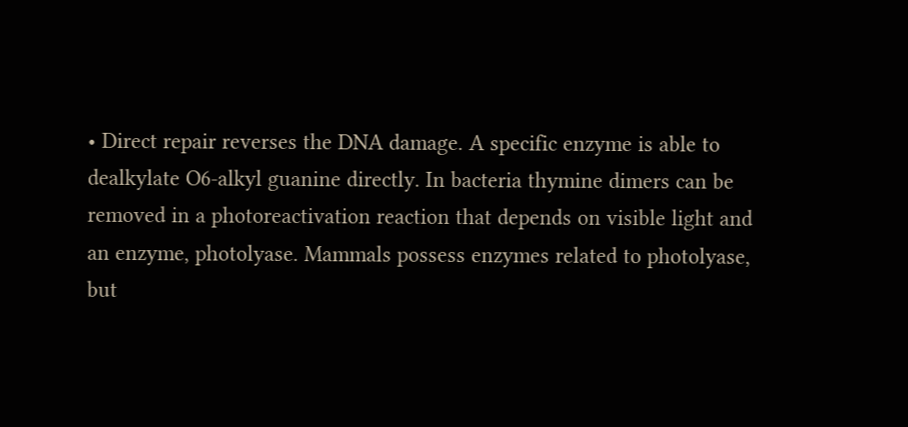• Direct repair reverses the DNA damage. A specific enzyme is able to dealkylate O6-alkyl guanine directly. In bacteria thymine dimers can be removed in a photoreactivation reaction that depends on visible light and an enzyme, photolyase. Mammals possess enzymes related to photolyase, but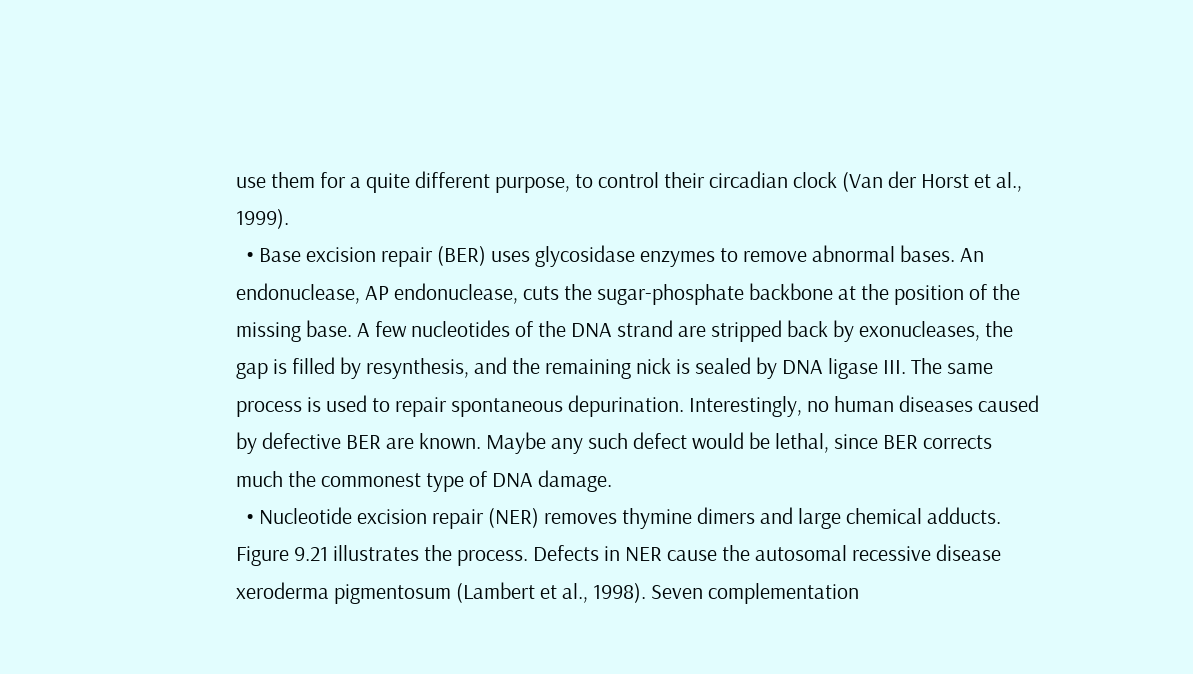use them for a quite different purpose, to control their circadian clock (Van der Horst et al., 1999).
  • Base excision repair (BER) uses glycosidase enzymes to remove abnormal bases. An endonuclease, AP endonuclease, cuts the sugar-phosphate backbone at the position of the missing base. A few nucleotides of the DNA strand are stripped back by exonucleases, the gap is filled by resynthesis, and the remaining nick is sealed by DNA ligase III. The same process is used to repair spontaneous depurination. Interestingly, no human diseases caused by defective BER are known. Maybe any such defect would be lethal, since BER corrects much the commonest type of DNA damage.
  • Nucleotide excision repair (NER) removes thymine dimers and large chemical adducts. Figure 9.21 illustrates the process. Defects in NER cause the autosomal recessive disease xeroderma pigmentosum (Lambert et al., 1998). Seven complementation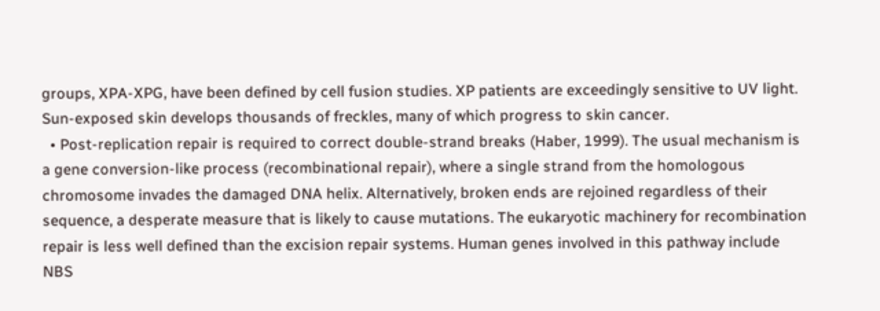groups, XPA-XPG, have been defined by cell fusion studies. XP patients are exceedingly sensitive to UV light. Sun-exposed skin develops thousands of freckles, many of which progress to skin cancer.
  • Post-replication repair is required to correct double-strand breaks (Haber, 1999). The usual mechanism is a gene conversion-like process (recombinational repair), where a single strand from the homologous chromosome invades the damaged DNA helix. Alternatively, broken ends are rejoined regardless of their sequence, a desperate measure that is likely to cause mutations. The eukaryotic machinery for recombination repair is less well defined than the excision repair systems. Human genes involved in this pathway include NBS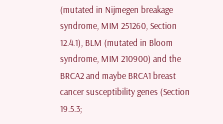(mutated in Nijmegen breakage syndrome, MIM 251260, Section 12.4.1), BLM (mutated in Bloom syndrome, MIM 210900) and the BRCA2 and maybe BRCA1 breast cancer susceptibility genes (Section 19.5.3;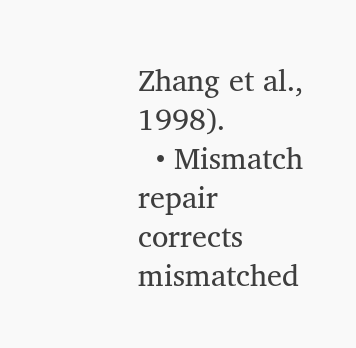Zhang et al., 1998).
  • Mismatch repair corrects mismatched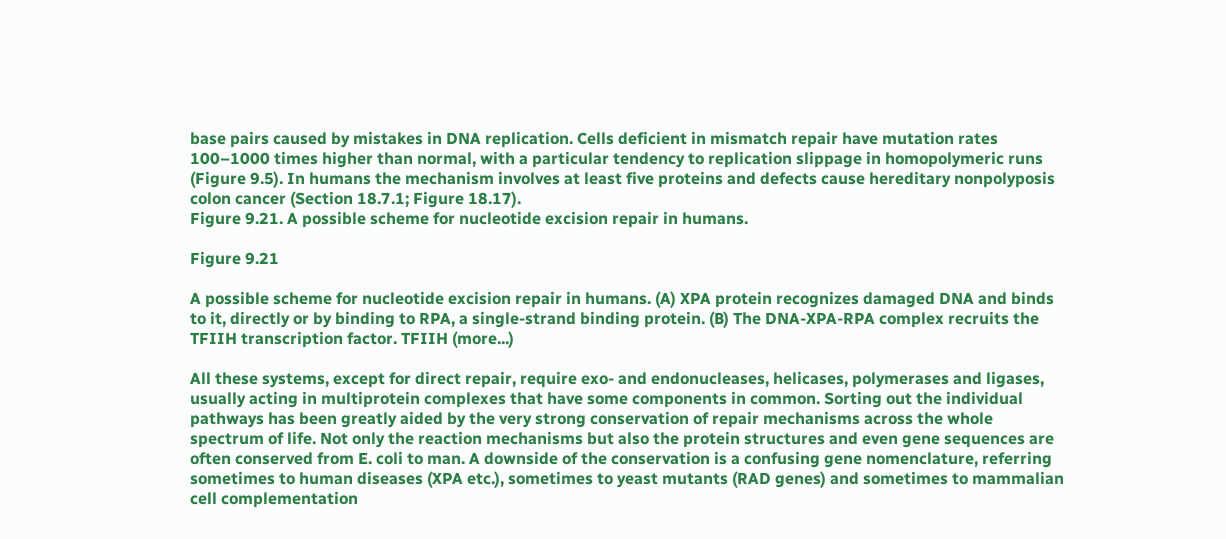base pairs caused by mistakes in DNA replication. Cells deficient in mismatch repair have mutation rates 100–1000 times higher than normal, with a particular tendency to replication slippage in homopolymeric runs (Figure 9.5). In humans the mechanism involves at least five proteins and defects cause hereditary nonpolyposis colon cancer (Section 18.7.1; Figure 18.17).
Figure 9.21. A possible scheme for nucleotide excision repair in humans.

Figure 9.21

A possible scheme for nucleotide excision repair in humans. (A) XPA protein recognizes damaged DNA and binds to it, directly or by binding to RPA, a single-strand binding protein. (B) The DNA-XPA-RPA complex recruits the TFIIH transcription factor. TFIIH (more...)

All these systems, except for direct repair, require exo- and endonucleases, helicases, polymerases and ligases, usually acting in multiprotein complexes that have some components in common. Sorting out the individual pathways has been greatly aided by the very strong conservation of repair mechanisms across the whole spectrum of life. Not only the reaction mechanisms but also the protein structures and even gene sequences are often conserved from E. coli to man. A downside of the conservation is a confusing gene nomenclature, referring sometimes to human diseases (XPA etc.), sometimes to yeast mutants (RAD genes) and sometimes to mammalian cell complementation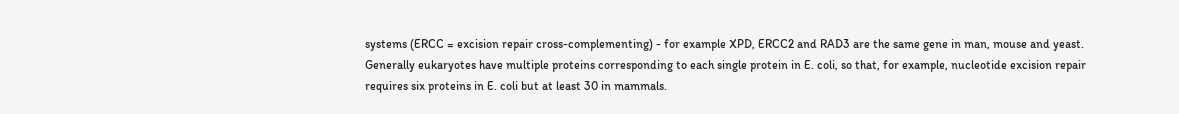systems (ERCC = excision repair cross-complementing) - for example XPD, ERCC2 and RAD3 are the same gene in man, mouse and yeast. Generally eukaryotes have multiple proteins corresponding to each single protein in E. coli, so that, for example, nucleotide excision repair requires six proteins in E. coli but at least 30 in mammals.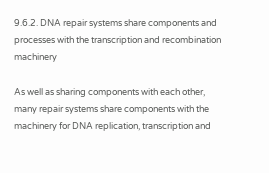9.6.2. DNA repair systems share components and processes with the transcription and recombination machinery

As well as sharing components with each other, many repair systems share components with the machinery for DNA replication, transcription and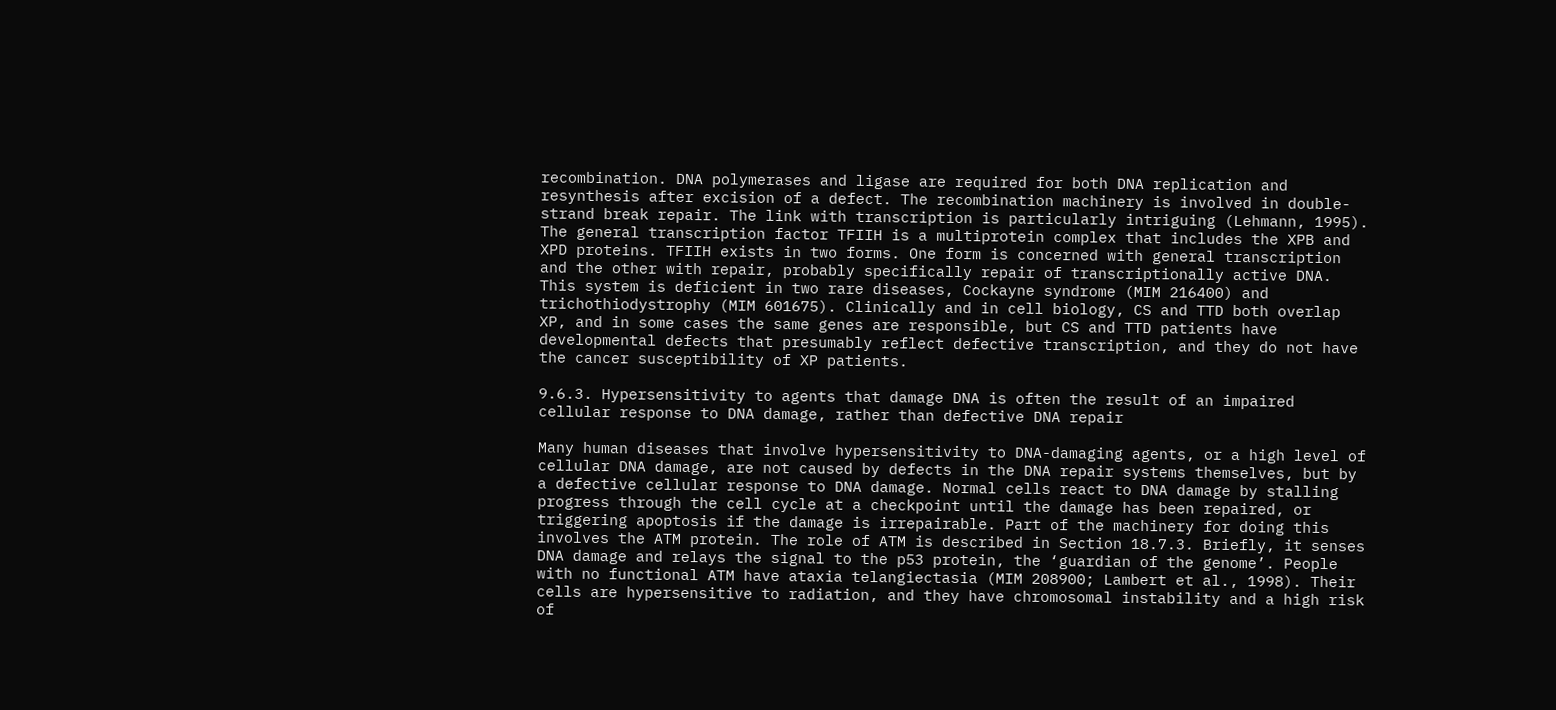recombination. DNA polymerases and ligase are required for both DNA replication and resynthesis after excision of a defect. The recombination machinery is involved in double-strand break repair. The link with transcription is particularly intriguing (Lehmann, 1995). The general transcription factor TFIIH is a multiprotein complex that includes the XPB and XPD proteins. TFIIH exists in two forms. One form is concerned with general transcription and the other with repair, probably specifically repair of transcriptionally active DNA. This system is deficient in two rare diseases, Cockayne syndrome (MIM 216400) and trichothiodystrophy (MIM 601675). Clinically and in cell biology, CS and TTD both overlap XP, and in some cases the same genes are responsible, but CS and TTD patients have developmental defects that presumably reflect defective transcription, and they do not have the cancer susceptibility of XP patients.

9.6.3. Hypersensitivity to agents that damage DNA is often the result of an impaired cellular response to DNA damage, rather than defective DNA repair

Many human diseases that involve hypersensitivity to DNA-damaging agents, or a high level of cellular DNA damage, are not caused by defects in the DNA repair systems themselves, but by a defective cellular response to DNA damage. Normal cells react to DNA damage by stalling progress through the cell cycle at a checkpoint until the damage has been repaired, or triggering apoptosis if the damage is irrepairable. Part of the machinery for doing this involves the ATM protein. The role of ATM is described in Section 18.7.3. Briefly, it senses DNA damage and relays the signal to the p53 protein, the ‘guardian of the genome’. People with no functional ATM have ataxia telangiectasia (MIM 208900; Lambert et al., 1998). Their cells are hypersensitive to radiation, and they have chromosomal instability and a high risk of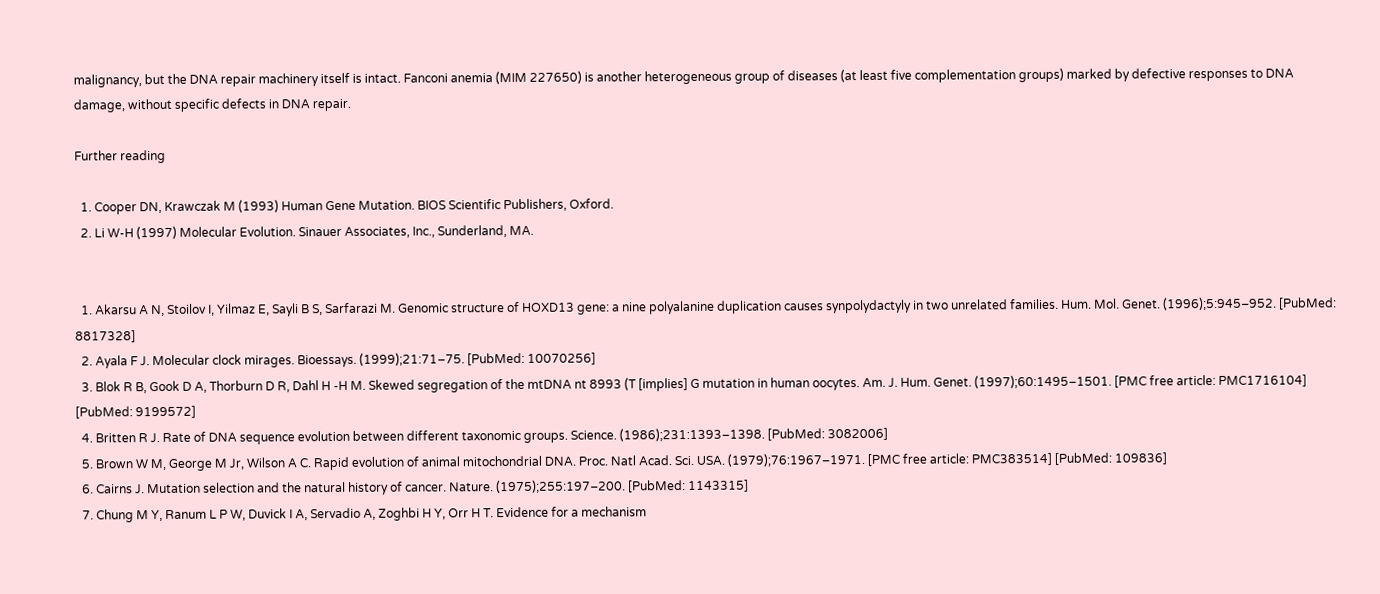malignancy, but the DNA repair machinery itself is intact. Fanconi anemia (MIM 227650) is another heterogeneous group of diseases (at least five complementation groups) marked by defective responses to DNA damage, without specific defects in DNA repair.

Further reading

  1. Cooper DN, Krawczak M (1993) Human Gene Mutation. BIOS Scientific Publishers, Oxford.
  2. Li W-H (1997) Molecular Evolution. Sinauer Associates, Inc., Sunderland, MA.


  1. Akarsu A N, Stoilov I, Yilmaz E, Sayli B S, Sarfarazi M. Genomic structure of HOXD13 gene: a nine polyalanine duplication causes synpolydactyly in two unrelated families. Hum. Mol. Genet. (1996);5:945–952. [PubMed: 8817328]
  2. Ayala F J. Molecular clock mirages. Bioessays. (1999);21:71–75. [PubMed: 10070256]
  3. Blok R B, Gook D A, Thorburn D R, Dahl H -H M. Skewed segregation of the mtDNA nt 8993 (T [implies] G mutation in human oocytes. Am. J. Hum. Genet. (1997);60:1495–1501. [PMC free article: PMC1716104] [PubMed: 9199572]
  4. Britten R J. Rate of DNA sequence evolution between different taxonomic groups. Science. (1986);231:1393–1398. [PubMed: 3082006]
  5. Brown W M, George M Jr, Wilson A C. Rapid evolution of animal mitochondrial DNA. Proc. Natl Acad. Sci. USA. (1979);76:1967–1971. [PMC free article: PMC383514] [PubMed: 109836]
  6. Cairns J. Mutation selection and the natural history of cancer. Nature. (1975);255:197–200. [PubMed: 1143315]
  7. Chung M Y, Ranum L P W, Duvick I A, Servadio A, Zoghbi H Y, Orr H T. Evidence for a mechanism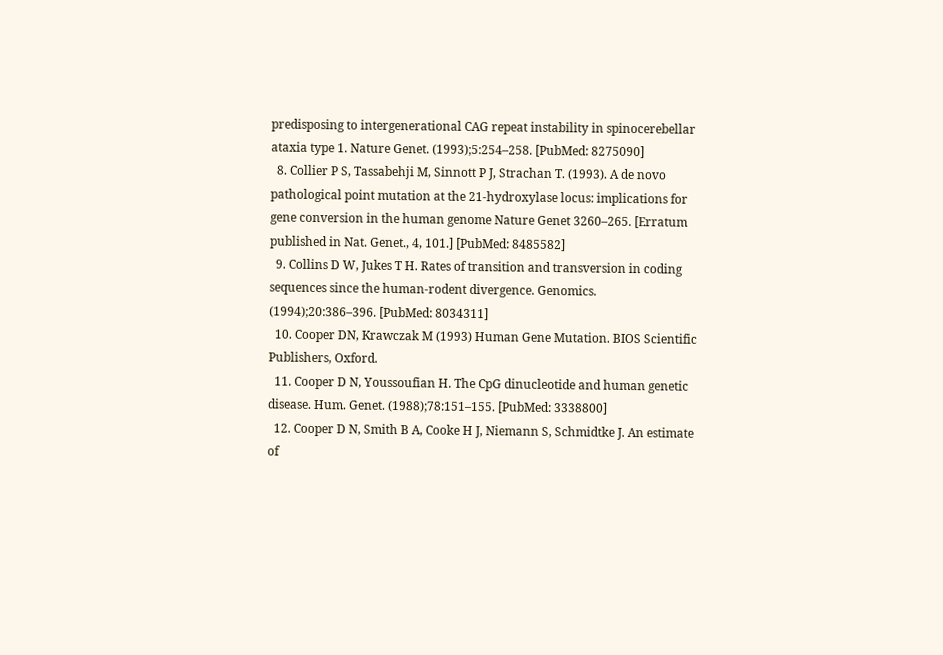predisposing to intergenerational CAG repeat instability in spinocerebellar ataxia type 1. Nature Genet. (1993);5:254–258. [PubMed: 8275090]
  8. Collier P S, Tassabehji M, Sinnott P J, Strachan T. (1993). A de novo pathological point mutation at the 21-hydroxylase locus: implications for gene conversion in the human genome Nature Genet 3260–265. [Erratum published in Nat. Genet., 4, 101.] [PubMed: 8485582]
  9. Collins D W, Jukes T H. Rates of transition and transversion in coding sequences since the human-rodent divergence. Genomics. (1994);20:386–396. [PubMed: 8034311]
  10. Cooper DN, Krawczak M (1993) Human Gene Mutation. BIOS Scientific Publishers, Oxford.
  11. Cooper D N, Youssoufian H. The CpG dinucleotide and human genetic disease. Hum. Genet. (1988);78:151–155. [PubMed: 3338800]
  12. Cooper D N, Smith B A, Cooke H J, Niemann S, Schmidtke J. An estimate of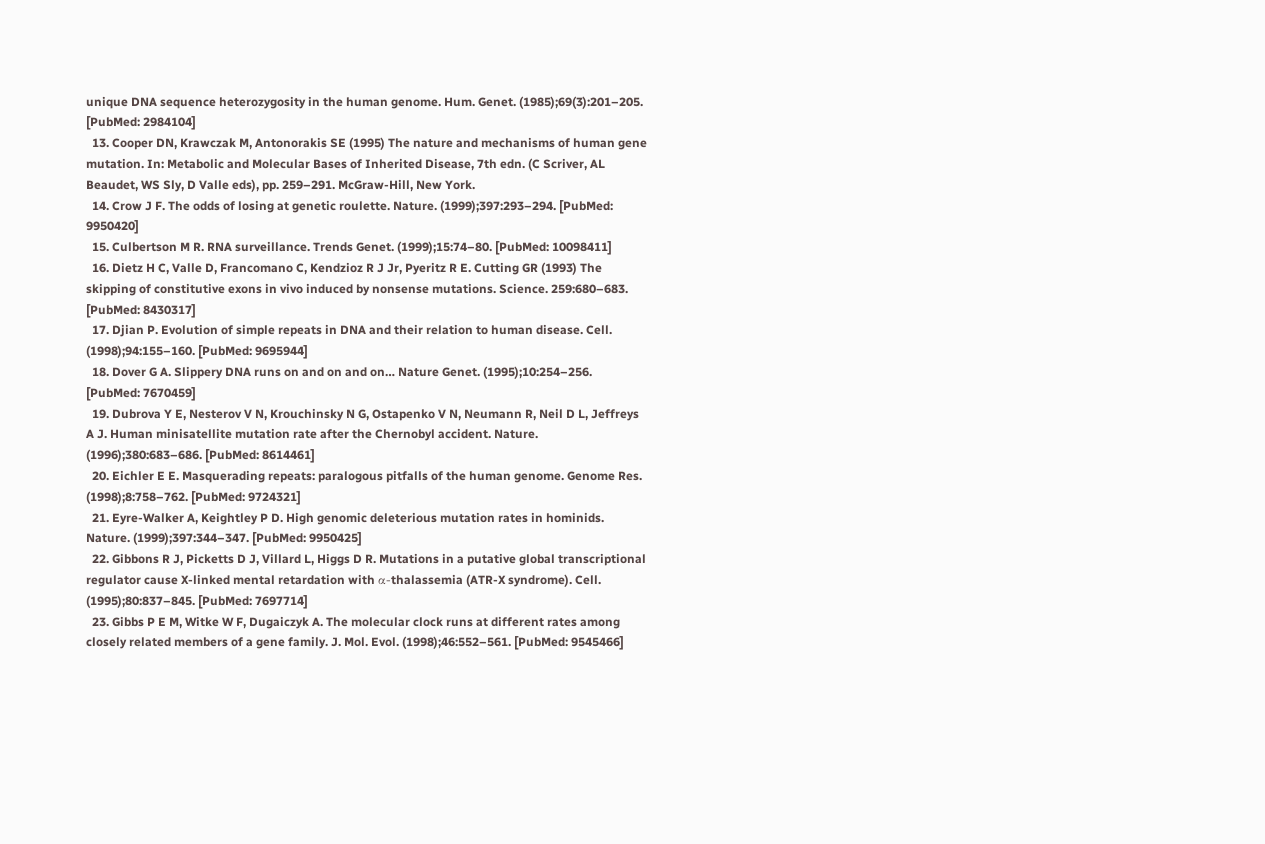unique DNA sequence heterozygosity in the human genome. Hum. Genet. (1985);69(3):201–205. [PubMed: 2984104]
  13. Cooper DN, Krawczak M, Antonorakis SE (1995) The nature and mechanisms of human gene mutation. In: Metabolic and Molecular Bases of Inherited Disease, 7th edn. (C Scriver, AL Beaudet, WS Sly, D Valle eds), pp. 259–291. McGraw-Hill, New York.
  14. Crow J F. The odds of losing at genetic roulette. Nature. (1999);397:293–294. [PubMed: 9950420]
  15. Culbertson M R. RNA surveillance. Trends Genet. (1999);15:74–80. [PubMed: 10098411]
  16. Dietz H C, Valle D, Francomano C, Kendzioz R J Jr, Pyeritz R E. Cutting GR (1993) The skipping of constitutive exons in vivo induced by nonsense mutations. Science. 259:680–683. [PubMed: 8430317]
  17. Djian P. Evolution of simple repeats in DNA and their relation to human disease. Cell. (1998);94:155–160. [PubMed: 9695944]
  18. Dover G A. Slippery DNA runs on and on and on… Nature Genet. (1995);10:254–256. [PubMed: 7670459]
  19. Dubrova Y E, Nesterov V N, Krouchinsky N G, Ostapenko V N, Neumann R, Neil D L, Jeffreys A J. Human minisatellite mutation rate after the Chernobyl accident. Nature. (1996);380:683–686. [PubMed: 8614461]
  20. Eichler E E. Masquerading repeats: paralogous pitfalls of the human genome. Genome Res. (1998);8:758–762. [PubMed: 9724321]
  21. Eyre-Walker A, Keightley P D. High genomic deleterious mutation rates in hominids. Nature. (1999);397:344–347. [PubMed: 9950425]
  22. Gibbons R J, Picketts D J, Villard L, Higgs D R. Mutations in a putative global transcriptional regulator cause X-linked mental retardation with α-thalassemia (ATR-X syndrome). Cell. (1995);80:837–845. [PubMed: 7697714]
  23. Gibbs P E M, Witke W F, Dugaiczyk A. The molecular clock runs at different rates among closely related members of a gene family. J. Mol. Evol. (1998);46:552–561. [PubMed: 9545466]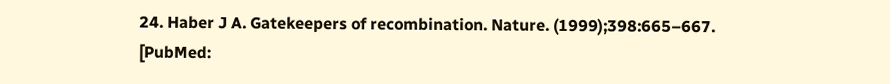24. Haber J A. Gatekeepers of recombination. Nature. (1999);398:665–667. [PubMed: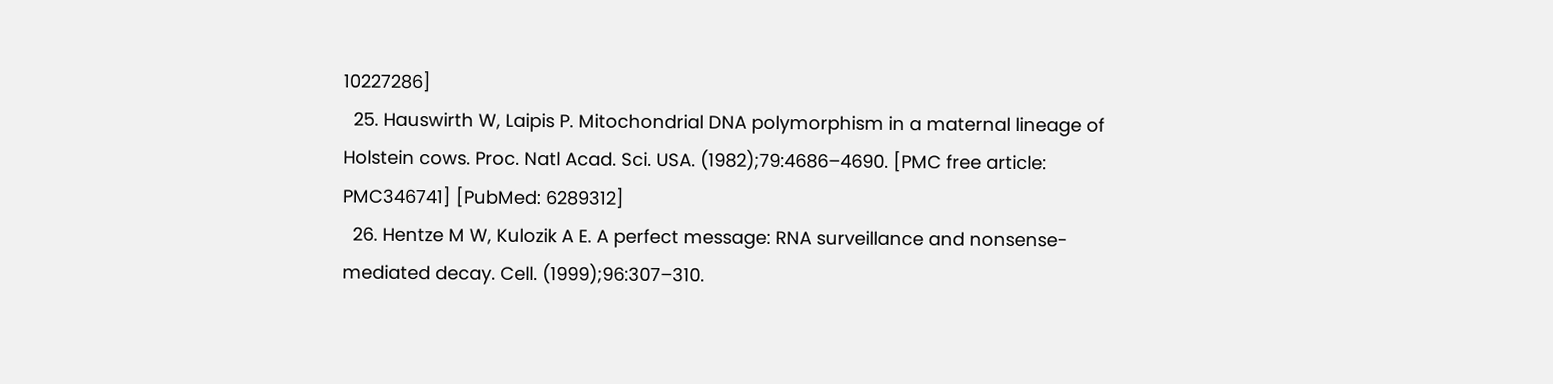10227286]
  25. Hauswirth W, Laipis P. Mitochondrial DNA polymorphism in a maternal lineage of Holstein cows. Proc. Natl Acad. Sci. USA. (1982);79:4686–4690. [PMC free article: PMC346741] [PubMed: 6289312]
  26. Hentze M W, Kulozik A E. A perfect message: RNA surveillance and nonsense-mediated decay. Cell. (1999);96:307–310.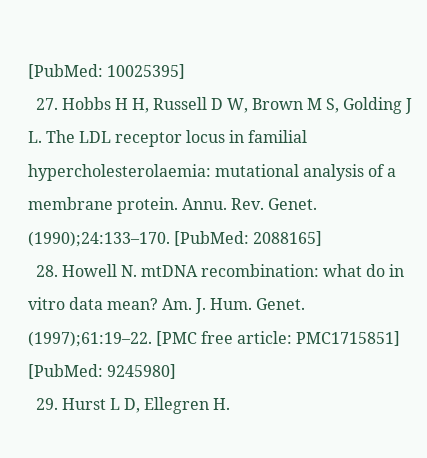[PubMed: 10025395]
  27. Hobbs H H, Russell D W, Brown M S, Golding J L. The LDL receptor locus in familial hypercholesterolaemia: mutational analysis of a membrane protein. Annu. Rev. Genet. (1990);24:133–170. [PubMed: 2088165]
  28. Howell N. mtDNA recombination: what do in vitro data mean? Am. J. Hum. Genet. (1997);61:19–22. [PMC free article: PMC1715851] [PubMed: 9245980]
  29. Hurst L D, Ellegren H.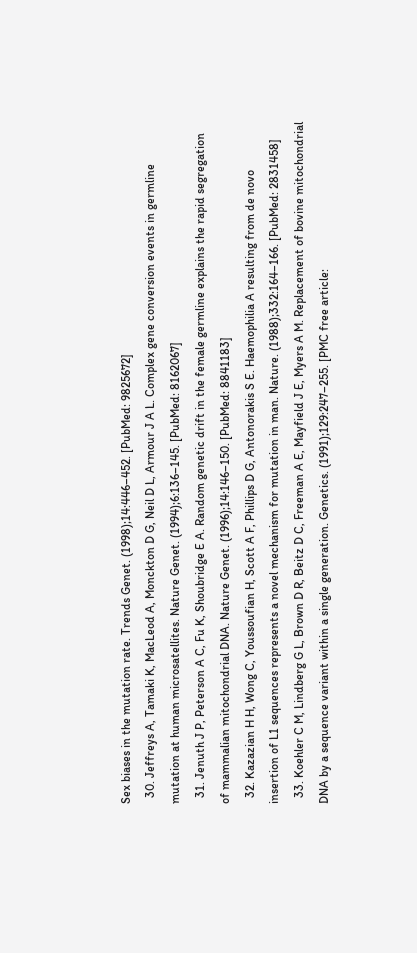Sex biases in the mutation rate. Trends Genet. (1998);14:446–452. [PubMed: 9825672]
  30. Jeffreys A, Tamaki K, MacLeod A, Monckton D G, Neil D L, Armour J A L. Complex gene conversion events in germline mutation at human microsatellites. Nature Genet. (1994);6:136–145. [PubMed: 8162067]
  31. Jenuth J P, Peterson A C, Fu K, Shoubridge E A. Random genetic drift in the female germline explains the rapid segregation of mammalian mitochondrial DNA. Nature Genet. (1996);14:146–150. [PubMed: 8841183]
  32. Kazazian H H, Wong C, Youssoufian H, Scott A F, Phillips D G, Antonorakis S E. Haemophilia A resulting from de novo insertion of L1 sequences represents a novel mechanism for mutation in man. Nature. (1988);332:164–166. [PubMed: 2831458]
  33. Koehler C M, Lindberg G L, Brown D R, Beitz D C, Freeman A E, Mayfield J E, Myers A M. Replacement of bovine mitochondrial DNA by a sequence variant within a single generation. Genetics. (1991);129:247–255. [PMC free article: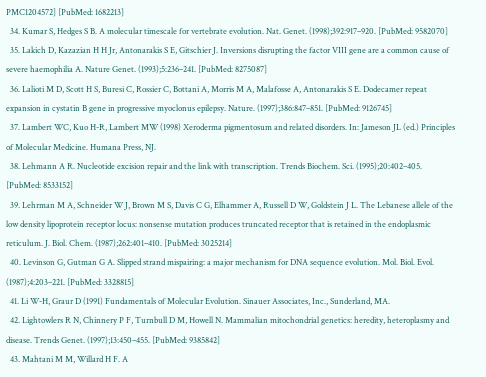PMC1204572] [PubMed: 1682213]
  34. Kumar S, Hedges S B. A molecular timescale for vertebrate evolution. Nat. Genet. (1998);392:917–920. [PubMed: 9582070]
  35. Lakich D, Kazazian H H Jr, Antonarakis S E, Gitschier J. Inversions disrupting the factor VIII gene are a common cause of severe haemophilia A. Nature Genet. (1993);5:236–241. [PubMed: 8275087]
  36. Lalioti M D, Scott H S, Buresi C, Rossier C, Bottani A, Morris M A, Malafosse A, Antonarakis S E. Dodecamer repeat expansion in cystatin B gene in progressive myoclonus epilepsy. Nature. (1997);386:847–851. [PubMed: 9126745]
  37. Lambert WC, Kuo H-R, Lambert MW (1998) Xeroderma pigmentosum and related disorders. In: Jameson JL (ed.) Principles of Molecular Medicine. Humana Press, NJ.
  38. Lehmann A R. Nucleotide excision repair and the link with transcription. Trends Biochem. Sci. (1995);20:402–405. [PubMed: 8533152]
  39. Lehrman M A, Schneider W J, Brown M S, Davis C G, Elhammer A, Russell D W, Goldstein J L. The Lebanese allele of the low density lipoprotein receptor locus: nonsense mutation produces truncated receptor that is retained in the endoplasmic reticulum. J. Biol. Chem. (1987);262:401–410. [PubMed: 3025214]
  40. Levinson G, Gutman G A. Slipped strand mispairing: a major mechanism for DNA sequence evolution. Mol. Biol. Evol. (1987);4:203–221. [PubMed: 3328815]
  41. Li W-H, Graur D (1991) Fundamentals of Molecular Evolution. Sinauer Associates, Inc., Sunderland, MA.
  42. Lightowlers R N, Chinnery P F, Turnbull D M, Howell N. Mammalian mitochondrial genetics: heredity, heteroplasmy and disease. Trends Genet. (1997);13:450–455. [PubMed: 9385842]
  43. Mahtani M M, Willard H F. A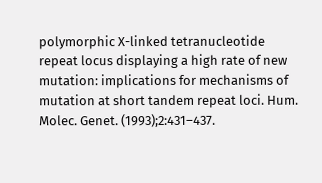polymorphic X-linked tetranucleotide repeat locus displaying a high rate of new mutation: implications for mechanisms of mutation at short tandem repeat loci. Hum. Molec. Genet. (1993);2:431–437.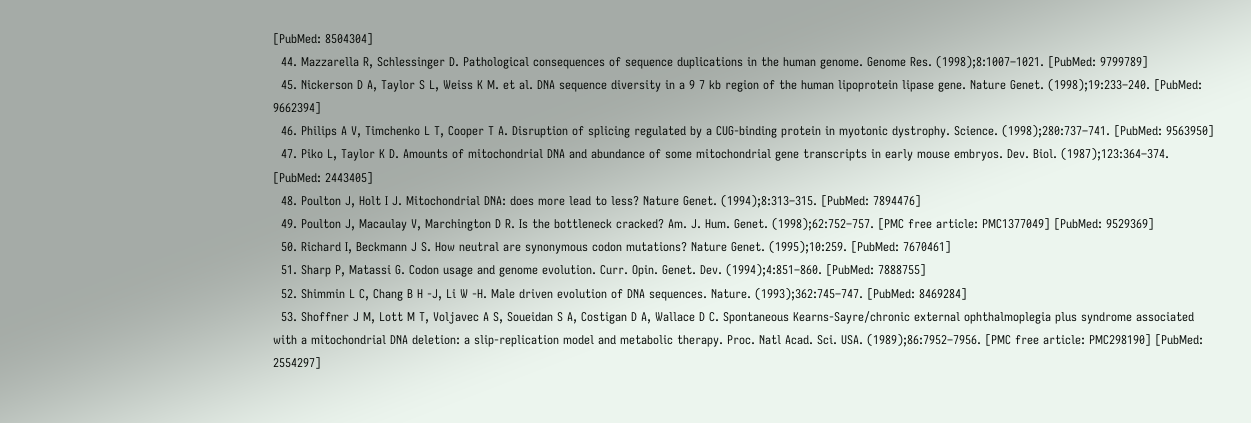[PubMed: 8504304]
  44. Mazzarella R, Schlessinger D. Pathological consequences of sequence duplications in the human genome. Genome Res. (1998);8:1007–1021. [PubMed: 9799789]
  45. Nickerson D A, Taylor S L, Weiss K M. et al. DNA sequence diversity in a 9 7 kb region of the human lipoprotein lipase gene. Nature Genet. (1998);19:233–240. [PubMed: 9662394]
  46. Philips A V, Timchenko L T, Cooper T A. Disruption of splicing regulated by a CUG-binding protein in myotonic dystrophy. Science. (1998);280:737–741. [PubMed: 9563950]
  47. Piko L, Taylor K D. Amounts of mitochondrial DNA and abundance of some mitochondrial gene transcripts in early mouse embryos. Dev. Biol. (1987);123:364–374. [PubMed: 2443405]
  48. Poulton J, Holt I J. Mitochondrial DNA: does more lead to less? Nature Genet. (1994);8:313–315. [PubMed: 7894476]
  49. Poulton J, Macaulay V, Marchington D R. Is the bottleneck cracked? Am. J. Hum. Genet. (1998);62:752–757. [PMC free article: PMC1377049] [PubMed: 9529369]
  50. Richard I, Beckmann J S. How neutral are synonymous codon mutations? Nature Genet. (1995);10:259. [PubMed: 7670461]
  51. Sharp P, Matassi G. Codon usage and genome evolution. Curr. Opin. Genet. Dev. (1994);4:851–860. [PubMed: 7888755]
  52. Shimmin L C, Chang B H -J, Li W -H. Male driven evolution of DNA sequences. Nature. (1993);362:745–747. [PubMed: 8469284]
  53. Shoffner J M, Lott M T, Voljavec A S, Soueidan S A, Costigan D A, Wallace D C. Spontaneous Kearns-Sayre/chronic external ophthalmoplegia plus syndrome associated with a mitochondrial DNA deletion: a slip-replication model and metabolic therapy. Proc. Natl Acad. Sci. USA. (1989);86:7952–7956. [PMC free article: PMC298190] [PubMed: 2554297]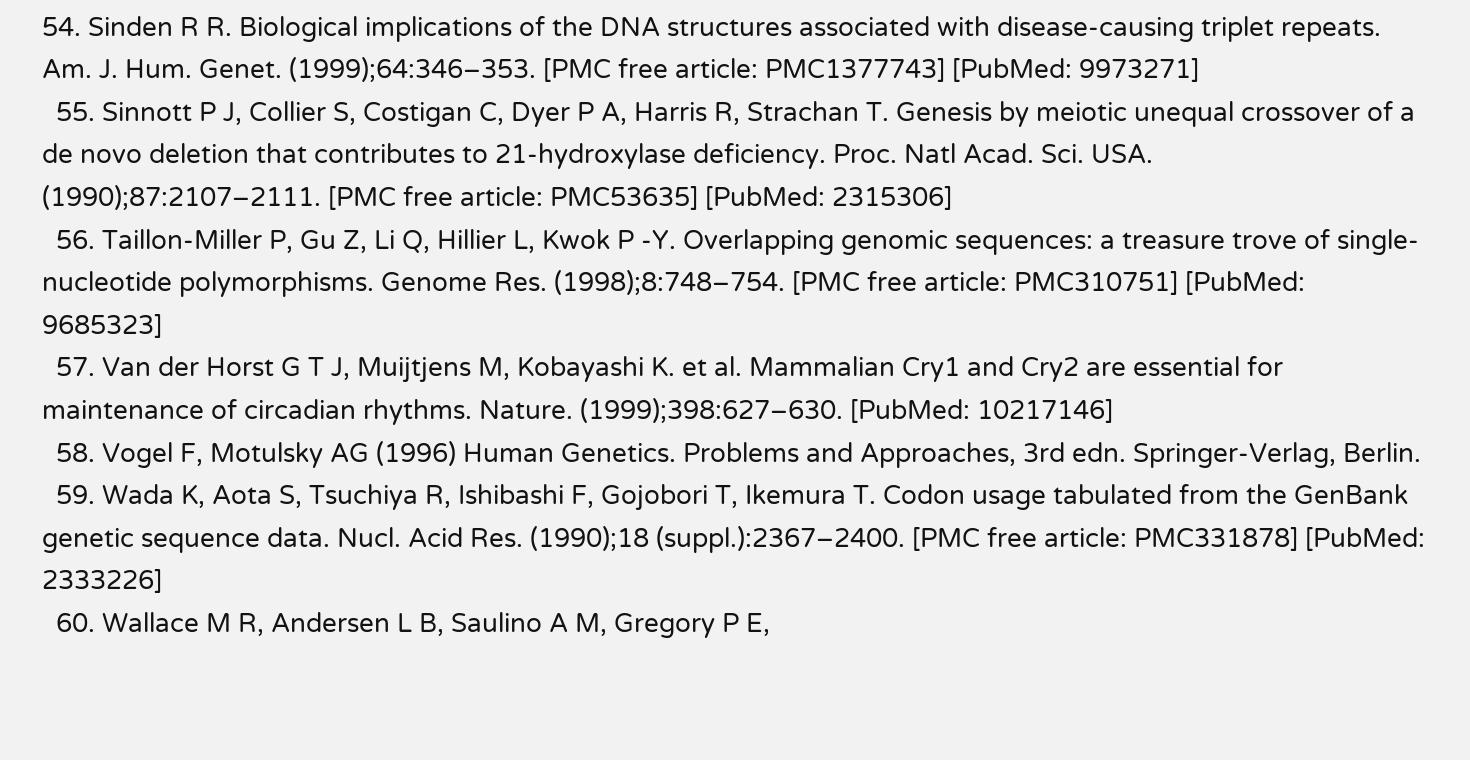54. Sinden R R. Biological implications of the DNA structures associated with disease-causing triplet repeats. Am. J. Hum. Genet. (1999);64:346–353. [PMC free article: PMC1377743] [PubMed: 9973271]
  55. Sinnott P J, Collier S, Costigan C, Dyer P A, Harris R, Strachan T. Genesis by meiotic unequal crossover of a de novo deletion that contributes to 21-hydroxylase deficiency. Proc. Natl Acad. Sci. USA. (1990);87:2107–2111. [PMC free article: PMC53635] [PubMed: 2315306]
  56. Taillon-Miller P, Gu Z, Li Q, Hillier L, Kwok P -Y. Overlapping genomic sequences: a treasure trove of single-nucleotide polymorphisms. Genome Res. (1998);8:748–754. [PMC free article: PMC310751] [PubMed: 9685323]
  57. Van der Horst G T J, Muijtjens M, Kobayashi K. et al. Mammalian Cry1 and Cry2 are essential for maintenance of circadian rhythms. Nature. (1999);398:627–630. [PubMed: 10217146]
  58. Vogel F, Motulsky AG (1996) Human Genetics. Problems and Approaches, 3rd edn. Springer-Verlag, Berlin.
  59. Wada K, Aota S, Tsuchiya R, Ishibashi F, Gojobori T, Ikemura T. Codon usage tabulated from the GenBank genetic sequence data. Nucl. Acid Res. (1990);18 (suppl.):2367–2400. [PMC free article: PMC331878] [PubMed: 2333226]
  60. Wallace M R, Andersen L B, Saulino A M, Gregory P E,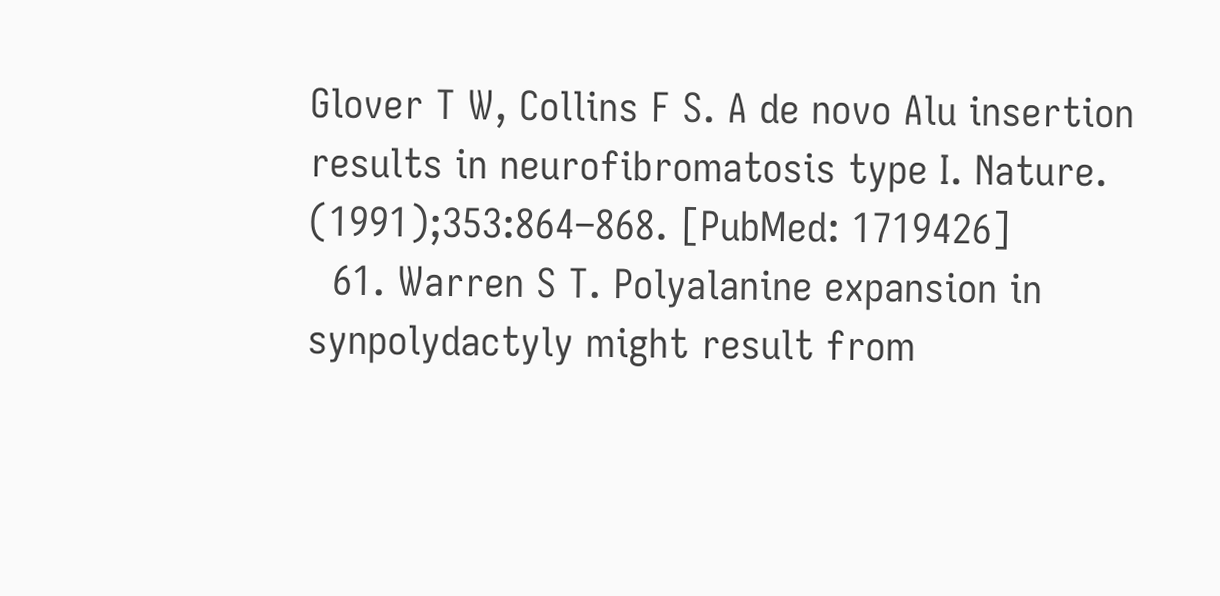Glover T W, Collins F S. A de novo Alu insertion results in neurofibromatosis type I. Nature. (1991);353:864–868. [PubMed: 1719426]
  61. Warren S T. Polyalanine expansion in synpolydactyly might result from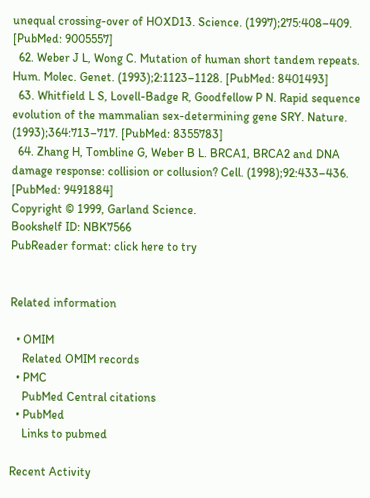unequal crossing-over of HOXD13. Science. (1997);275:408–409. [PubMed: 9005557]
  62. Weber J L, Wong C. Mutation of human short tandem repeats. Hum. Molec. Genet. (1993);2:1123–1128. [PubMed: 8401493]
  63. Whitfield L S, Lovell-Badge R, Goodfellow P N. Rapid sequence evolution of the mammalian sex-determining gene SRY. Nature. (1993);364:713–717. [PubMed: 8355783]
  64. Zhang H, Tombline G, Weber B L. BRCA1, BRCA2 and DNA damage response: collision or collusion? Cell. (1998);92:433–436. [PubMed: 9491884]
Copyright © 1999, Garland Science.
Bookshelf ID: NBK7566
PubReader format: click here to try


Related information

  • OMIM
    Related OMIM records
  • PMC
    PubMed Central citations
  • PubMed
    Links to pubmed

Recent Activity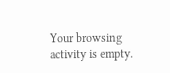Your browsing activity is empty.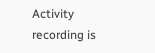Activity recording is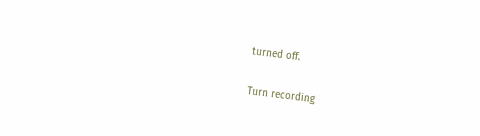turned off.

Turn recording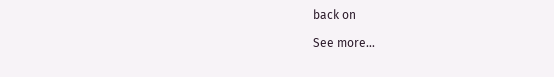back on

See more...